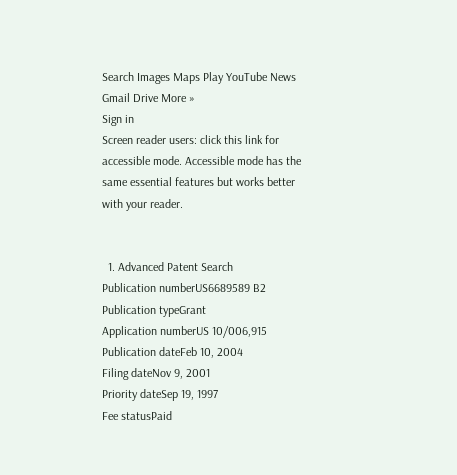Search Images Maps Play YouTube News Gmail Drive More »
Sign in
Screen reader users: click this link for accessible mode. Accessible mode has the same essential features but works better with your reader.


  1. Advanced Patent Search
Publication numberUS6689589 B2
Publication typeGrant
Application numberUS 10/006,915
Publication dateFeb 10, 2004
Filing dateNov 9, 2001
Priority dateSep 19, 1997
Fee statusPaid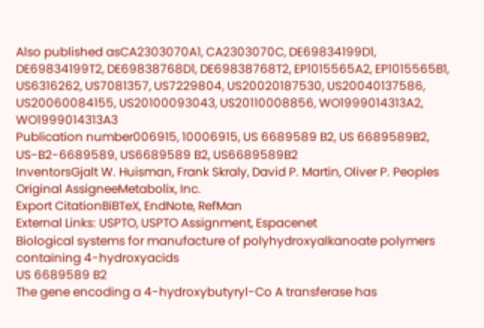Also published asCA2303070A1, CA2303070C, DE69834199D1, DE69834199T2, DE69838768D1, DE69838768T2, EP1015565A2, EP1015565B1, US6316262, US7081357, US7229804, US20020187530, US20040137586, US20060084155, US20100093043, US20110008856, WO1999014313A2, WO1999014313A3
Publication number006915, 10006915, US 6689589 B2, US 6689589B2, US-B2-6689589, US6689589 B2, US6689589B2
InventorsGjalt W. Huisman, Frank Skraly, David P. Martin, Oliver P. Peoples
Original AssigneeMetabolix, Inc.
Export CitationBiBTeX, EndNote, RefMan
External Links: USPTO, USPTO Assignment, Espacenet
Biological systems for manufacture of polyhydroxyalkanoate polymers containing 4-hydroxyacids
US 6689589 B2
The gene encoding a 4-hydroxybutyryl-Co A transferase has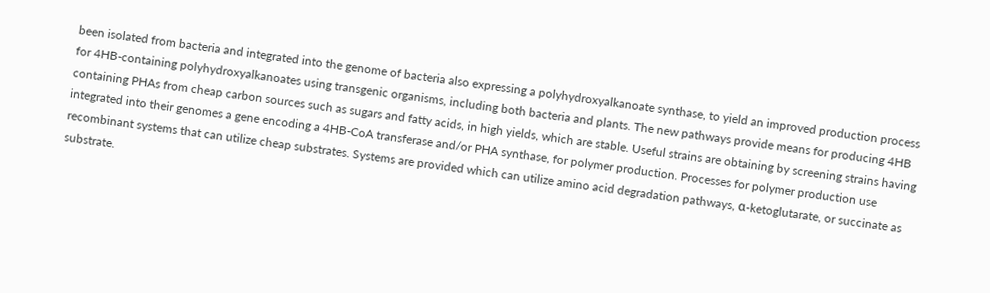been isolated from bacteria and integrated into the genome of bacteria also expressing a polyhydroxyalkanoate synthase, to yield an improved production process for 4HB-containing polyhydroxyalkanoates using transgenic organisms, including both bacteria and plants. The new pathways provide means for producing 4HB containing PHAs from cheap carbon sources such as sugars and fatty acids, in high yields, which are stable. Useful strains are obtaining by screening strains having integrated into their genomes a gene encoding a 4HB-CoA transferase and/or PHA synthase, for polymer production. Processes for polymer production use recombinant systems that can utilize cheap substrates. Systems are provided which can utilize amino acid degradation pathways, α-ketoglutarate, or succinate as substrate.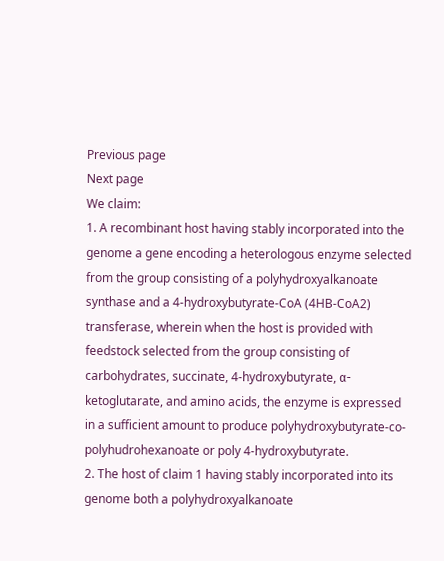Previous page
Next page
We claim:
1. A recombinant host having stably incorporated into the genome a gene encoding a heterologous enzyme selected from the group consisting of a polyhydroxyalkanoate synthase and a 4-hydroxybutyrate-CoA (4HB-CoA2) transferase, wherein when the host is provided with feedstock selected from the group consisting of carbohydrates, succinate, 4-hydroxybutyrate, α-ketoglutarate, and amino acids, the enzyme is expressed in a sufficient amount to produce polyhydroxybutyrate-co-polyhudrohexanoate or poly 4-hydroxybutyrate.
2. The host of claim 1 having stably incorporated into its genome both a polyhydroxyalkanoate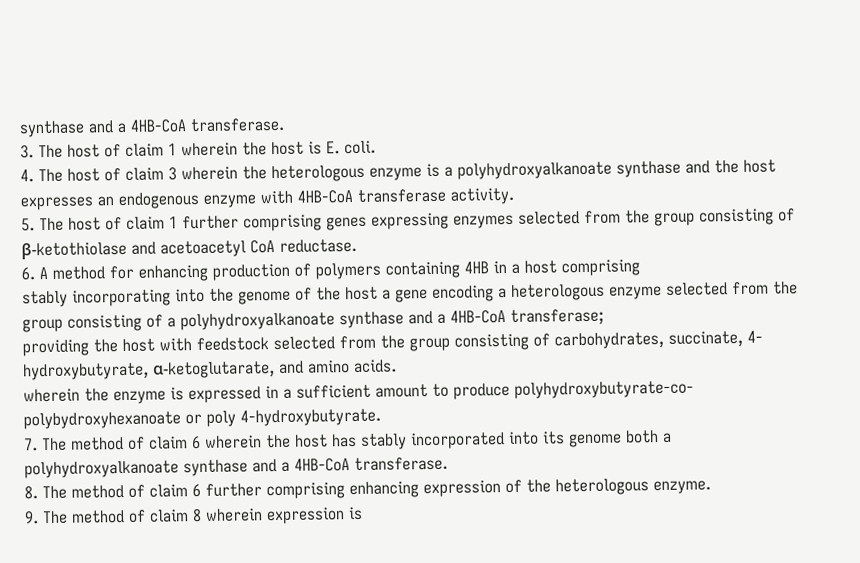synthase and a 4HB-CoA transferase.
3. The host of claim 1 wherein the host is E. coli.
4. The host of claim 3 wherein the heterologous enzyme is a polyhydroxyalkanoate synthase and the host expresses an endogenous enzyme with 4HB-CoA transferase activity.
5. The host of claim 1 further comprising genes expressing enzymes selected from the group consisting of β-ketothiolase and acetoacetyl CoA reductase.
6. A method for enhancing production of polymers containing 4HB in a host comprising
stably incorporating into the genome of the host a gene encoding a heterologous enzyme selected from the group consisting of a polyhydroxyalkanoate synthase and a 4HB-CoA transferase;
providing the host with feedstock selected from the group consisting of carbohydrates, succinate, 4-hydroxybutyrate, α-ketoglutarate, and amino acids.
wherein the enzyme is expressed in a sufficient amount to produce polyhydroxybutyrate-co-polybydroxyhexanoate or poly 4-hydroxybutyrate.
7. The method of claim 6 wherein the host has stably incorporated into its genome both a polyhydroxyalkanoate synthase and a 4HB-CoA transferase.
8. The method of claim 6 further comprising enhancing expression of the heterologous enzyme.
9. The method of claim 8 wherein expression is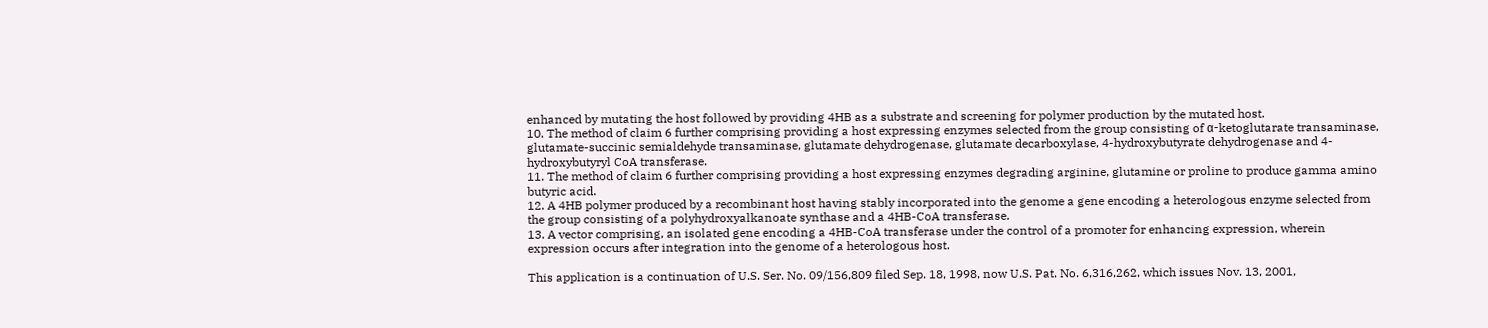enhanced by mutating the host followed by providing 4HB as a substrate and screening for polymer production by the mutated host.
10. The method of claim 6 further comprising providing a host expressing enzymes selected from the group consisting of α-ketoglutarate transaminase, glutamate-succinic semialdehyde transaminase, glutamate dehydrogenase, glutamate decarboxylase, 4-hydroxybutyrate dehydrogenase and 4-hydroxybutyryl CoA transferase.
11. The method of claim 6 further comprising providing a host expressing enzymes degrading arginine, glutamine or proline to produce gamma amino butyric acid.
12. A 4HB polymer produced by a recombinant host having stably incorporated into the genome a gene encoding a heterologous enzyme selected from the group consisting of a polyhydroxyalkanoate synthase and a 4HB-CoA transferase.
13. A vector comprising, an isolated gene encoding a 4HB-CoA transferase under the control of a promoter for enhancing expression, wherein expression occurs after integration into the genome of a heterologous host.

This application is a continuation of U.S. Ser. No. 09/156,809 filed Sep. 18, 1998, now U.S. Pat. No. 6,316,262, which issues Nov. 13, 2001,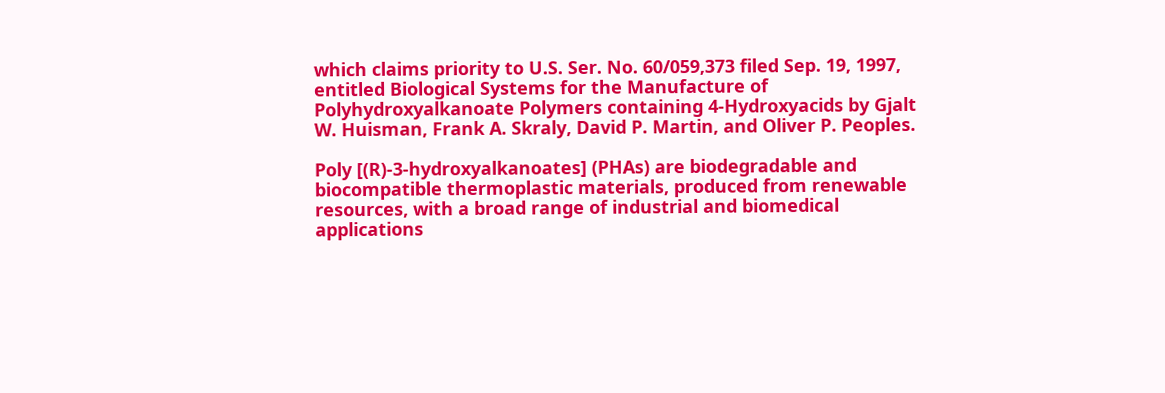which claims priority to U.S. Ser. No. 60/059,373 filed Sep. 19, 1997, entitled Biological Systems for the Manufacture of Polyhydroxyalkanoate Polymers containing 4-Hydroxyacids by Gjalt W. Huisman, Frank A. Skraly, David P. Martin, and Oliver P. Peoples.

Poly [(R)-3-hydroxyalkanoates] (PHAs) are biodegradable and biocompatible thermoplastic materials, produced from renewable resources, with a broad range of industrial and biomedical applications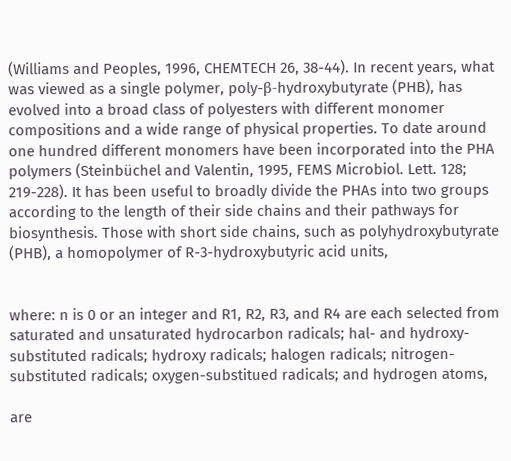(Williams and Peoples, 1996, CHEMTECH 26, 38-44). In recent years, what was viewed as a single polymer, poly-β-hydroxybutyrate (PHB), has evolved into a broad class of polyesters with different monomer compositions and a wide range of physical properties. To date around one hundred different monomers have been incorporated into the PHA polymers (Steinbüchel and Valentin, 1995, FEMS Microbiol. Lett. 128; 219-228). It has been useful to broadly divide the PHAs into two groups according to the length of their side chains and their pathways for biosynthesis. Those with short side chains, such as polyhydroxybutyrate (PHB), a homopolymer of R-3-hydroxybutyric acid units,


where: n is 0 or an integer and R1, R2, R3, and R4 are each selected from saturated and unsaturated hydrocarbon radicals; hal- and hydroxy-substituted radicals; hydroxy radicals; halogen radicals; nitrogen-substituted radicals; oxygen-substitued radicals; and hydrogen atoms,

are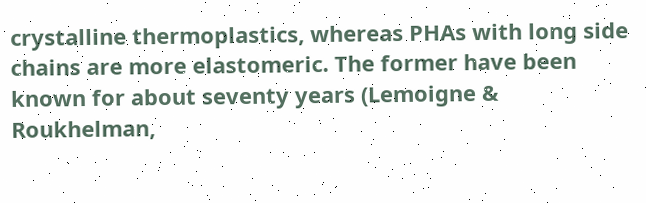crystalline thermoplastics, whereas PHAs with long side chains are more elastomeric. The former have been known for about seventy years (Lemoigne & Roukhelman,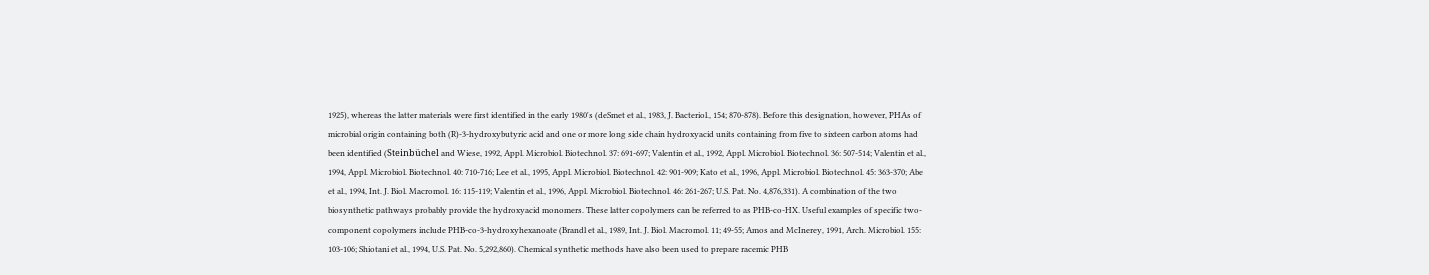1925), whereas the latter materials were first identified in the early 1980's (deSmet et al., 1983, J. Bacteriol., 154; 870-878). Before this designation, however, PHAs of microbial origin containing both (R)-3-hydroxybutyric acid and one or more long side chain hydroxyacid units containing from five to sixteen carbon atoms had been identified (Steinbüchel and Wiese, 1992, Appl. Microbiol. Biotechnol. 37: 691-697; Valentin et al., 1992, Appl. Microbiol. Biotechnol. 36: 507-514; Valentin et al., 1994, Appl. Microbiol. Biotechnol. 40: 710-716; Lee et al., 1995, Appl. Microbiol. Biotechnol. 42: 901-909; Kato et al., 1996, Appl. Microbiol. Biotechnol. 45: 363-370; Abe et al., 1994, Int. J. Biol. Macromol. 16: 115-119; Valentin et al., 1996, Appl. Microbiol. Biotechnol. 46: 261-267; U.S. Pat. No. 4,876,331). A combination of the two biosynthetic pathways probably provide the hydroxyacid monomers. These latter copolymers can be referred to as PHB-co-HX. Useful examples of specific two-component copolymers include PHB-co-3-hydroxyhexanoate (Brandl et al., 1989, Int. J. Biol. Macromol. 11; 49-55; Amos and McInerey, 1991, Arch. Microbiol. 155: 103-106; Shiotani et al., 1994, U.S. Pat. No. 5,292,860). Chemical synthetic methods have also been used to prepare racemic PHB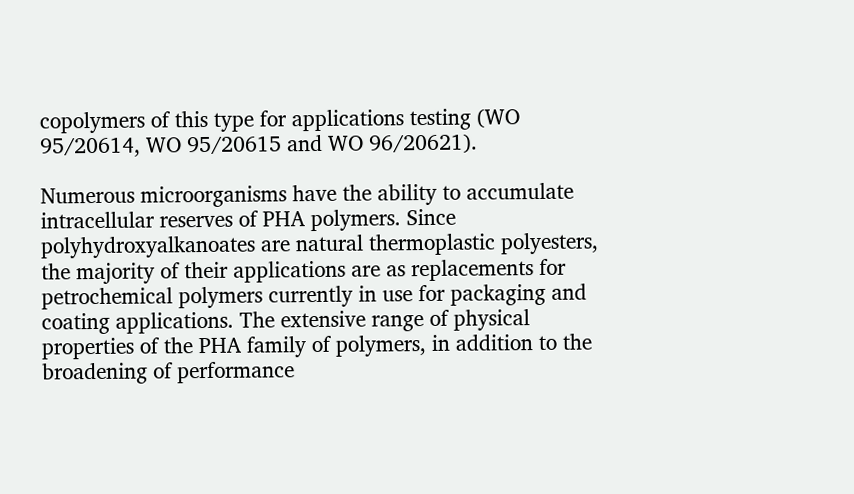copolymers of this type for applications testing (WO 95/20614, WO 95/20615 and WO 96/20621).

Numerous microorganisms have the ability to accumulate intracellular reserves of PHA polymers. Since polyhydroxyalkanoates are natural thermoplastic polyesters, the majority of their applications are as replacements for petrochemical polymers currently in use for packaging and coating applications. The extensive range of physical properties of the PHA family of polymers, in addition to the broadening of performance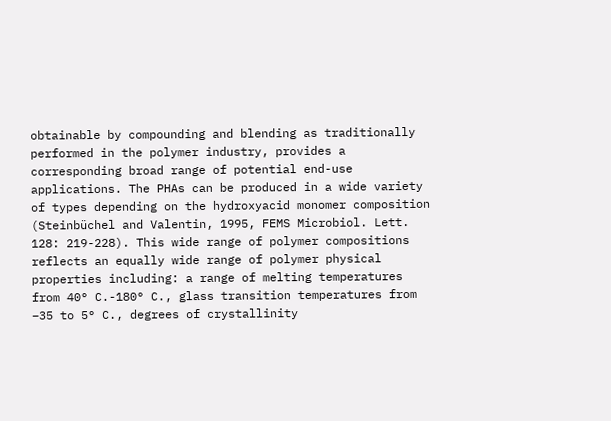obtainable by compounding and blending as traditionally performed in the polymer industry, provides a corresponding broad range of potential end-use applications. The PHAs can be produced in a wide variety of types depending on the hydroxyacid monomer composition (Steinbüchel and Valentin, 1995, FEMS Microbiol. Lett. 128: 219-228). This wide range of polymer compositions reflects an equally wide range of polymer physical properties including: a range of melting temperatures from 40° C.-180° C., glass transition temperatures from −35 to 5° C., degrees of crystallinity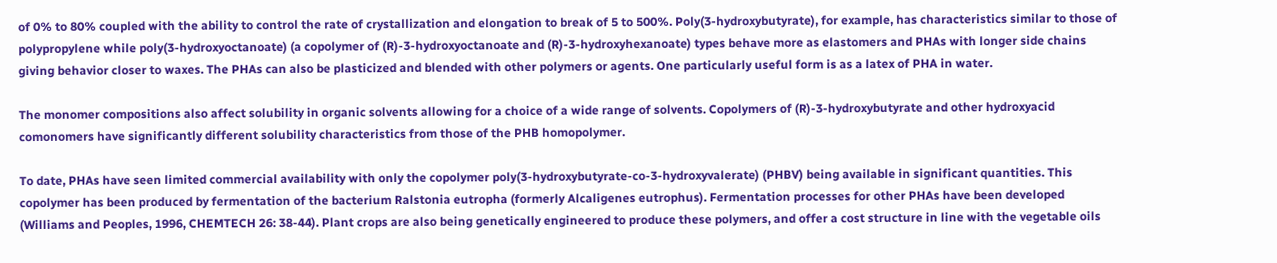of 0% to 80% coupled with the ability to control the rate of crystallization and elongation to break of 5 to 500%. Poly(3-hydroxybutyrate), for example, has characteristics similar to those of polypropylene while poly(3-hydroxyoctanoate) (a copolymer of (R)-3-hydroxyoctanoate and (R)-3-hydroxyhexanoate) types behave more as elastomers and PHAs with longer side chains giving behavior closer to waxes. The PHAs can also be plasticized and blended with other polymers or agents. One particularly useful form is as a latex of PHA in water.

The monomer compositions also affect solubility in organic solvents allowing for a choice of a wide range of solvents. Copolymers of (R)-3-hydroxybutyrate and other hydroxyacid comonomers have significantly different solubility characteristics from those of the PHB homopolymer.

To date, PHAs have seen limited commercial availability with only the copolymer poly(3-hydroxybutyrate-co-3-hydroxyvalerate) (PHBV) being available in significant quantities. This copolymer has been produced by fermentation of the bacterium Ralstonia eutropha (formerly Alcaligenes eutrophus). Fermentation processes for other PHAs have been developed (Williams and Peoples, 1996, CHEMTECH 26: 38-44). Plant crops are also being genetically engineered to produce these polymers, and offer a cost structure in line with the vegetable oils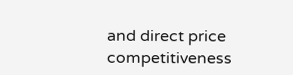and direct price competitiveness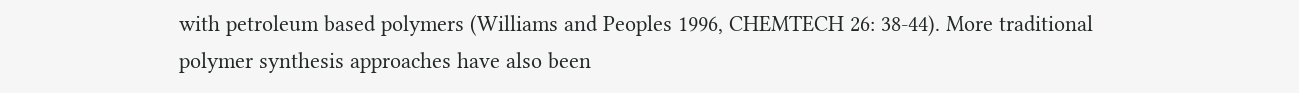with petroleum based polymers (Williams and Peoples 1996, CHEMTECH 26: 38-44). More traditional polymer synthesis approaches have also been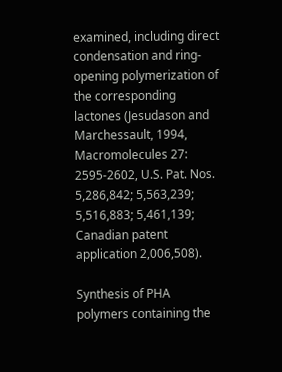examined, including direct condensation and ring-opening polymerization of the corresponding lactones (Jesudason and Marchessault, 1994, Macromolecules 27: 2595-2602, U.S. Pat. Nos. 5,286,842; 5,563,239; 5,516,883; 5,461,139; Canadian patent application 2,006,508).

Synthesis of PHA polymers containing the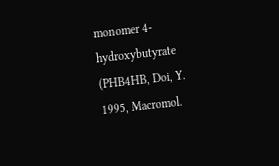monomer 4-hydroxybutyrate (PHB4HB, Doi, Y. 1995, Macromol.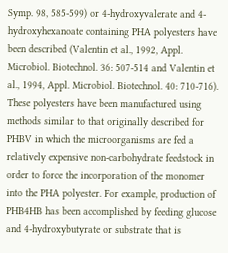Symp. 98, 585-599) or 4-hydroxyvalerate and 4-hydroxyhexanoate containing PHA polyesters have been described (Valentin et al., 1992, Appl. Microbiol. Biotechnol. 36: 507-514 and Valentin et al., 1994, Appl. Microbiol. Biotechnol. 40: 710-716). These polyesters have been manufactured using methods similar to that originally described for PHBV in which the microorganisms are fed a relatively expensive non-carbohydrate feedstock in order to force the incorporation of the monomer into the PHA polyester. For example, production of PHB4HB has been accomplished by feeding glucose and 4-hydroxybutyrate or substrate that is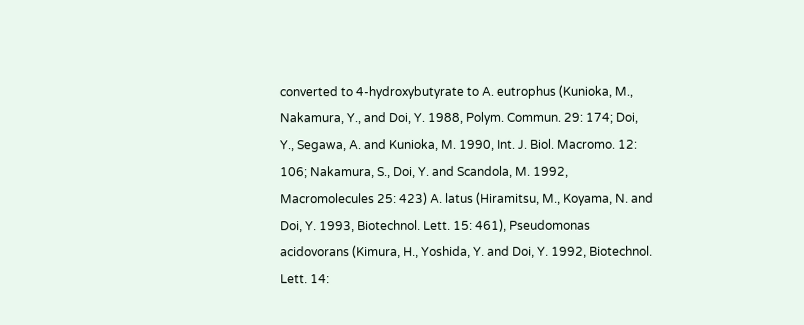converted to 4-hydroxybutyrate to A. eutrophus (Kunioka, M., Nakamura, Y., and Doi, Y. 1988, Polym. Commun. 29: 174; Doi, Y., Segawa, A. and Kunioka, M. 1990, Int. J. Biol. Macromo. 12: 106; Nakamura, S., Doi, Y. and Scandola, M. 1992, Macromolecules 25: 423) A. latus (Hiramitsu, M., Koyama, N. and Doi, Y. 1993, Biotechnol. Lett. 15: 461), Pseudomonas acidovorans (Kimura, H., Yoshida, Y. and Doi, Y. 1992, Biotechnol. Lett. 14: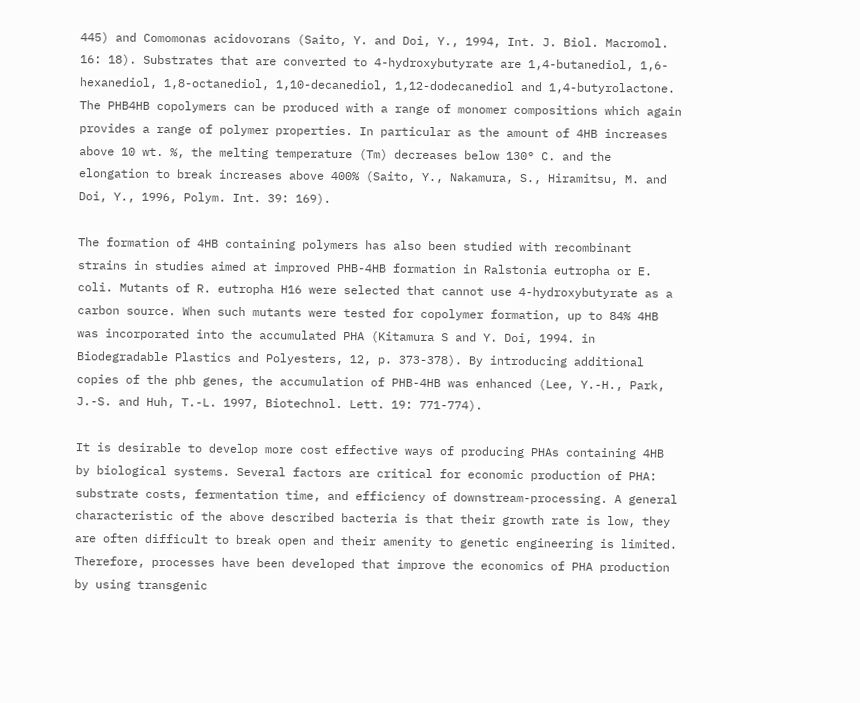445) and Comomonas acidovorans (Saito, Y. and Doi, Y., 1994, Int. J. Biol. Macromol. 16: 18). Substrates that are converted to 4-hydroxybutyrate are 1,4-butanediol, 1,6-hexanediol, 1,8-octanediol, 1,10-decanediol, 1,12-dodecanediol and 1,4-butyrolactone. The PHB4HB copolymers can be produced with a range of monomer compositions which again provides a range of polymer properties. In particular as the amount of 4HB increases above 10 wt. %, the melting temperature (Tm) decreases below 130° C. and the elongation to break increases above 400% (Saito, Y., Nakamura, S., Hiramitsu, M. and Doi, Y., 1996, Polym. Int. 39: 169).

The formation of 4HB containing polymers has also been studied with recombinant strains in studies aimed at improved PHB-4HB formation in Ralstonia eutropha or E. coli. Mutants of R. eutropha H16 were selected that cannot use 4-hydroxybutyrate as a carbon source. When such mutants were tested for copolymer formation, up to 84% 4HB was incorporated into the accumulated PHA (Kitamura S and Y. Doi, 1994. in Biodegradable Plastics and Polyesters, 12, p. 373-378). By introducing additional copies of the phb genes, the accumulation of PHB-4HB was enhanced (Lee, Y.-H., Park, J.-S. and Huh, T.-L. 1997, Biotechnol. Lett. 19: 771-774).

It is desirable to develop more cost effective ways of producing PHAs containing 4HB by biological systems. Several factors are critical for economic production of PHA: substrate costs, fermentation time, and efficiency of downstream-processing. A general characteristic of the above described bacteria is that their growth rate is low, they are often difficult to break open and their amenity to genetic engineering is limited. Therefore, processes have been developed that improve the economics of PHA production by using transgenic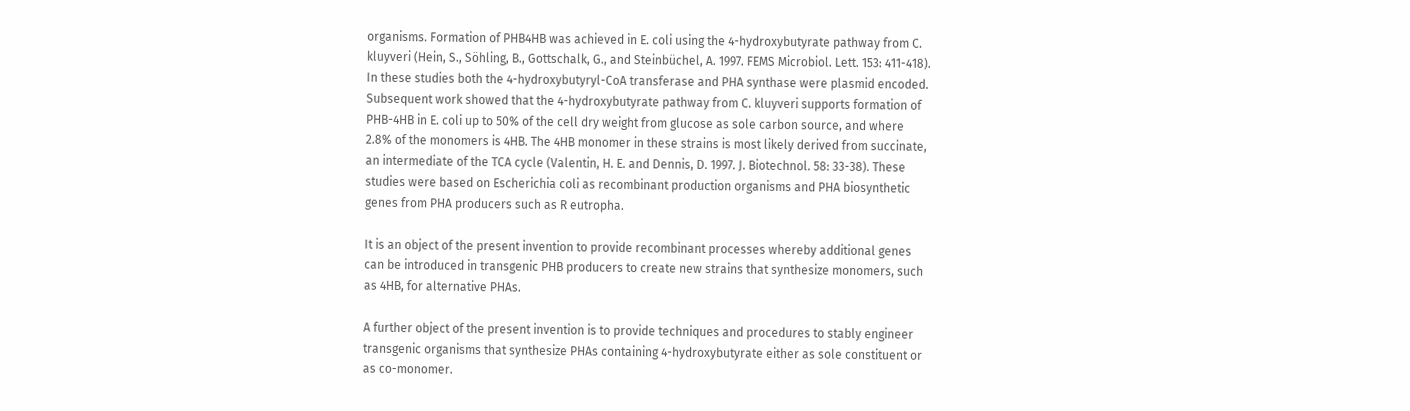organisms. Formation of PHB4HB was achieved in E. coli using the 4-hydroxybutyrate pathway from C. kluyveri (Hein, S., Söhling, B., Gottschalk, G., and Steinbüchel, A. 1997. FEMS Microbiol. Lett. 153: 411-418). In these studies both the 4-hydroxybutyryl-CoA transferase and PHA synthase were plasmid encoded. Subsequent work showed that the 4-hydroxybutyrate pathway from C. kluyveri supports formation of PHB-4HB in E. coli up to 50% of the cell dry weight from glucose as sole carbon source, and where 2.8% of the monomers is 4HB. The 4HB monomer in these strains is most likely derived from succinate, an intermediate of the TCA cycle (Valentin, H. E. and Dennis, D. 1997. J. Biotechnol. 58: 33-38). These studies were based on Escherichia coli as recombinant production organisms and PHA biosynthetic genes from PHA producers such as R eutropha.

It is an object of the present invention to provide recombinant processes whereby additional genes can be introduced in transgenic PHB producers to create new strains that synthesize monomers, such as 4HB, for alternative PHAs.

A further object of the present invention is to provide techniques and procedures to stably engineer transgenic organisms that synthesize PHAs containing 4-hydroxybutyrate either as sole constituent or as co-monomer.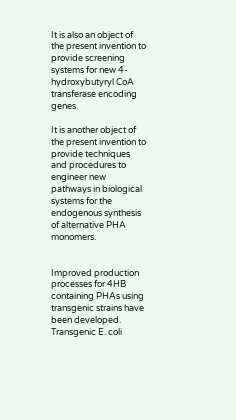It is also an object of the present invention to provide screening systems for new 4-hydroxybutyryl CoA transferase encoding genes.

It is another object of the present invention to provide techniques and procedures to engineer new pathways in biological systems for the endogenous synthesis of alternative PHA monomers.


Improved production processes for 4HB containing PHAs using transgenic strains have been developed. Transgenic E. coli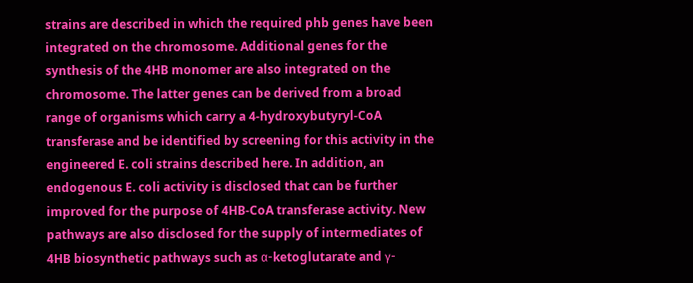strains are described in which the required phb genes have been integrated on the chromosome. Additional genes for the synthesis of the 4HB monomer are also integrated on the chromosome. The latter genes can be derived from a broad range of organisms which carry a 4-hydroxybutyryl-CoA transferase and be identified by screening for this activity in the engineered E. coli strains described here. In addition, an endogenous E. coli activity is disclosed that can be further improved for the purpose of 4HB-CoA transferase activity. New pathways are also disclosed for the supply of intermediates of 4HB biosynthetic pathways such as α-ketoglutarate and γ-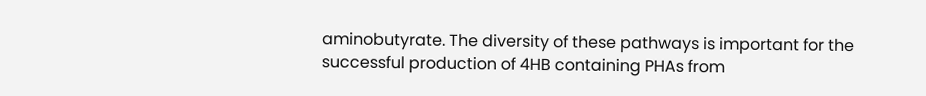aminobutyrate. The diversity of these pathways is important for the successful production of 4HB containing PHAs from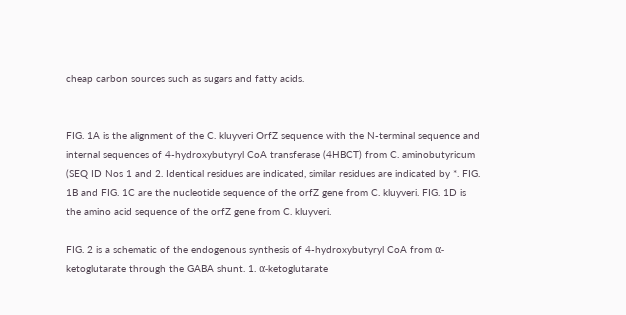cheap carbon sources such as sugars and fatty acids.


FIG. 1A is the alignment of the C. kluyveri OrfZ sequence with the N-terminal sequence and internal sequences of 4-hydroxybutyryl CoA transferase (4HBCT) from C. aminobutyricum (SEQ ID Nos 1 and 2. Identical residues are indicated, similar residues are indicated by *. FIG. 1B and FIG. 1C are the nucleotide sequence of the orfZ gene from C. kluyveri. FIG. 1D is the amino acid sequence of the orfZ gene from C. kluyveri.

FIG. 2 is a schematic of the endogenous synthesis of 4-hydroxybutyryl CoA from α-ketoglutarate through the GABA shunt. 1. α-ketoglutarate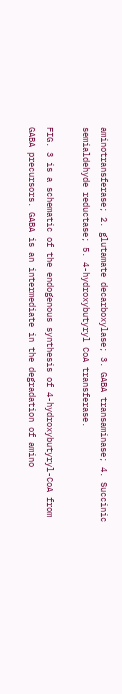aminotransferase; 2. glutamate decarboxylase; 3. GABA transaminase; 4. Succinic semialdehyde reductase; 5. 4-hydroxybutyryl CoA transferase.

FIG. 3 is a schematic of the endogenous synthesis of 4-hydroxybutyryl-CoA from GABA precursors. GABA is an intermediate in the degradation of amino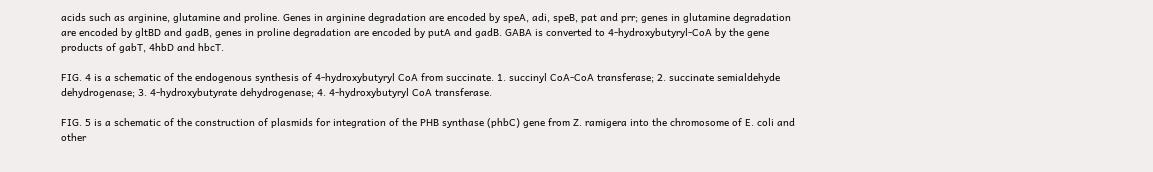acids such as arginine, glutamine and proline. Genes in arginine degradation are encoded by speA, adi, speB, pat and prr; genes in glutamine degradation are encoded by gltBD and gadB, genes in proline degradation are encoded by putA and gadB. GABA is converted to 4-hydroxybutyryl-CoA by the gene products of gabT, 4hbD and hbcT.

FIG. 4 is a schematic of the endogenous synthesis of 4-hydroxybutyryl CoA from succinate. 1. succinyl CoA-CoA transferase; 2. succinate semialdehyde dehydrogenase; 3. 4-hydroxybutyrate dehydrogenase; 4. 4-hydroxybutyryl CoA transferase.

FIG. 5 is a schematic of the construction of plasmids for integration of the PHB synthase (phbC) gene from Z. ramigera into the chromosome of E. coli and other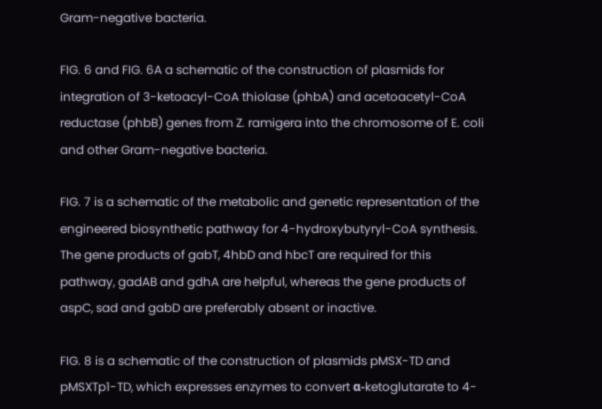Gram-negative bacteria.

FIG. 6 and FIG. 6A a schematic of the construction of plasmids for integration of 3-ketoacyl-CoA thiolase (phbA) and acetoacetyl-CoA reductase (phbB) genes from Z. ramigera into the chromosome of E. coli and other Gram-negative bacteria.

FIG. 7 is a schematic of the metabolic and genetic representation of the engineered biosynthetic pathway for 4-hydroxybutyryl-CoA synthesis. The gene products of gabT, 4hbD and hbcT are required for this pathway, gadAB and gdhA are helpful, whereas the gene products of aspC, sad and gabD are preferably absent or inactive.

FIG. 8 is a schematic of the construction of plasmids pMSX-TD and pMSXTp1-TD, which expresses enzymes to convert α-ketoglutarate to 4-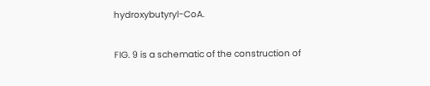hydroxybutyryl-CoA.

FIG. 9 is a schematic of the construction of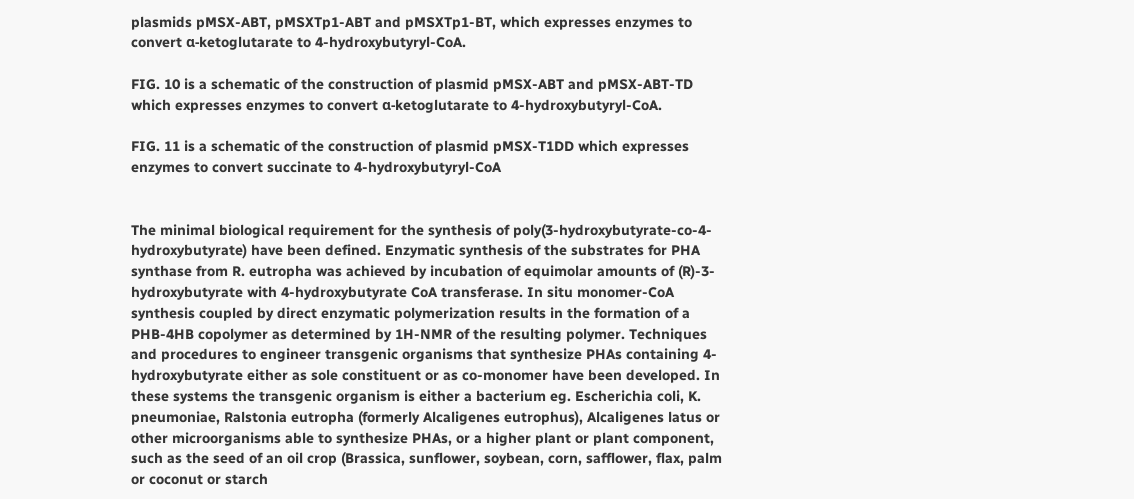plasmids pMSX-ABT, pMSXTp1-ABT and pMSXTp1-BT, which expresses enzymes to convert α-ketoglutarate to 4-hydroxybutyryl-CoA.

FIG. 10 is a schematic of the construction of plasmid pMSX-ABT and pMSX-ABT-TD which expresses enzymes to convert α-ketoglutarate to 4-hydroxybutyryl-CoA.

FIG. 11 is a schematic of the construction of plasmid pMSX-T1DD which expresses enzymes to convert succinate to 4-hydroxybutyryl-CoA


The minimal biological requirement for the synthesis of poly(3-hydroxybutyrate-co-4-hydroxybutyrate) have been defined. Enzymatic synthesis of the substrates for PHA synthase from R. eutropha was achieved by incubation of equimolar amounts of (R)-3-hydroxybutyrate with 4-hydroxybutyrate CoA transferase. In situ monomer-CoA synthesis coupled by direct enzymatic polymerization results in the formation of a PHB-4HB copolymer as determined by 1H-NMR of the resulting polymer. Techniques and procedures to engineer transgenic organisms that synthesize PHAs containing 4-hydroxybutyrate either as sole constituent or as co-monomer have been developed. In these systems the transgenic organism is either a bacterium eg. Escherichia coli, K. pneumoniae, Ralstonia eutropha (formerly Alcaligenes eutrophus), Alcaligenes latus or other microorganisms able to synthesize PHAs, or a higher plant or plant component, such as the seed of an oil crop (Brassica, sunflower, soybean, corn, safflower, flax, palm or coconut or starch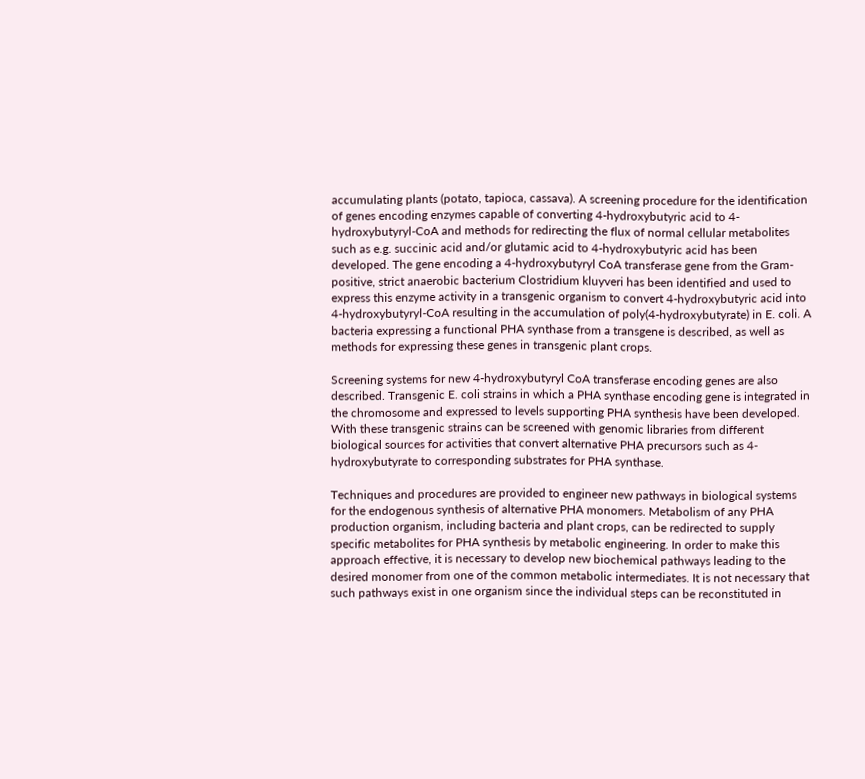accumulating plants (potato, tapioca, cassava). A screening procedure for the identification of genes encoding enzymes capable of converting 4-hydroxybutyric acid to 4-hydroxybutyryl-CoA and methods for redirecting the flux of normal cellular metabolites such as e.g. succinic acid and/or glutamic acid to 4-hydroxybutyric acid has been developed. The gene encoding a 4-hydroxybutyryl CoA transferase gene from the Gram-positive, strict anaerobic bacterium Clostridium kluyveri has been identified and used to express this enzyme activity in a transgenic organism to convert 4-hydroxybutyric acid into 4-hydroxybutyryl-CoA resulting in the accumulation of poly(4-hydroxybutyrate) in E. coli. A bacteria expressing a functional PHA synthase from a transgene is described, as well as methods for expressing these genes in transgenic plant crops.

Screening systems for new 4-hydroxybutyryl CoA transferase encoding genes are also described. Transgenic E. coli strains in which a PHA synthase encoding gene is integrated in the chromosome and expressed to levels supporting PHA synthesis have been developed. With these transgenic strains can be screened with genomic libraries from different biological sources for activities that convert alternative PHA precursors such as 4-hydroxybutyrate to corresponding substrates for PHA synthase.

Techniques and procedures are provided to engineer new pathways in biological systems for the endogenous synthesis of alternative PHA monomers. Metabolism of any PHA production organism, including bacteria and plant crops, can be redirected to supply specific metabolites for PHA synthesis by metabolic engineering. In order to make this approach effective, it is necessary to develop new biochemical pathways leading to the desired monomer from one of the common metabolic intermediates. It is not necessary that such pathways exist in one organism since the individual steps can be reconstituted in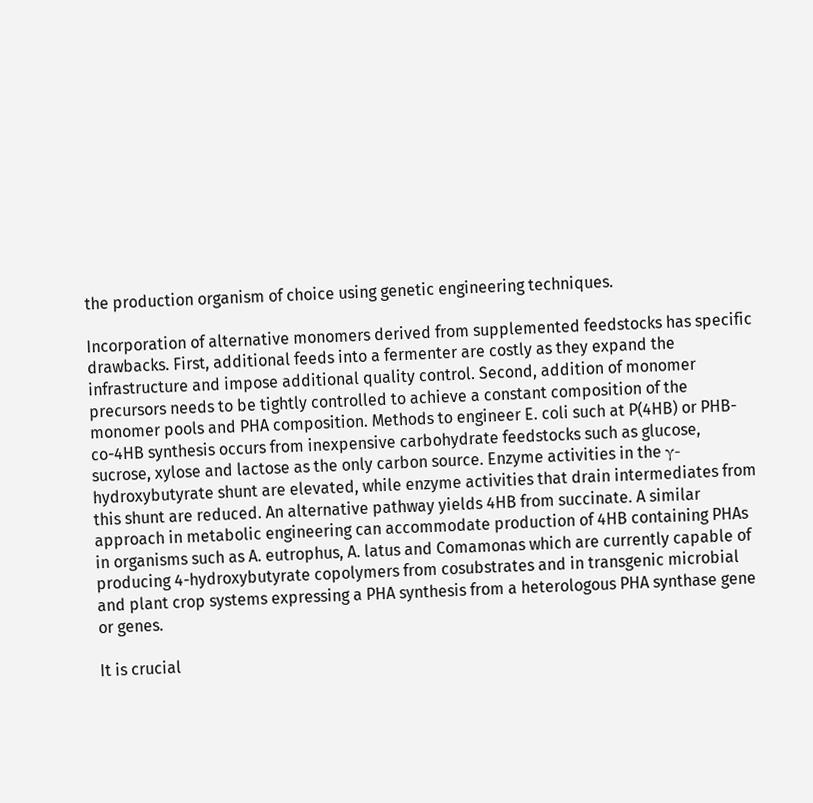the production organism of choice using genetic engineering techniques.

Incorporation of alternative monomers derived from supplemented feedstocks has specific drawbacks. First, additional feeds into a fermenter are costly as they expand the infrastructure and impose additional quality control. Second, addition of monomer precursors needs to be tightly controlled to achieve a constant composition of the monomer pools and PHA composition. Methods to engineer E. coli such at P(4HB) or PHB-co-4HB synthesis occurs from inexpensive carbohydrate feedstocks such as glucose, sucrose, xylose and lactose as the only carbon source. Enzyme activities in the γ-hydroxybutyrate shunt are elevated, while enzyme activities that drain intermediates from this shunt are reduced. An alternative pathway yields 4HB from succinate. A similar approach in metabolic engineering can accommodate production of 4HB containing PHAs in organisms such as A. eutrophus, A. latus and Comamonas which are currently capable of producing 4-hydroxybutyrate copolymers from cosubstrates and in transgenic microbial and plant crop systems expressing a PHA synthesis from a heterologous PHA synthase gene or genes.

It is crucial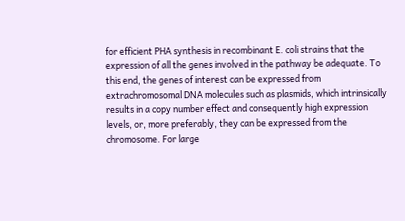for efficient PHA synthesis in recombinant E. coli strains that the expression of all the genes involved in the pathway be adequate. To this end, the genes of interest can be expressed from extrachromosomal DNA molecules such as plasmids, which intrinsically results in a copy number effect and consequently high expression levels, or, more preferably, they can be expressed from the chromosome. For large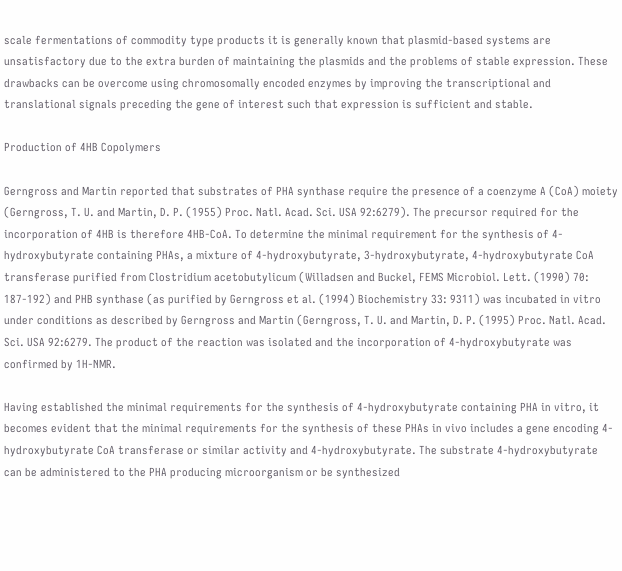scale fermentations of commodity type products it is generally known that plasmid-based systems are unsatisfactory due to the extra burden of maintaining the plasmids and the problems of stable expression. These drawbacks can be overcome using chromosomally encoded enzymes by improving the transcriptional and translational signals preceding the gene of interest such that expression is sufficient and stable.

Production of 4HB Copolymers

Gerngross and Martin reported that substrates of PHA synthase require the presence of a coenzyme A (CoA) moiety (Gerngross, T. U. and Martin, D. P. (1955) Proc. Natl. Acad. Sci. USA 92:6279). The precursor required for the incorporation of 4HB is therefore 4HB-CoA. To determine the minimal requirement for the synthesis of 4-hydroxybutyrate containing PHAs, a mixture of 4-hydroxybutyrate, 3-hydroxybutyrate, 4-hydroxybutyrate CoA transferase purified from Clostridium acetobutylicum (Willadsen and Buckel, FEMS Microbiol. Lett. (1990) 70: 187-192) and PHB synthase (as purified by Gerngross et al. (1994) Biochemistry 33: 9311) was incubated in vitro under conditions as described by Gerngross and Martin (Gerngross, T. U. and Martin, D. P. (1995) Proc. Natl. Acad. Sci. USA 92:6279. The product of the reaction was isolated and the incorporation of 4-hydroxybutyrate was confirmed by 1H-NMR.

Having established the minimal requirements for the synthesis of 4-hydroxybutyrate containing PHA in vitro, it becomes evident that the minimal requirements for the synthesis of these PHAs in vivo includes a gene encoding 4-hydroxybutyrate CoA transferase or similar activity and 4-hydroxybutyrate. The substrate 4-hydroxybutyrate can be administered to the PHA producing microorganism or be synthesized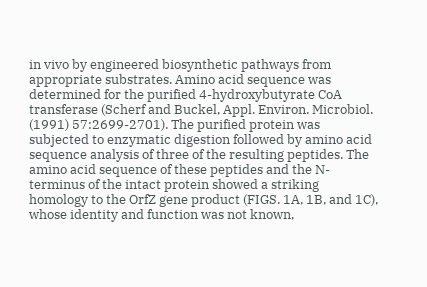in vivo by engineered biosynthetic pathways from appropriate substrates. Amino acid sequence was determined for the purified 4-hydroxybutyrate CoA transferase (Scherf and Buckel, Appl. Environ. Microbiol. (1991) 57:2699-2701). The purified protein was subjected to enzymatic digestion followed by amino acid sequence analysis of three of the resulting peptides. The amino acid sequence of these peptides and the N-terminus of the intact protein showed a striking homology to the OrfZ gene product (FIGS. 1A, 1B, and 1C), whose identity and function was not known,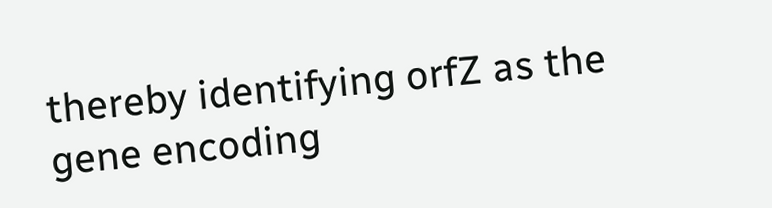thereby identifying orfZ as the gene encoding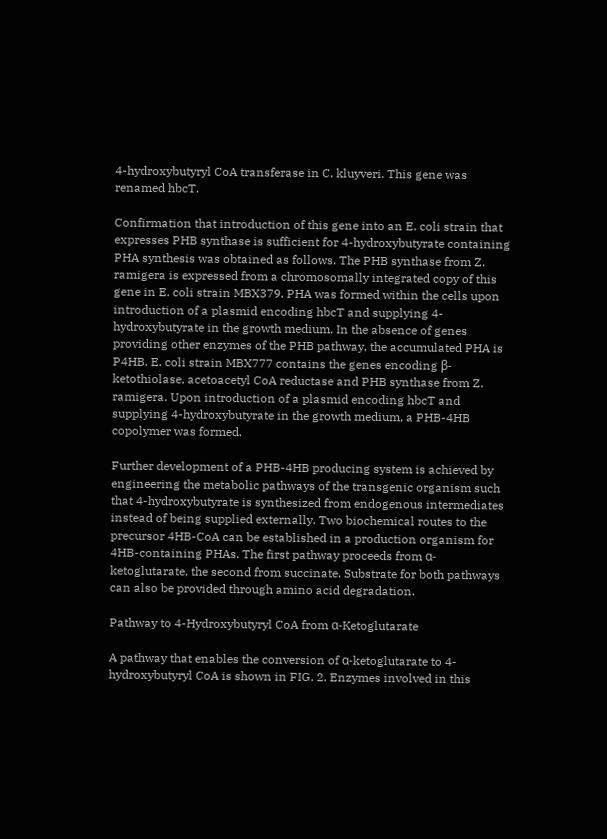4-hydroxybutyryl CoA transferase in C. kluyveri. This gene was renamed hbcT.

Confirmation that introduction of this gene into an E. coli strain that expresses PHB synthase is sufficient for 4-hydroxybutyrate containing PHA synthesis was obtained as follows. The PHB synthase from Z. ramigera is expressed from a chromosomally integrated copy of this gene in E. coli strain MBX379. PHA was formed within the cells upon introduction of a plasmid encoding hbcT and supplying 4-hydroxybutyrate in the growth medium. In the absence of genes providing other enzymes of the PHB pathway, the accumulated PHA is P4HB. E. coli strain MBX777 contains the genes encoding β-ketothiolase, acetoacetyl CoA reductase and PHB synthase from Z. ramigera. Upon introduction of a plasmid encoding hbcT and supplying 4-hydroxybutyrate in the growth medium, a PHB-4HB copolymer was formed.

Further development of a PHB-4HB producing system is achieved by engineering the metabolic pathways of the transgenic organism such that 4-hydroxybutyrate is synthesized from endogenous intermediates instead of being supplied externally. Two biochemical routes to the precursor 4HB-CoA can be established in a production organism for 4HB-containing PHAs. The first pathway proceeds from α-ketoglutarate, the second from succinate. Substrate for both pathways can also be provided through amino acid degradation.

Pathway to 4-Hydroxybutyryl CoA from α-Ketoglutarate

A pathway that enables the conversion of α-ketoglutarate to 4-hydroxybutyryl CoA is shown in FIG. 2. Enzymes involved in this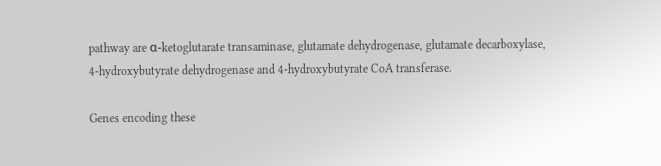pathway are α-ketoglutarate transaminase, glutamate dehydrogenase, glutamate decarboxylase, 4-hydroxybutyrate dehydrogenase and 4-hydroxybutyrate CoA transferase.

Genes encoding these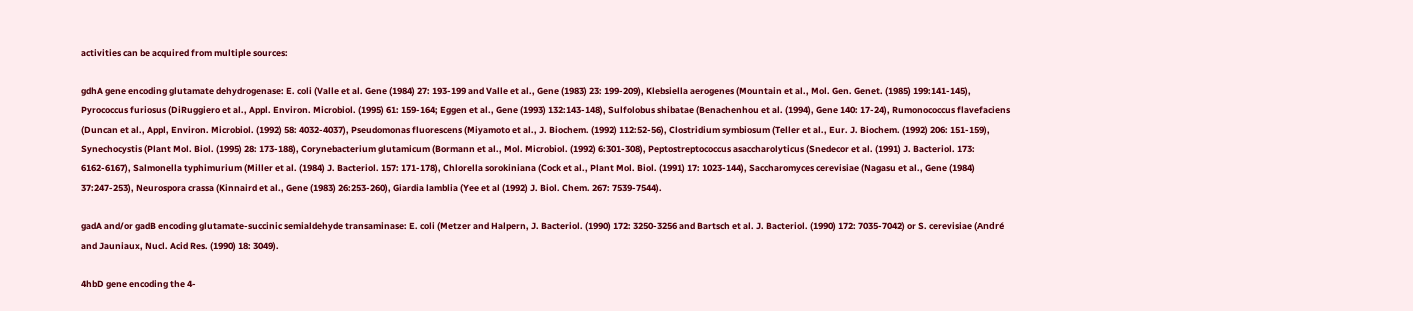activities can be acquired from multiple sources:

gdhA gene encoding glutamate dehydrogenase: E. coli (Valle et al. Gene (1984) 27: 193-199 and Valle et al., Gene (1983) 23: 199-209), Klebsiella aerogenes (Mountain et al., Mol. Gen. Genet. (1985) 199:141-145), Pyrococcus furiosus (DiRuggiero et al., Appl. Environ. Microbiol. (1995) 61: 159-164; Eggen et al., Gene (1993) 132:143-148), Sulfolobus shibatae (Benachenhou et al. (1994), Gene 140: 17-24), Rumonococcus flavefaciens (Duncan et al., Appl, Environ. Microbiol. (1992) 58: 4032-4037), Pseudomonas fluorescens (Miyamoto et al., J. Biochem. (1992) 112:52-56), Clostridium symbiosum (Teller et al., Eur. J. Biochem. (1992) 206: 151-159), Synechocystis (Plant Mol. Biol. (1995) 28: 173-188), Corynebacterium glutamicum (Bormann et al., Mol. Microbiol. (1992) 6:301-308), Peptostreptococcus asaccharolyticus (Snedecor et al. (1991) J. Bacteriol. 173: 6162-6167), Salmonella typhimurium (Miller et al. (1984) J. Bacteriol. 157: 171-178), Chlorella sorokiniana (Cock et al., Plant Mol. Biol. (1991) 17: 1023-144), Saccharomyces cerevisiae (Nagasu et al., Gene (1984) 37:247-253), Neurospora crassa (Kinnaird et al., Gene (1983) 26:253-260), Giardia lamblia (Yee et al (1992) J. Biol. Chem. 267: 7539-7544).

gadA and/or gadB encoding glutamate-succinic semialdehyde transaminase: E. coli (Metzer and Halpern, J. Bacteriol. (1990) 172: 3250-3256 and Bartsch et al. J. Bacteriol. (1990) 172: 7035-7042) or S. cerevisiae (André and Jauniaux, Nucl. Acid Res. (1990) 18: 3049).

4hbD gene encoding the 4-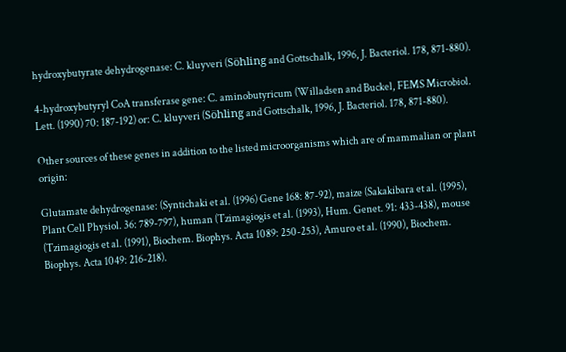hydroxybutyrate dehydrogenase: C. kluyveri (Söhling and Gottschalk, 1996, J. Bacteriol. 178, 871-880).

4-hydroxybutyryl CoA transferase gene: C. aminobutyricum (Willadsen and Buckel, FEMS Microbiol. Lett. (1990) 70: 187-192) or: C. kluyveri (Söhling and Gottschalk, 1996, J. Bacteriol. 178, 871-880).

Other sources of these genes in addition to the listed microorganisms which are of mammalian or plant origin:

Glutamate dehydrogenase: (Syntichaki et al. (1996) Gene 168: 87-92), maize (Sakakibara et al. (1995), Plant Cell Physiol. 36: 789-797), human (Tzimagiogis et al. (1993), Hum. Genet. 91: 433-438), mouse (Tzimagiogis et al. (1991), Biochem. Biophys. Acta 1089: 250-253), Amuro et al. (1990), Biochem. Biophys. Acta 1049: 216-218).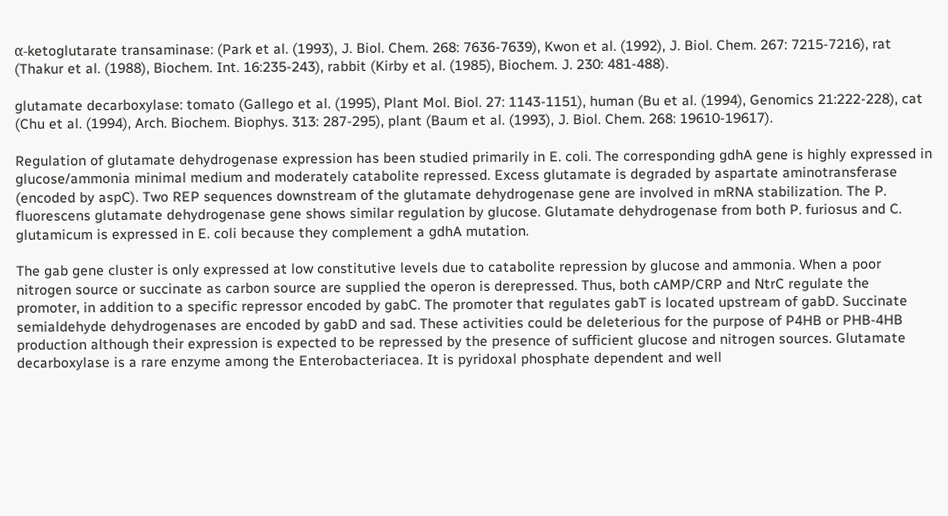α-ketoglutarate transaminase: (Park et al. (1993), J. Biol. Chem. 268: 7636-7639), Kwon et al. (1992), J. Biol. Chem. 267: 7215-7216), rat (Thakur et al. (1988), Biochem. Int. 16:235-243), rabbit (Kirby et al. (1985), Biochem. J. 230: 481-488).

glutamate decarboxylase: tomato (Gallego et al. (1995), Plant Mol. Biol. 27: 1143-1151), human (Bu et al. (1994), Genomics 21:222-228), cat (Chu et al. (1994), Arch. Biochem. Biophys. 313: 287-295), plant (Baum et al. (1993), J. Biol. Chem. 268: 19610-19617).

Regulation of glutamate dehydrogenase expression has been studied primarily in E. coli. The corresponding gdhA gene is highly expressed in glucose/ammonia minimal medium and moderately catabolite repressed. Excess glutamate is degraded by aspartate aminotransferase (encoded by aspC). Two REP sequences downstream of the glutamate dehydrogenase gene are involved in mRNA stabilization. The P. fluorescens glutamate dehydrogenase gene shows similar regulation by glucose. Glutamate dehydrogenase from both P. furiosus and C. glutamicum is expressed in E. coli because they complement a gdhA mutation.

The gab gene cluster is only expressed at low constitutive levels due to catabolite repression by glucose and ammonia. When a poor nitrogen source or succinate as carbon source are supplied the operon is derepressed. Thus, both cAMP/CRP and NtrC regulate the promoter, in addition to a specific repressor encoded by gabC. The promoter that regulates gabT is located upstream of gabD. Succinate semialdehyde dehydrogenases are encoded by gabD and sad. These activities could be deleterious for the purpose of P4HB or PHB-4HB production although their expression is expected to be repressed by the presence of sufficient glucose and nitrogen sources. Glutamate decarboxylase is a rare enzyme among the Enterobacteriacea. It is pyridoxal phosphate dependent and well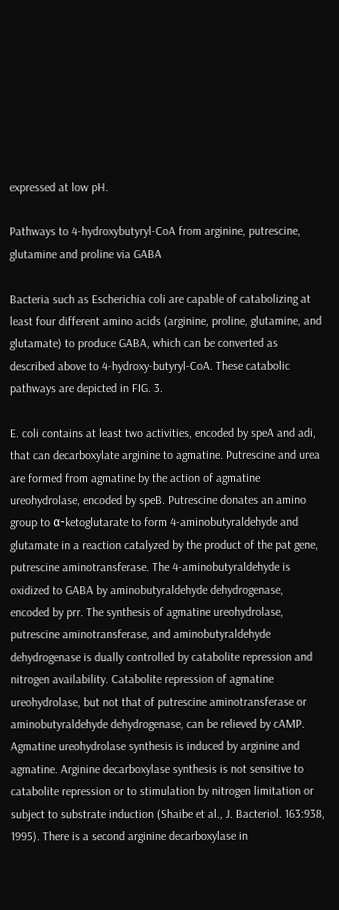expressed at low pH.

Pathways to 4-hydroxybutyryl-CoA from arginine, putrescine, glutamine and proline via GABA

Bacteria such as Escherichia coli are capable of catabolizing at least four different amino acids (arginine, proline, glutamine, and glutamate) to produce GABA, which can be converted as described above to 4-hydroxy-butyryl-CoA. These catabolic pathways are depicted in FIG. 3.

E. coli contains at least two activities, encoded by speA and adi, that can decarboxylate arginine to agmatine. Putrescine and urea are formed from agmatine by the action of agmatine ureohydrolase, encoded by speB. Putrescine donates an amino group to α-ketoglutarate to form 4-aminobutyraldehyde and glutamate in a reaction catalyzed by the product of the pat gene, putrescine aminotransferase. The 4-aminobutyraldehyde is oxidized to GABA by aminobutyraldehyde dehydrogenase, encoded by prr. The synthesis of agmatine ureohydrolase, putrescine aminotransferase, and aminobutyraldehyde dehydrogenase is dually controlled by catabolite repression and nitrogen availability. Catabolite repression of agmatine ureohydrolase, but not that of putrescine aminotransferase or aminobutyraldehyde dehydrogenase, can be relieved by cAMP. Agmatine ureohydrolase synthesis is induced by arginine and agmatine. Arginine decarboxylase synthesis is not sensitive to catabolite repression or to stimulation by nitrogen limitation or subject to substrate induction (Shaibe et al., J. Bacteriol. 163:938, 1995). There is a second arginine decarboxylase in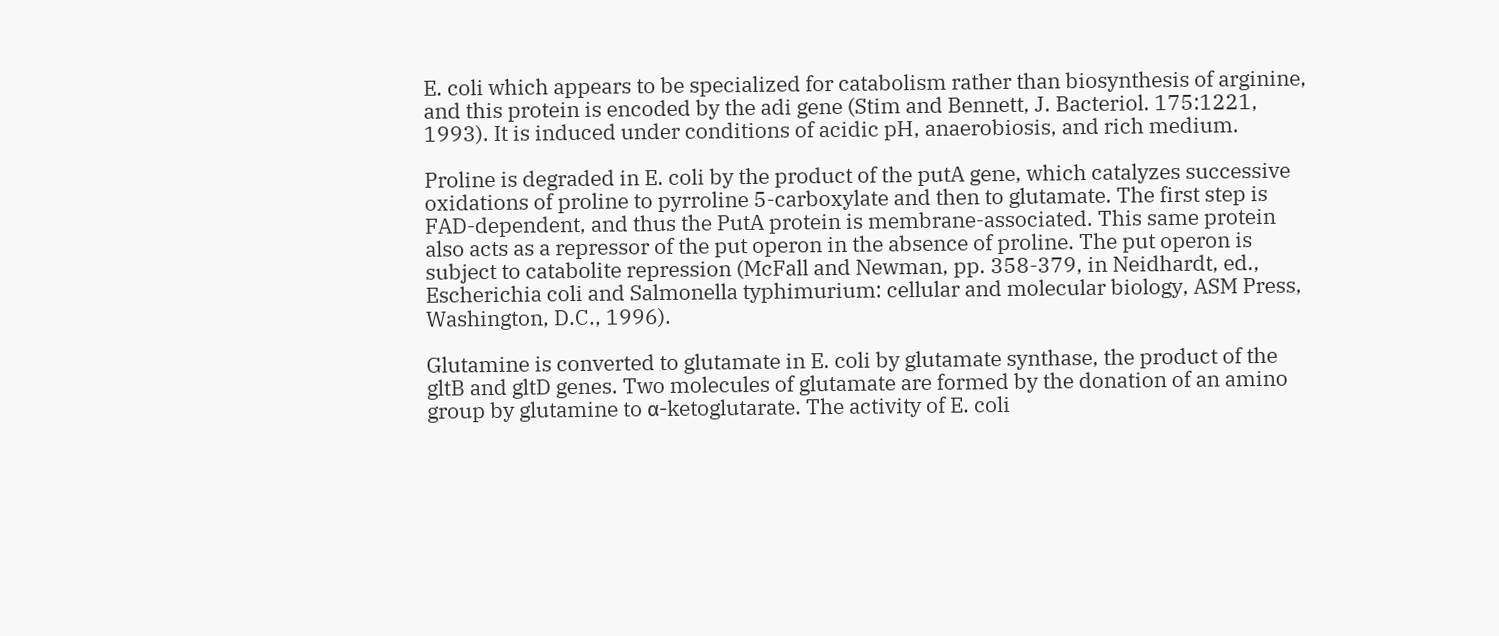E. coli which appears to be specialized for catabolism rather than biosynthesis of arginine, and this protein is encoded by the adi gene (Stim and Bennett, J. Bacteriol. 175:1221, 1993). It is induced under conditions of acidic pH, anaerobiosis, and rich medium.

Proline is degraded in E. coli by the product of the putA gene, which catalyzes successive oxidations of proline to pyrroline 5-carboxylate and then to glutamate. The first step is FAD-dependent, and thus the PutA protein is membrane-associated. This same protein also acts as a repressor of the put operon in the absence of proline. The put operon is subject to catabolite repression (McFall and Newman, pp. 358-379, in Neidhardt, ed., Escherichia coli and Salmonella typhimurium: cellular and molecular biology, ASM Press, Washington, D.C., 1996).

Glutamine is converted to glutamate in E. coli by glutamate synthase, the product of the gltB and gltD genes. Two molecules of glutamate are formed by the donation of an amino group by glutamine to α-ketoglutarate. The activity of E. coli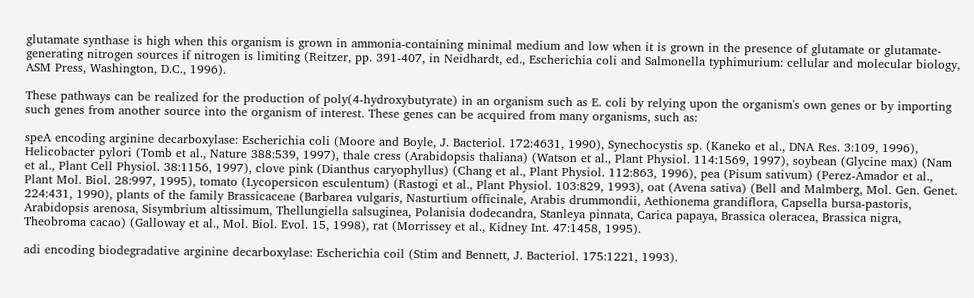glutamate synthase is high when this organism is grown in ammonia-containing minimal medium and low when it is grown in the presence of glutamate or glutamate-generating nitrogen sources if nitrogen is limiting (Reitzer, pp. 391-407, in Neidhardt, ed., Escherichia coli and Salmonella typhimurium: cellular and molecular biology, ASM Press, Washington, D.C., 1996).

These pathways can be realized for the production of poly(4-hydroxybutyrate) in an organism such as E. coli by relying upon the organism's own genes or by importing such genes from another source into the organism of interest. These genes can be acquired from many organisms, such as:

speA encoding arginine decarboxylase: Escherichia coli (Moore and Boyle, J. Bacteriol. 172:4631, 1990), Synechocystis sp. (Kaneko et al., DNA Res. 3:109, 1996), Helicobacter pylori (Tomb et al., Nature 388:539, 1997), thale cress (Arabidopsis thaliana) (Watson et al., Plant Physiol. 114:1569, 1997), soybean (Glycine max) (Nam et al., Plant Cell Physiol. 38:1156, 1997), clove pink (Dianthus caryophyllus) (Chang et al., Plant Physiol. 112:863, 1996), pea (Pisum sativum) (Perez-Amador et al., Plant Mol. Biol. 28:997, 1995), tomato (Lycopersicon esculentum) (Rastogi et al., Plant Physiol. 103:829, 1993), oat (Avena sativa) (Bell and Malmberg, Mol. Gen. Genet. 224:431, 1990), plants of the family Brassicaceae (Barbarea vulgaris, Nasturtium officinale, Arabis drummondii, Aethionema grandiflora, Capsella bursa-pastoris, Arabidopsis arenosa, Sisymbrium altissimum, Thellungiella salsuginea, Polanisia dodecandra, Stanleya pinnata, Carica papaya, Brassica oleracea, Brassica nigra, Theobroma cacao) (Galloway et al., Mol. Biol. Evol. 15, 1998), rat (Morrissey et al., Kidney Int. 47:1458, 1995).

adi encoding biodegradative arginine decarboxylase: Escherichia coil (Stim and Bennett, J. Bacteriol. 175:1221, 1993).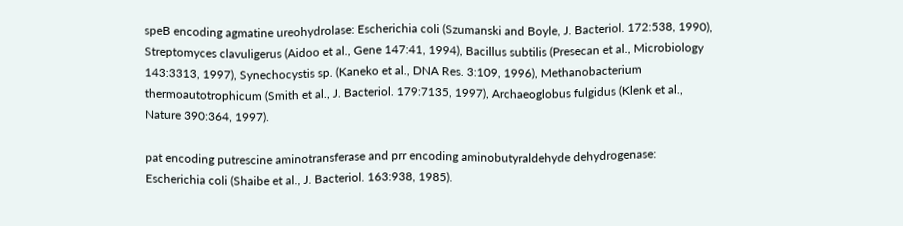speB encoding agmatine ureohydrolase: Escherichia coli (Szumanski and Boyle, J. Bacteriol. 172:538, 1990), Streptomyces clavuligerus (Aidoo et al., Gene 147:41, 1994), Bacillus subtilis (Presecan et al., Microbiology 143:3313, 1997), Synechocystis sp. (Kaneko et al., DNA Res. 3:109, 1996), Methanobacterium thermoautotrophicum (Smith et al., J. Bacteriol. 179:7135, 1997), Archaeoglobus fulgidus (Klenk et al., Nature 390:364, 1997).

pat encoding putrescine aminotransferase and prr encoding aminobutyraldehyde dehydrogenase: Escherichia coli (Shaibe et al., J. Bacteriol. 163:938, 1985).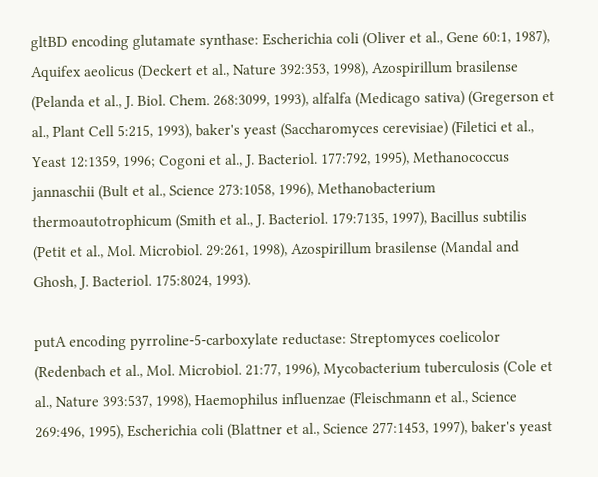gltBD encoding glutamate synthase: Escherichia coli (Oliver et al., Gene 60:1, 1987), Aquifex aeolicus (Deckert et al., Nature 392:353, 1998), Azospirillum brasilense (Pelanda et al., J. Biol. Chem. 268:3099, 1993), alfalfa (Medicago sativa) (Gregerson et al., Plant Cell 5:215, 1993), baker's yeast (Saccharomyces cerevisiae) (Filetici et al., Yeast 12:1359, 1996; Cogoni et al., J. Bacteriol. 177:792, 1995), Methanococcus jannaschii (Bult et al., Science 273:1058, 1996), Methanobacterium thermoautotrophicum (Smith et al., J. Bacteriol. 179:7135, 1997), Bacillus subtilis (Petit et al., Mol. Microbiol. 29:261, 1998), Azospirillum brasilense (Mandal and Ghosh, J. Bacteriol. 175:8024, 1993).

putA encoding pyrroline-5-carboxylate reductase: Streptomyces coelicolor (Redenbach et al., Mol. Microbiol. 21:77, 1996), Mycobacterium tuberculosis (Cole et al., Nature 393:537, 1998), Haemophilus influenzae (Fleischmann et al., Science 269:496, 1995), Escherichia coli (Blattner et al., Science 277:1453, 1997), baker's yeast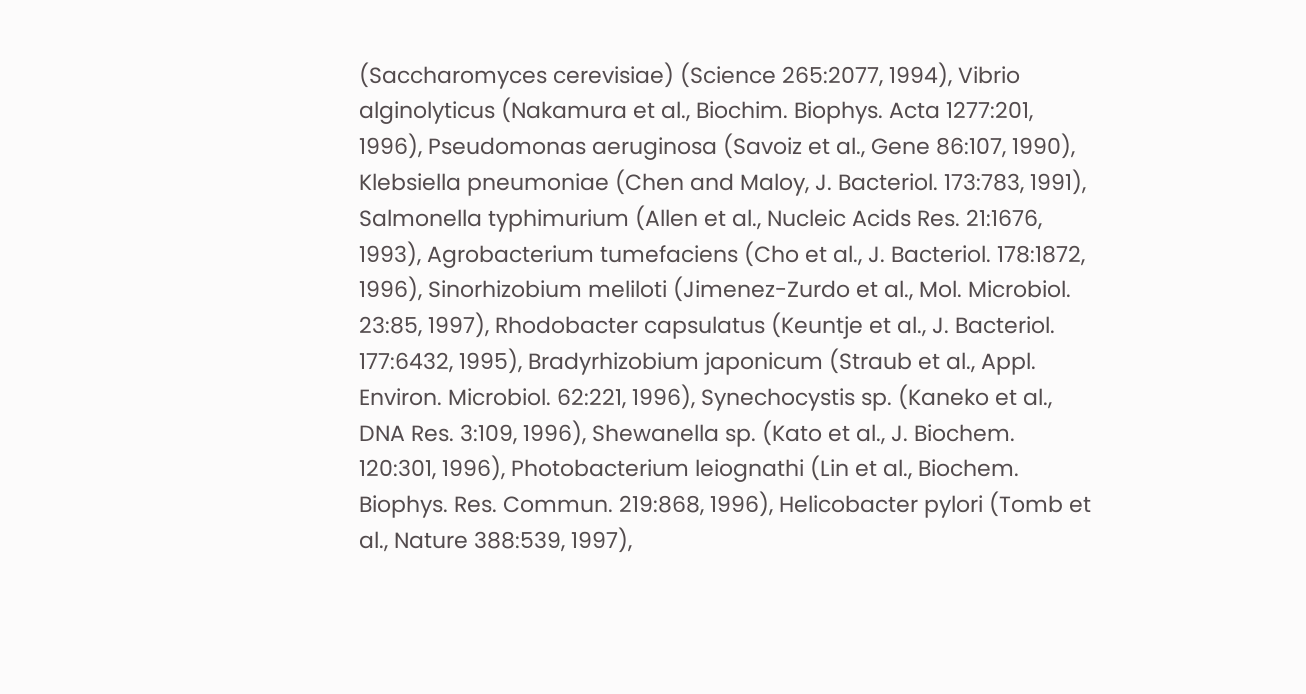(Saccharomyces cerevisiae) (Science 265:2077, 1994), Vibrio alginolyticus (Nakamura et al., Biochim. Biophys. Acta 1277:201, 1996), Pseudomonas aeruginosa (Savoiz et al., Gene 86:107, 1990), Klebsiella pneumoniae (Chen and Maloy, J. Bacteriol. 173:783, 1991), Salmonella typhimurium (Allen et al., Nucleic Acids Res. 21:1676, 1993), Agrobacterium tumefaciens (Cho et al., J. Bacteriol. 178:1872, 1996), Sinorhizobium meliloti (Jimenez-Zurdo et al., Mol. Microbiol. 23:85, 1997), Rhodobacter capsulatus (Keuntje et al., J. Bacteriol. 177:6432, 1995), Bradyrhizobium japonicum (Straub et al., Appl. Environ. Microbiol. 62:221, 1996), Synechocystis sp. (Kaneko et al., DNA Res. 3:109, 1996), Shewanella sp. (Kato et al., J. Biochem. 120:301, 1996), Photobacterium leiognathi (Lin et al., Biochem. Biophys. Res. Commun. 219:868, 1996), Helicobacter pylori (Tomb et al., Nature 388:539, 1997),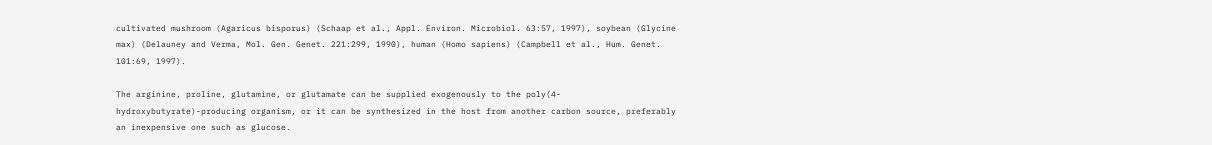cultivated mushroom (Agaricus bisporus) (Schaap et al., Appl. Environ. Microbiol. 63:57, 1997), soybean (Glycine max) (Delauney and Verma, Mol. Gen. Genet. 221:299, 1990), human (Homo sapiens) (Campbell et al., Hum. Genet. 101:69, 1997).

The arginine, proline, glutamine, or glutamate can be supplied exogenously to the poly(4-hydroxybutyrate)-producing organism, or it can be synthesized in the host from another carbon source, preferably an inexpensive one such as glucose.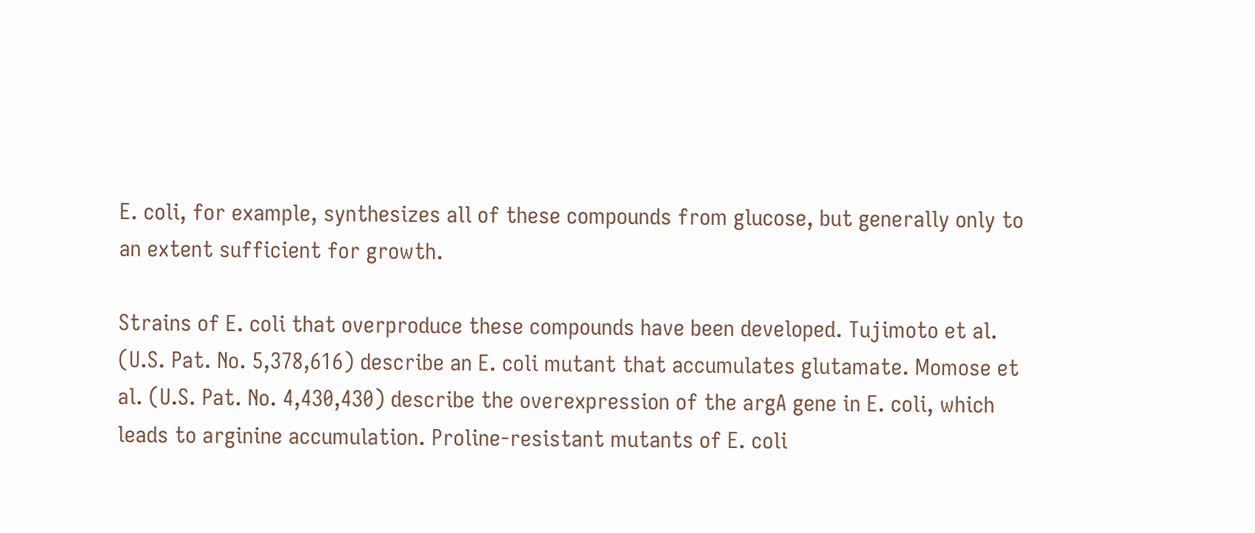E. coli, for example, synthesizes all of these compounds from glucose, but generally only to an extent sufficient for growth.

Strains of E. coli that overproduce these compounds have been developed. Tujimoto et al. (U.S. Pat. No. 5,378,616) describe an E. coli mutant that accumulates glutamate. Momose et al. (U.S. Pat. No. 4,430,430) describe the overexpression of the argA gene in E. coli, which leads to arginine accumulation. Proline-resistant mutants of E. coli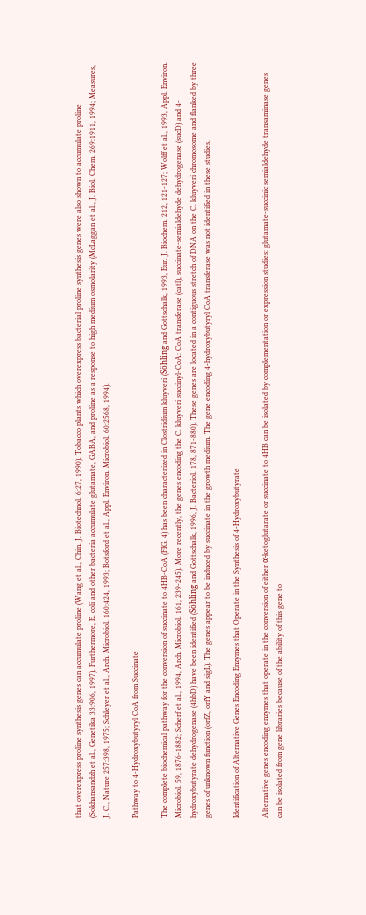that overexpress proline synthesis genes can accumulate proline (Wang et al., Chin. J. Biotechnol. 6:27, 1990). Tobacco plants which overexpress bacterial proline synthesis genes were also shown to accumulate proline (Sokhansandzh et al., Genetika 33:906, 1997). Furthermore, E. coli and other bacteria accumulate glutamate, GABA, and proline as a response to high medium osmolarity (McLaggan et al., J. Biol. Chem. 269:1911, 1994; Measures, J. C., Nature 257:398, 1975; Schleyer et al., Arch. Microbiol. 160:424, 1993; Botsford et al., Appl. Environ. Microbiol. 60:2568, 1994).

Pathway to 4-Hydroxybutyryl CoA from Succinate

The complete biochemical pathway for the conversion of succinate to 4HB-CoA (FIG. 4) has been characterized in Clostridium kluyveri (Söhling and Gottschalk, 1993, Eur. J. Biochem. 212, 121-127; Wolff et al., 1993, Appl. Environ. Microbiol. 59, 1876-1882; Scherf et al., 1994, Arch. Microbiol. 161, 239-245). More recently, the genes encoding the C. kluyveri succinyl-CoA: CoA transferase (catl), succinate-semialdehyde dehydrogenase (sucD) and 4-hydroxybutyrate dehydrogenase (4hbD) have been identified (Söhling and Gottschalk, 1996, J. Bacteriol. 178, 871-880). These genes are located in a contiguous stretch of DNA on the C. kluyveri chromosome and flanked by three genes of unknown function (orfZ, orfY and sigL). The genes appear to be induced by succinate in the growth medium. The gene encoding 4-hydroxybutyryl CoA transferase was not identified in these studies.

Identification of Alternative Genes Encoding Enzymes that Operate in the Synthesis of 4-Hydroxybutyrate

Alternative genes encoding enzymes that operate in the conversion of either α-ketoglutarate or succinate to 4HB can be isolated by complementation or expression studies: glutamate-succinic semialdehyde transaminase genes can be isolated from gene libraries because of the ability of this gene to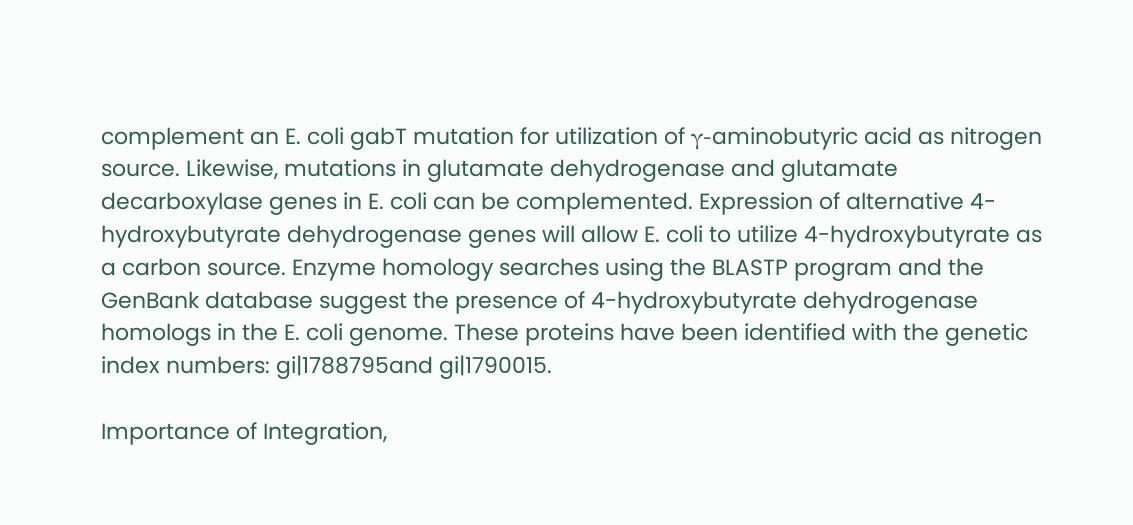complement an E. coli gabT mutation for utilization of γ-aminobutyric acid as nitrogen source. Likewise, mutations in glutamate dehydrogenase and glutamate decarboxylase genes in E. coli can be complemented. Expression of alternative 4-hydroxybutyrate dehydrogenase genes will allow E. coli to utilize 4-hydroxybutyrate as a carbon source. Enzyme homology searches using the BLASTP program and the GenBank database suggest the presence of 4-hydroxybutyrate dehydrogenase homologs in the E. coli genome. These proteins have been identified with the genetic index numbers: gi|1788795and gi|1790015.

Importance of Integration,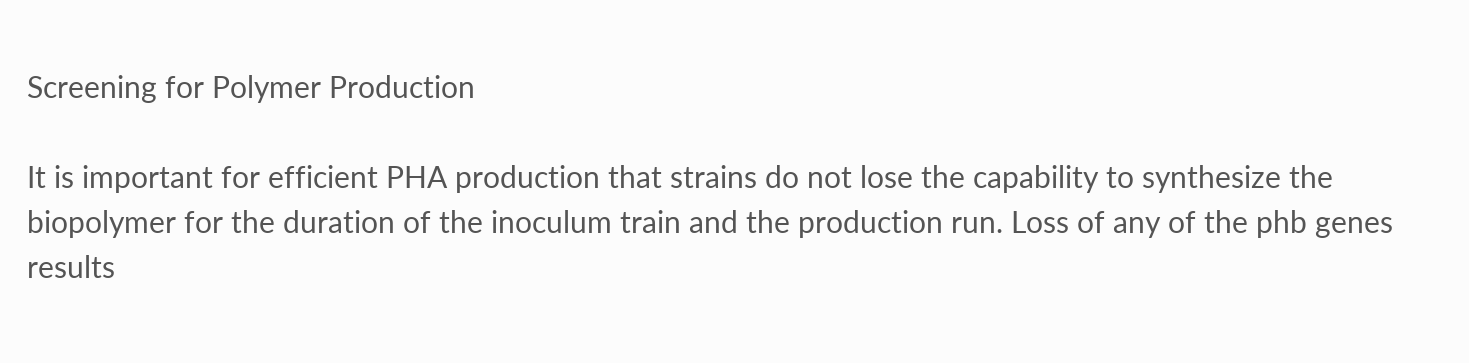Screening for Polymer Production

It is important for efficient PHA production that strains do not lose the capability to synthesize the biopolymer for the duration of the inoculum train and the production run. Loss of any of the phb genes results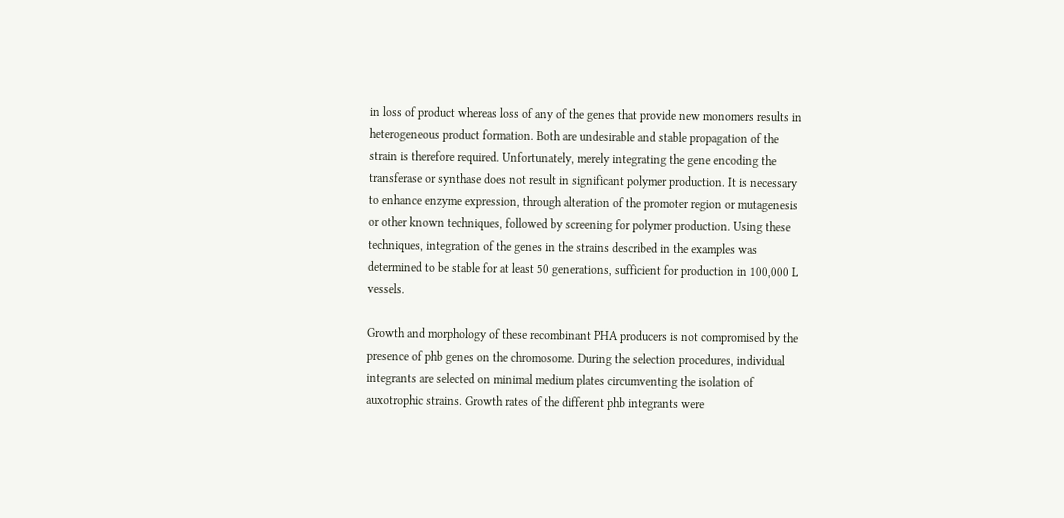in loss of product whereas loss of any of the genes that provide new monomers results in heterogeneous product formation. Both are undesirable and stable propagation of the strain is therefore required. Unfortunately, merely integrating the gene encoding the transferase or synthase does not result in significant polymer production. It is necessary to enhance enzyme expression, through alteration of the promoter region or mutagenesis or other known techniques, followed by screening for polymer production. Using these techniques, integration of the genes in the strains described in the examples was determined to be stable for at least 50 generations, sufficient for production in 100,000 L vessels.

Growth and morphology of these recombinant PHA producers is not compromised by the presence of phb genes on the chromosome. During the selection procedures, individual integrants are selected on minimal medium plates circumventing the isolation of auxotrophic strains. Growth rates of the different phb integrants were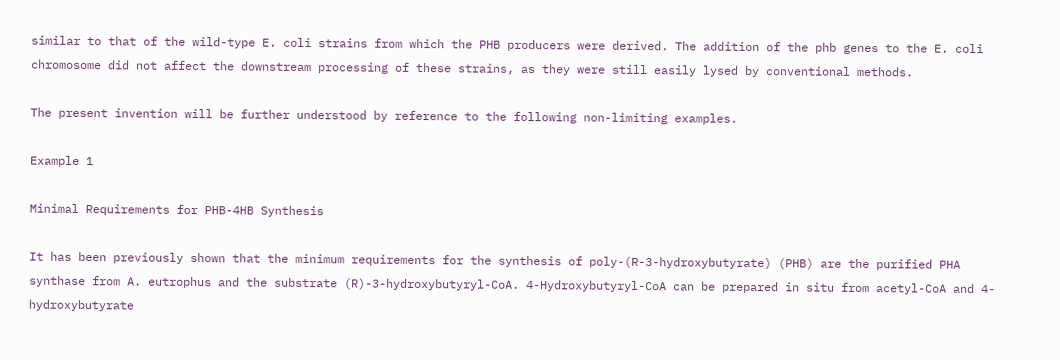similar to that of the wild-type E. coli strains from which the PHB producers were derived. The addition of the phb genes to the E. coli chromosome did not affect the downstream processing of these strains, as they were still easily lysed by conventional methods.

The present invention will be further understood by reference to the following non-limiting examples.

Example 1

Minimal Requirements for PHB-4HB Synthesis

It has been previously shown that the minimum requirements for the synthesis of poly-(R-3-hydroxybutyrate) (PHB) are the purified PHA synthase from A. eutrophus and the substrate (R)-3-hydroxybutyryl-CoA. 4-Hydroxybutyryl-CoA can be prepared in situ from acetyl-CoA and 4-hydroxybutyrate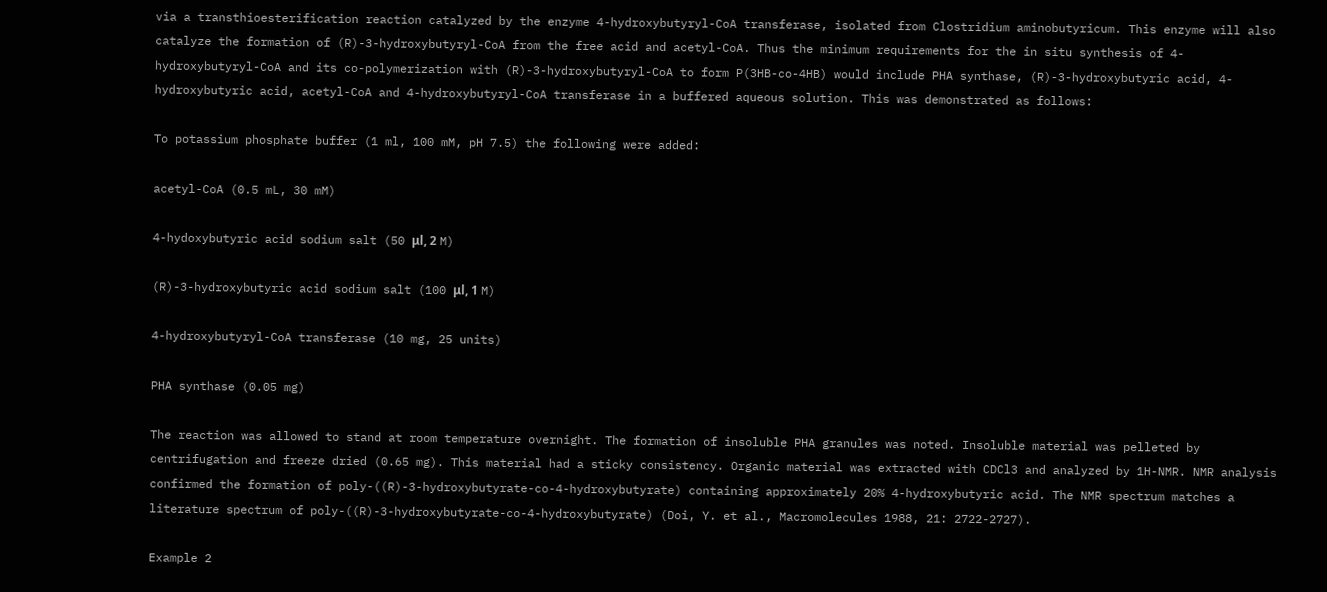via a transthioesterification reaction catalyzed by the enzyme 4-hydroxybutyryl-CoA transferase, isolated from Clostridium aminobutyricum. This enzyme will also catalyze the formation of (R)-3-hydroxybutyryl-CoA from the free acid and acetyl-CoA. Thus the minimum requirements for the in situ synthesis of 4-hydroxybutyryl-CoA and its co-polymerization with (R)-3-hydroxybutyryl-CoA to form P(3HB-co-4HB) would include PHA synthase, (R)-3-hydroxybutyric acid, 4-hydroxybutyric acid, acetyl-CoA and 4-hydroxybutyryl-CoA transferase in a buffered aqueous solution. This was demonstrated as follows:

To potassium phosphate buffer (1 ml, 100 mM, pH 7.5) the following were added:

acetyl-CoA (0.5 mL, 30 mM)

4-hydoxybutyric acid sodium salt (50 μl, 2 M)

(R)-3-hydroxybutyric acid sodium salt (100 μl, 1 M)

4-hydroxybutyryl-CoA transferase (10 mg, 25 units)

PHA synthase (0.05 mg)

The reaction was allowed to stand at room temperature overnight. The formation of insoluble PHA granules was noted. Insoluble material was pelleted by centrifugation and freeze dried (0.65 mg). This material had a sticky consistency. Organic material was extracted with CDCl3 and analyzed by 1H-NMR. NMR analysis confirmed the formation of poly-((R)-3-hydroxybutyrate-co-4-hydroxybutyrate) containing approximately 20% 4-hydroxybutyric acid. The NMR spectrum matches a literature spectrum of poly-((R)-3-hydroxybutyrate-co-4-hydroxybutyrate) (Doi, Y. et al., Macromolecules 1988, 21: 2722-2727).

Example 2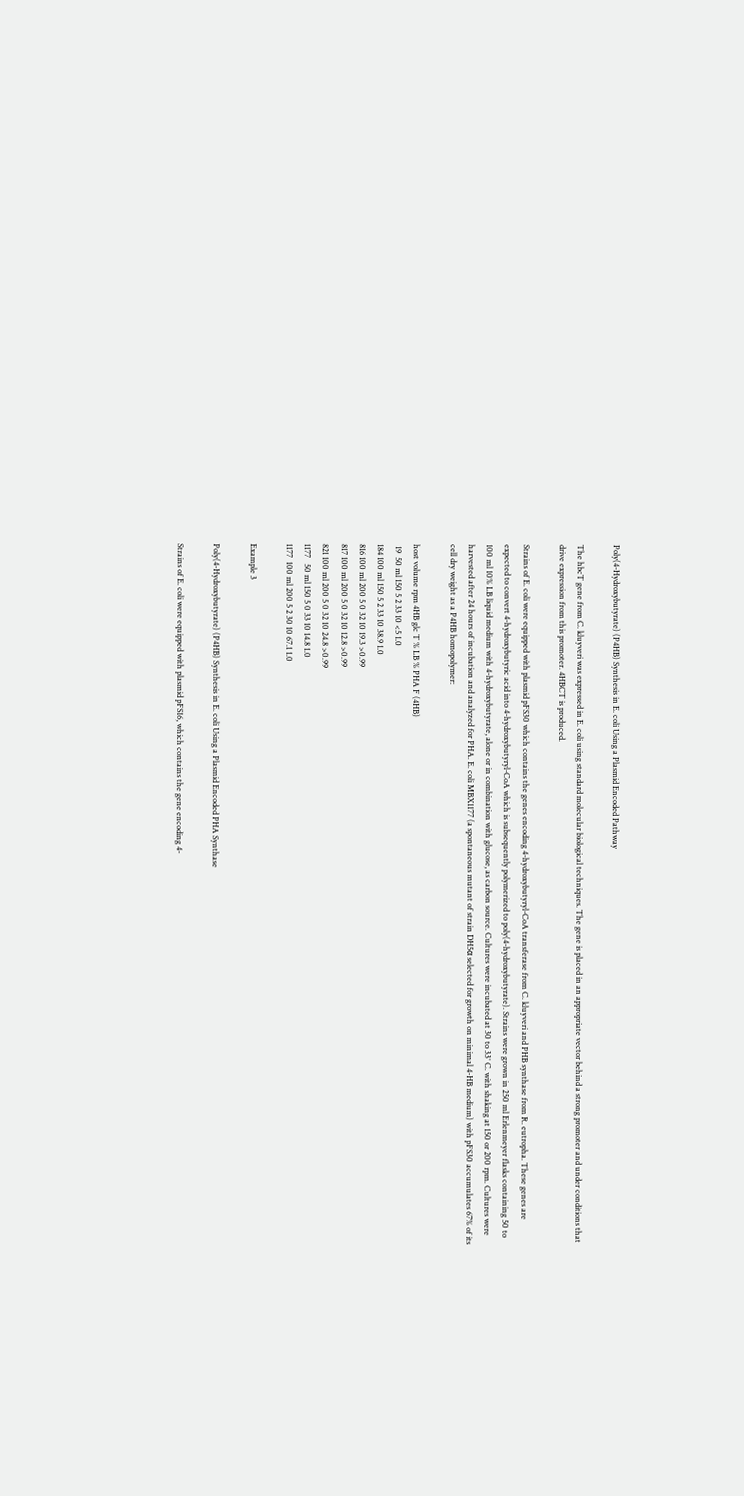Poly(4-Hydroxybutyrate) (P4HB) Synthesis in E. coli Using a Plasmid Encoded Pathway

The hbcT gene from C. kluyveri was expressed in E. coli using standard molecular biological techniques. The gene is placed in an appropriate vector behind a strong promoter and under conditions that drive expression from this promoter. 4HBCT is produced.

Strains of E. coli were equipped with plasmid pFS30 which contains the genes encoding 4-hydroxybutyryl-CoA transferase from C. kluyveri and PHB synthase from R. eutropha. These genes are expected to convert 4-hydroxybutyric acid into 4-hydroxybutyryl-CoA which is subsequently polymerized to poly(4-hydroxybutyrate). Strains were grown in 250 ml Erlenmeyer flasks containing 50 to 100 ml 10% LB liquid medium with 4-hydroxybutyrate, alone or in combination with glucose, as carbon source. Cultures were incubated at 30 to 33° C. with shaking at 150 or 200 rpm. Cultures were harvested after 24 hours of incubation and analyzed for PHA. E. coli MBX1177 (a spontaneous mutant of strain DH5α selected for growth on minimal 4-HB medium) with pFS30 accumulates 67% of its cell dry weight as a P4HB homopolymer:

host volume rpm 4HB glc T % LB % PHA F (4HB)
 19  50 ml 150 5 2 33 10 <5 1.0
184 100 ml 150 5 2 33 10 38.9 1.0
816 100 ml 200 5 0 32 10 19.3 >0.99
817 100 ml 200 5 0 32 10 12.8 >0.99
821 100 ml 200 5 0 32 10 24.8 >0.99
1177   50 ml 150 5 0 33 10 14.8 1.0
1177  100 ml 200 5 2 30 10 67.1 1.0

Example 3

Poly(4-Hydroxybutyrate) (P4HB) Synthesis in E. coli Using a Plasmid Encoded PHA Synthase

Strains of E. coli were equipped with plasmid pFS16, which contains the gene encoding 4-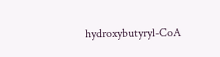hydroxybutyryl-CoA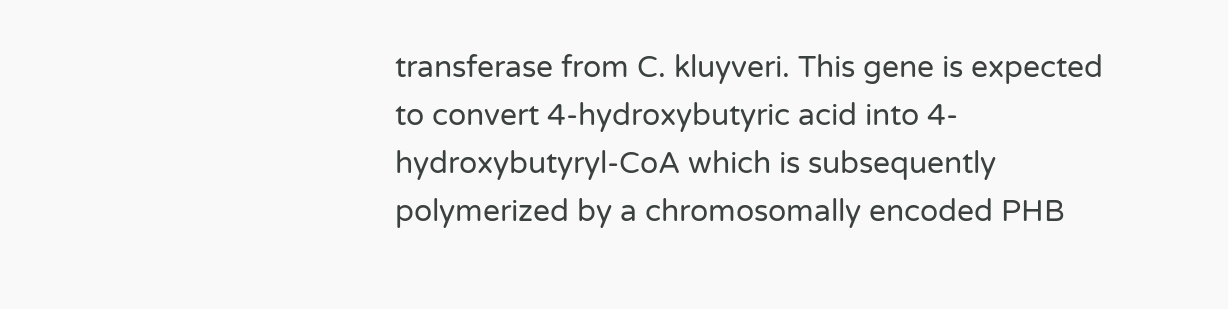transferase from C. kluyveri. This gene is expected to convert 4-hydroxybutyric acid into 4-hydroxybutyryl-CoA which is subsequently polymerized by a chromosomally encoded PHB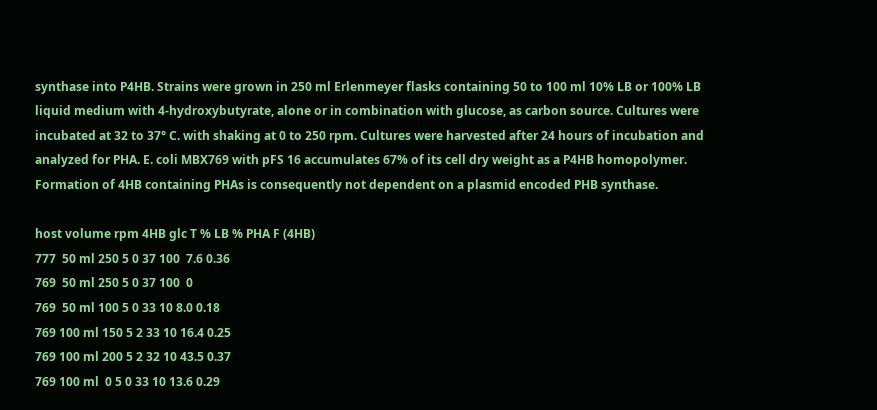synthase into P4HB. Strains were grown in 250 ml Erlenmeyer flasks containing 50 to 100 ml 10% LB or 100% LB liquid medium with 4-hydroxybutyrate, alone or in combination with glucose, as carbon source. Cultures were incubated at 32 to 37° C. with shaking at 0 to 250 rpm. Cultures were harvested after 24 hours of incubation and analyzed for PHA. E. coli MBX769 with pFS 16 accumulates 67% of its cell dry weight as a P4HB homopolymer. Formation of 4HB containing PHAs is consequently not dependent on a plasmid encoded PHB synthase.

host volume rpm 4HB glc T % LB % PHA F (4HB)
777  50 ml 250 5 0 37 100  7.6 0.36
769  50 ml 250 5 0 37 100  0
769  50 ml 100 5 0 33 10 8.0 0.18
769 100 ml 150 5 2 33 10 16.4 0.25
769 100 ml 200 5 2 32 10 43.5 0.37
769 100 ml  0 5 0 33 10 13.6 0.29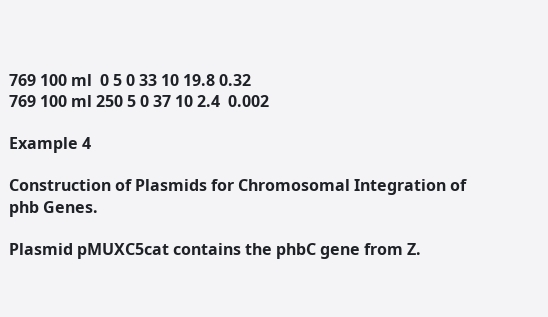769 100 ml  0 5 0 33 10 19.8 0.32
769 100 ml 250 5 0 37 10 2.4  0.002

Example 4

Construction of Plasmids for Chromosomal Integration of phb Genes.

Plasmid pMUXC5cat contains the phbC gene from Z.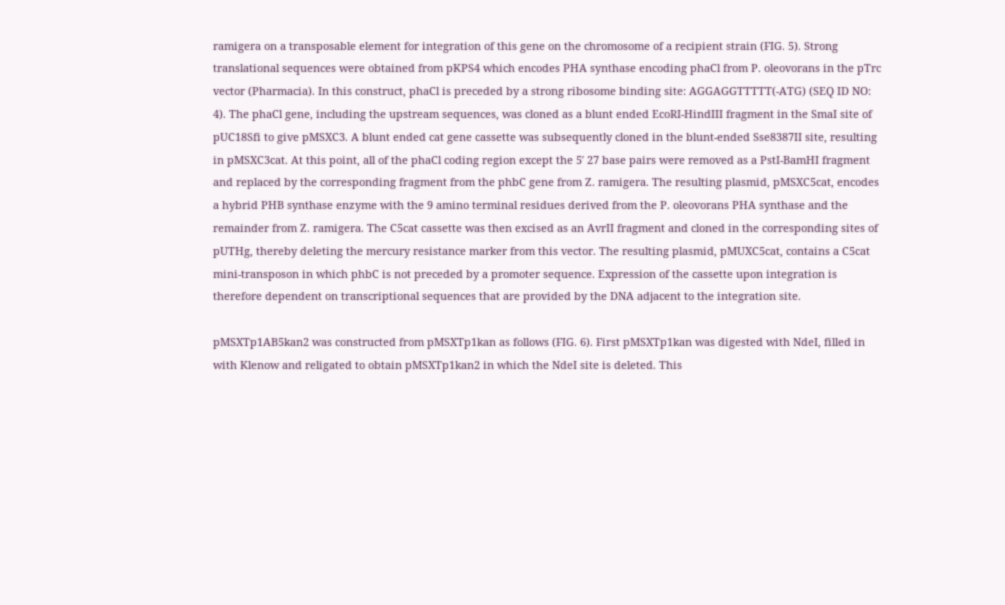ramigera on a transposable element for integration of this gene on the chromosome of a recipient strain (FIG. 5). Strong translational sequences were obtained from pKPS4 which encodes PHA synthase encoding phaCl from P. oleovorans in the pTrc vector (Pharmacia). In this construct, phaCl is preceded by a strong ribosome binding site: AGGAGGTTTTT(-ATG) (SEQ ID NO: 4). The phaCl gene, including the upstream sequences, was cloned as a blunt ended EcoRI-HindIII fragment in the SmaI site of pUC18Sfi to give pMSXC3. A blunt ended cat gene cassette was subsequently cloned in the blunt-ended Sse8387II site, resulting in pMSXC3cat. At this point, all of the phaCl coding region except the 5′ 27 base pairs were removed as a PstI-BamHI fragment and replaced by the corresponding fragment from the phbC gene from Z. ramigera. The resulting plasmid, pMSXC5cat, encodes a hybrid PHB synthase enzyme with the 9 amino terminal residues derived from the P. oleovorans PHA synthase and the remainder from Z. ramigera. The C5cat cassette was then excised as an AvrII fragment and cloned in the corresponding sites of pUTHg, thereby deleting the mercury resistance marker from this vector. The resulting plasmid, pMUXC5cat, contains a C5cat mini-transposon in which phbC is not preceded by a promoter sequence. Expression of the cassette upon integration is therefore dependent on transcriptional sequences that are provided by the DNA adjacent to the integration site.

pMSXTp1AB5kan2 was constructed from pMSXTp1kan as follows (FIG. 6). First pMSXTp1kan was digested with NdeI, filled in with Klenow and religated to obtain pMSXTp1kan2 in which the NdeI site is deleted. This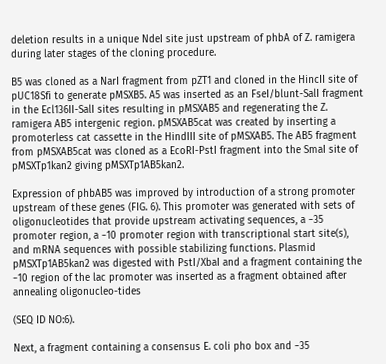deletion results in a unique NdeI site just upstream of phbA of Z. ramigera during later stages of the cloning procedure.

B5 was cloned as a NarI fragment from pZT1 and cloned in the HincII site of pUC18Sfi to generate pMSXB5. A5 was inserted as an FseI/blunt-SalI fragment in the Ecl136II-SalI sites resulting in pMSXAB5 and regenerating the Z. ramigera AB5 intergenic region. pMSXAB5cat was created by inserting a promoterless cat cassette in the HindIII site of pMSXAB5. The AB5 fragment from pMSXAB5cat was cloned as a EcoRI-PstI fragment into the SmaI site of pMSXTp1kan2 giving pMSXTp1AB5kan2.

Expression of phbAB5 was improved by introduction of a strong promoter upstream of these genes (FIG. 6). This promoter was generated with sets of oligonucleotides that provide upstream activating sequences, a −35 promoter region, a −10 promoter region with transcriptional start site(s), and mRNA sequences with possible stabilizing functions. Plasmid pMSXTp1AB5kan2 was digested with PstI/XbaI and a fragment containing the −10 region of the lac promoter was inserted as a fragment obtained after annealing oligonucleo-tides

(SEQ ID NO:6).

Next, a fragment containing a consensus E. coli pho box and −35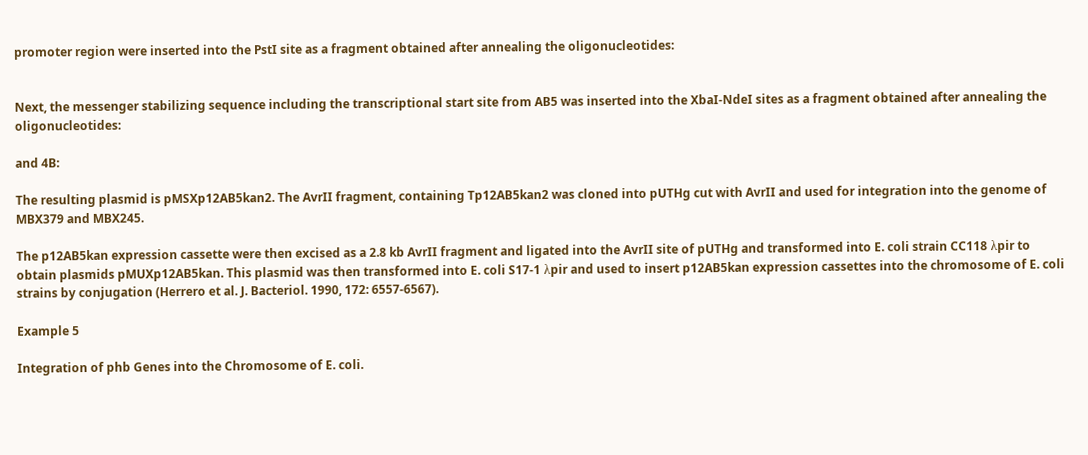promoter region were inserted into the PstI site as a fragment obtained after annealing the oligonucleotides:


Next, the messenger stabilizing sequence including the transcriptional start site from AB5 was inserted into the XbaI-NdeI sites as a fragment obtained after annealing the oligonucleotides:

and 4B:

The resulting plasmid is pMSXp12AB5kan2. The AvrII fragment, containing Tp12AB5kan2 was cloned into pUTHg cut with AvrII and used for integration into the genome of MBX379 and MBX245.

The p12AB5kan expression cassette were then excised as a 2.8 kb AvrII fragment and ligated into the AvrII site of pUTHg and transformed into E. coli strain CC118 λpir to obtain plasmids pMUXp12AB5kan. This plasmid was then transformed into E. coli S17-1 λpir and used to insert p12AB5kan expression cassettes into the chromosome of E. coli strains by conjugation (Herrero et al. J. Bacteriol. 1990, 172: 6557-6567).

Example 5

Integration of phb Genes into the Chromosome of E. coli.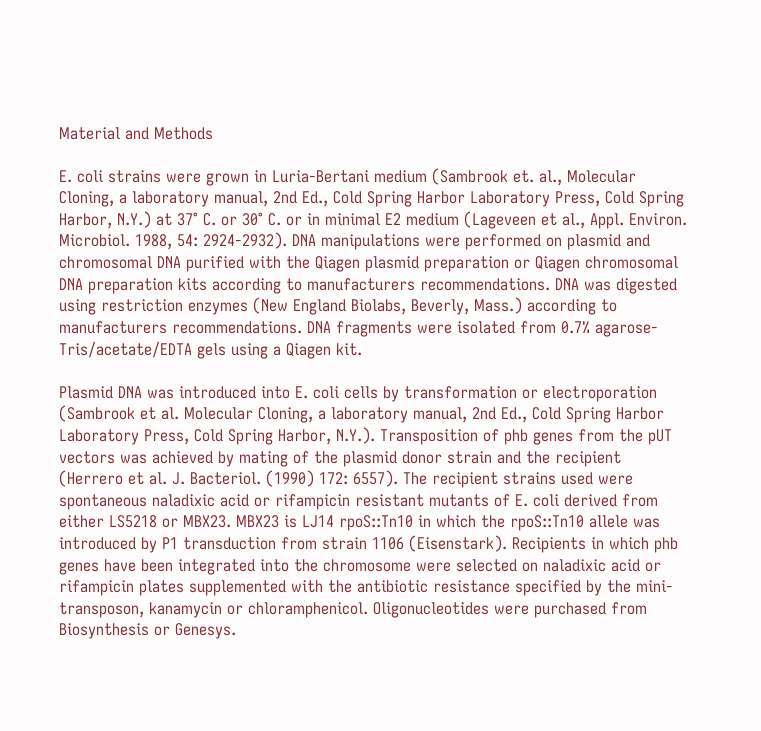Material and Methods

E. coli strains were grown in Luria-Bertani medium (Sambrook et. al., Molecular Cloning, a laboratory manual, 2nd Ed., Cold Spring Harbor Laboratory Press, Cold Spring Harbor, N.Y.) at 37° C. or 30° C. or in minimal E2 medium (Lageveen et al., Appl. Environ. Microbiol. 1988, 54: 2924-2932). DNA manipulations were performed on plasmid and chromosomal DNA purified with the Qiagen plasmid preparation or Qiagen chromosomal DNA preparation kits according to manufacturers recommendations. DNA was digested using restriction enzymes (New England Biolabs, Beverly, Mass.) according to manufacturers recommendations. DNA fragments were isolated from 0.7% agarose-Tris/acetate/EDTA gels using a Qiagen kit.

Plasmid DNA was introduced into E. coli cells by transformation or electroporation (Sambrook et al. Molecular Cloning, a laboratory manual, 2nd Ed., Cold Spring Harbor Laboratory Press, Cold Spring Harbor, N.Y.). Transposition of phb genes from the pUT vectors was achieved by mating of the plasmid donor strain and the recipient (Herrero et al. J. Bacteriol. (1990) 172: 6557). The recipient strains used were spontaneous naladixic acid or rifampicin resistant mutants of E. coli derived from either LS5218 or MBX23. MBX23 is LJ14 rpoS::Tn10 in which the rpoS::Tn10 allele was introduced by P1 transduction from strain 1106 (Eisenstark). Recipients in which phb genes have been integrated into the chromosome were selected on naladixic acid or rifampicin plates supplemented with the antibiotic resistance specified by the mini-transposon, kanamycin or chloramphenicol. Oligonucleotides were purchased from Biosynthesis or Genesys.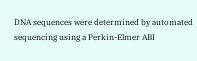DNA sequences were determined by automated sequencing using a Perkin-Elmer ABI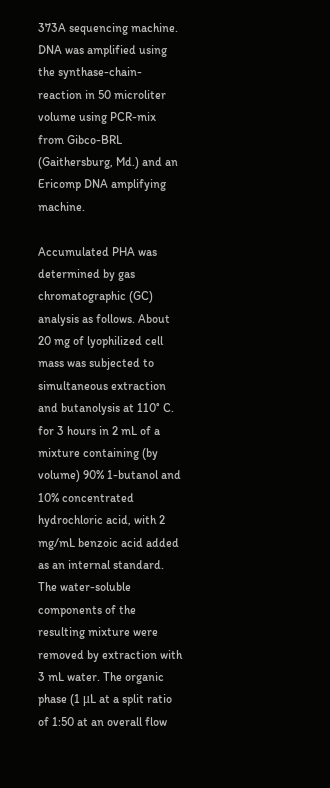373A sequencing machine. DNA was amplified using the synthase-chain-reaction in 50 microliter volume using PCR-mix from Gibco-BRL (Gaithersburg, Md.) and an Ericomp DNA amplifying machine.

Accumulated PHA was determined by gas chromatographic (GC) analysis as follows. About 20 mg of lyophilized cell mass was subjected to simultaneous extraction and butanolysis at 110° C. for 3 hours in 2 mL of a mixture containing (by volume) 90% 1-butanol and 10% concentrated hydrochloric acid, with 2 mg/mL benzoic acid added as an internal standard. The water-soluble components of the resulting mixture were removed by extraction with 3 mL water. The organic phase (1 μL at a split ratio of 1:50 at an overall flow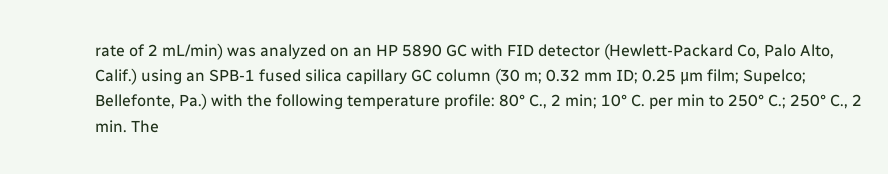rate of 2 mL/min) was analyzed on an HP 5890 GC with FID detector (Hewlett-Packard Co, Palo Alto, Calif.) using an SPB-1 fused silica capillary GC column (30 m; 0.32 mm ID; 0.25 μm film; Supelco; Bellefonte, Pa.) with the following temperature profile: 80° C., 2 min; 10° C. per min to 250° C.; 250° C., 2 min. The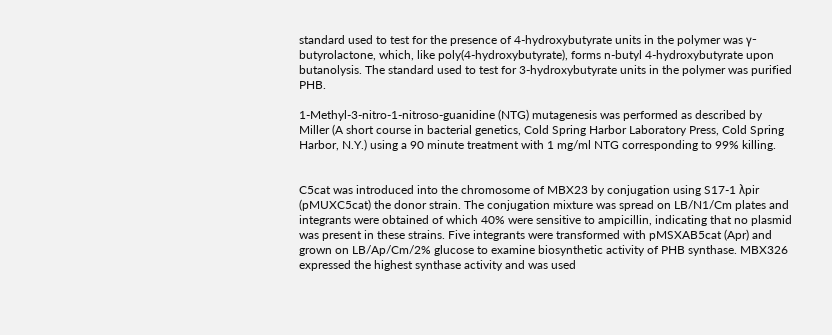standard used to test for the presence of 4-hydroxybutyrate units in the polymer was γ-butyrolactone, which, like poly(4-hydroxybutyrate), forms n-butyl 4-hydroxybutyrate upon butanolysis. The standard used to test for 3-hydroxybutyrate units in the polymer was purified PHB.

1-Methyl-3-nitro-1-nitroso-guanidine (NTG) mutagenesis was performed as described by Miller (A short course in bacterial genetics, Cold Spring Harbor Laboratory Press, Cold Spring Harbor, N.Y.) using a 90 minute treatment with 1 mg/ml NTG corresponding to 99% killing.


C5cat was introduced into the chromosome of MBX23 by conjugation using S17-1 λpir (pMUXC5cat) the donor strain. The conjugation mixture was spread on LB/N1/Cm plates and integrants were obtained of which 40% were sensitive to ampicillin, indicating that no plasmid was present in these strains. Five integrants were transformed with pMSXAB5cat (Apr) and grown on LB/Ap/Cm/2% glucose to examine biosynthetic activity of PHB synthase. MBX326 expressed the highest synthase activity and was used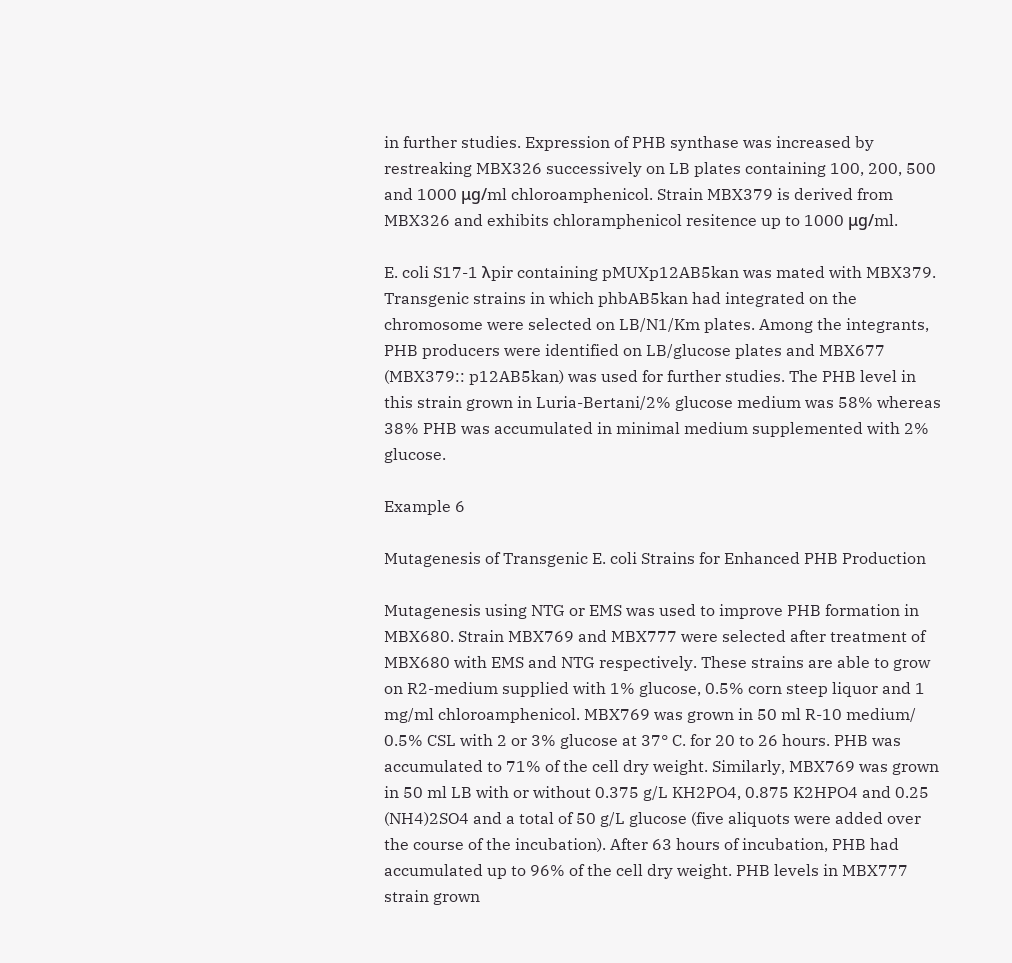in further studies. Expression of PHB synthase was increased by restreaking MBX326 successively on LB plates containing 100, 200, 500 and 1000 μg/ml chloroamphenicol. Strain MBX379 is derived from MBX326 and exhibits chloramphenicol resitence up to 1000 μg/ml.

E. coli S17-1 λpir containing pMUXp12AB5kan was mated with MBX379. Transgenic strains in which phbAB5kan had integrated on the chromosome were selected on LB/N1/Km plates. Among the integrants, PHB producers were identified on LB/glucose plates and MBX677 (MBX379:: p12AB5kan) was used for further studies. The PHB level in this strain grown in Luria-Bertani/2% glucose medium was 58% whereas 38% PHB was accumulated in minimal medium supplemented with 2% glucose.

Example 6

Mutagenesis of Transgenic E. coli Strains for Enhanced PHB Production

Mutagenesis using NTG or EMS was used to improve PHB formation in MBX680. Strain MBX769 and MBX777 were selected after treatment of MBX680 with EMS and NTG respectively. These strains are able to grow on R2-medium supplied with 1% glucose, 0.5% corn steep liquor and 1 mg/ml chloroamphenicol. MBX769 was grown in 50 ml R-10 medium/ 0.5% CSL with 2 or 3% glucose at 37° C. for 20 to 26 hours. PHB was accumulated to 71% of the cell dry weight. Similarly, MBX769 was grown in 50 ml LB with or without 0.375 g/L KH2PO4, 0.875 K2HPO4 and 0.25 (NH4)2SO4 and a total of 50 g/L glucose (five aliquots were added over the course of the incubation). After 63 hours of incubation, PHB had accumulated up to 96% of the cell dry weight. PHB levels in MBX777 strain grown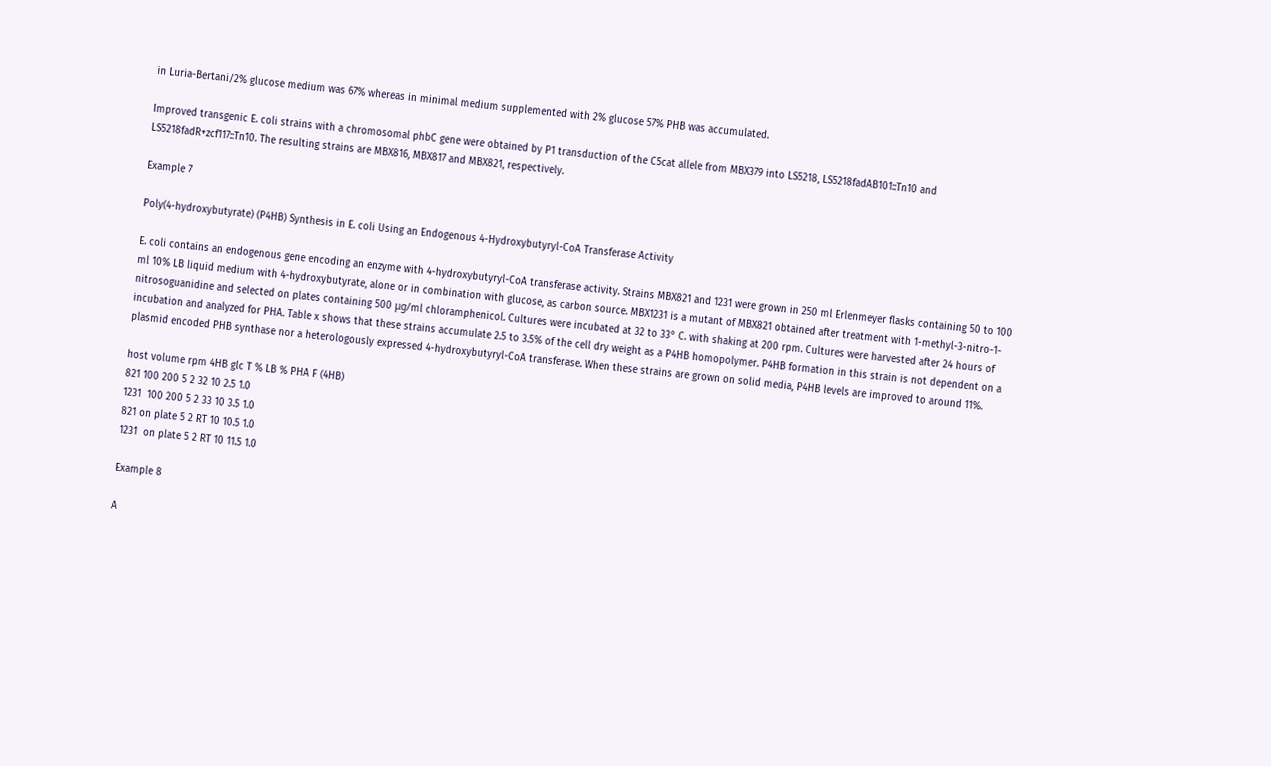in Luria-Bertani/2% glucose medium was 67% whereas in minimal medium supplemented with 2% glucose 57% PHB was accumulated.

Improved transgenic E. coli strains with a chromosomal phbC gene were obtained by P1 transduction of the C5cat allele from MBX379 into LS5218, LS5218fadAB101::Tn10 and LS5218fadR+zcf117::Tn10. The resulting strains are MBX816, MBX817 and MBX821, respectively.

Example 7

Poly(4-hydroxybutyrate) (P4HB) Synthesis in E. coli Using an Endogenous 4-Hydroxybutyryl-CoA Transferase Activity

E. coli contains an endogenous gene encoding an enzyme with 4-hydroxybutyryl-CoA transferase activity. Strains MBX821 and 1231 were grown in 250 ml Erlenmeyer flasks containing 50 to 100 ml 10% LB liquid medium with 4-hydroxybutyrate, alone or in combination with glucose, as carbon source. MBX1231 is a mutant of MBX821 obtained after treatment with 1-methyl-3-nitro-1-nitrosoguanidine and selected on plates containing 500 μg/ml chloramphenicol. Cultures were incubated at 32 to 33° C. with shaking at 200 rpm. Cultures were harvested after 24 hours of incubation and analyzed for PHA. Table x shows that these strains accumulate 2.5 to 3.5% of the cell dry weight as a P4HB homopolymer. P4HB formation in this strain is not dependent on a plasmid encoded PHB synthase nor a heterologously expressed 4-hydroxybutyryl-CoA transferase. When these strains are grown on solid media, P4HB levels are improved to around 11%.

host volume rpm 4HB glc T % LB % PHA F (4HB)
821 100 200 5 2 32 10 2.5 1.0
1231  100 200 5 2 33 10 3.5 1.0
821 on plate 5 2 RT 10 10.5 1.0
1231  on plate 5 2 RT 10 11.5 1.0

Example 8

A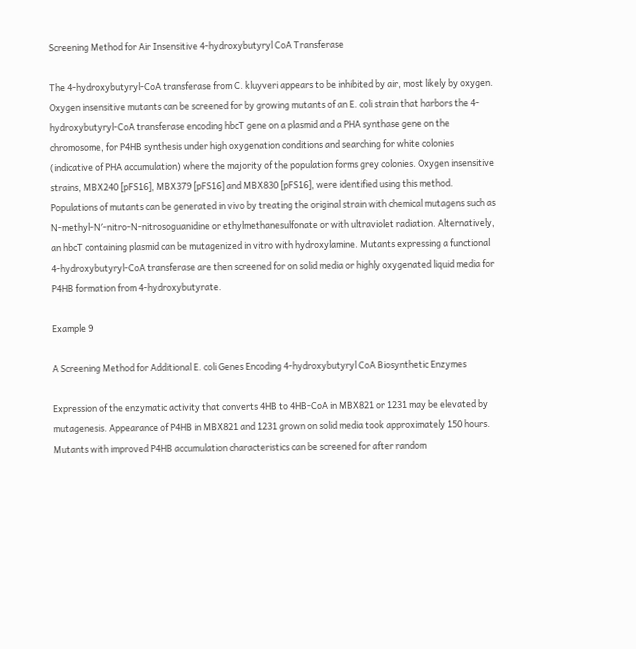Screening Method for Air Insensitive 4-hydroxybutyryl CoA Transferase

The 4-hydroxybutyryl-CoA transferase from C. kluyveri appears to be inhibited by air, most likely by oxygen. Oxygen insensitive mutants can be screened for by growing mutants of an E. coli strain that harbors the 4-hydroxybutyryl-CoA transferase encoding hbcT gene on a plasmid and a PHA synthase gene on the chromosome, for P4HB synthesis under high oxygenation conditions and searching for white colonies (indicative of PHA accumulation) where the majority of the population forms grey colonies. Oxygen insensitive strains, MBX240 [pFS16], MBX379 [pFS16] and MBX830 [pFS16], were identified using this method. Populations of mutants can be generated in vivo by treating the original strain with chemical mutagens such as N-methyl-N′-nitro-N-nitrosoguanidine or ethylmethanesulfonate or with ultraviolet radiation. Alternatively, an hbcT containing plasmid can be mutagenized in vitro with hydroxylamine. Mutants expressing a functional 4-hydroxybutyryl-CoA transferase are then screened for on solid media or highly oxygenated liquid media for P4HB formation from 4-hydroxybutyrate.

Example 9

A Screening Method for Additional E. coli Genes Encoding 4-hydroxybutyryl CoA Biosynthetic Enzymes

Expression of the enzymatic activity that converts 4HB to 4HB-CoA in MBX821 or 1231 may be elevated by mutagenesis. Appearance of P4HB in MBX821 and 1231 grown on solid media took approximately 150 hours. Mutants with improved P4HB accumulation characteristics can be screened for after random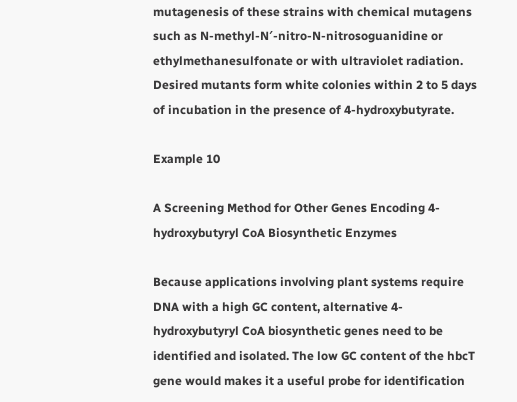mutagenesis of these strains with chemical mutagens such as N-methyl-N′-nitro-N-nitrosoguanidine or ethylmethanesulfonate or with ultraviolet radiation. Desired mutants form white colonies within 2 to 5 days of incubation in the presence of 4-hydroxybutyrate.

Example 10

A Screening Method for Other Genes Encoding 4-hydroxybutyryl CoA Biosynthetic Enzymes

Because applications involving plant systems require DNA with a high GC content, alternative 4-hydroxybutyryl CoA biosynthetic genes need to be identified and isolated. The low GC content of the hbcT gene would makes it a useful probe for identification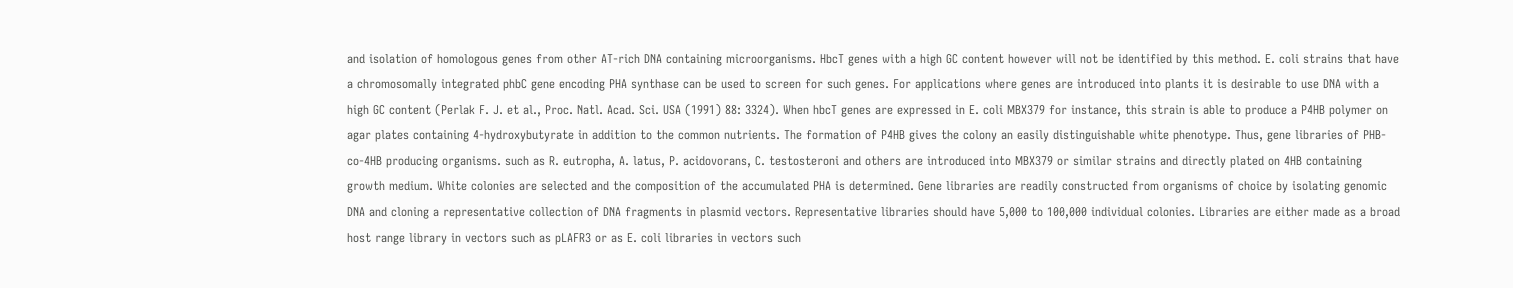and isolation of homologous genes from other AT-rich DNA containing microorganisms. HbcT genes with a high GC content however will not be identified by this method. E. coli strains that have a chromosomally integrated phbC gene encoding PHA synthase can be used to screen for such genes. For applications where genes are introduced into plants it is desirable to use DNA with a high GC content (Perlak F. J. et al., Proc. Natl. Acad. Sci. USA (1991) 88: 3324). When hbcT genes are expressed in E. coli MBX379 for instance, this strain is able to produce a P4HB polymer on agar plates containing 4-hydroxybutyrate in addition to the common nutrients. The formation of P4HB gives the colony an easily distinguishable white phenotype. Thus, gene libraries of PHB-co-4HB producing organisms. such as R. eutropha, A. latus, P. acidovorans, C. testosteroni and others are introduced into MBX379 or similar strains and directly plated on 4HB containing growth medium. White colonies are selected and the composition of the accumulated PHA is determined. Gene libraries are readily constructed from organisms of choice by isolating genomic DNA and cloning a representative collection of DNA fragments in plasmid vectors. Representative libraries should have 5,000 to 100,000 individual colonies. Libraries are either made as a broad host range library in vectors such as pLAFR3 or as E. coli libraries in vectors such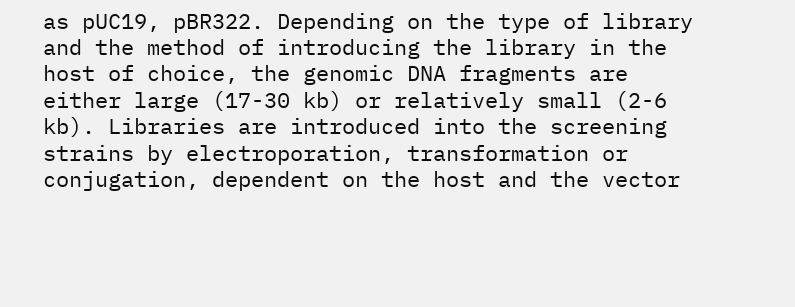as pUC19, pBR322. Depending on the type of library and the method of introducing the library in the host of choice, the genomic DNA fragments are either large (17-30 kb) or relatively small (2-6 kb). Libraries are introduced into the screening strains by electroporation, transformation or conjugation, dependent on the host and the vector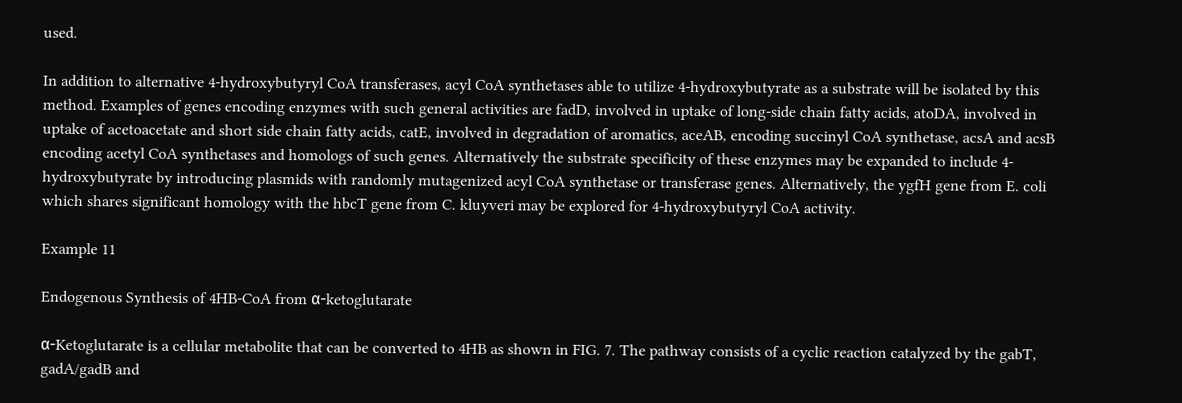used.

In addition to alternative 4-hydroxybutyryl CoA transferases, acyl CoA synthetases able to utilize 4-hydroxybutyrate as a substrate will be isolated by this method. Examples of genes encoding enzymes with such general activities are fadD, involved in uptake of long-side chain fatty acids, atoDA, involved in uptake of acetoacetate and short side chain fatty acids, catE, involved in degradation of aromatics, aceAB, encoding succinyl CoA synthetase, acsA and acsB encoding acetyl CoA synthetases and homologs of such genes. Alternatively the substrate specificity of these enzymes may be expanded to include 4-hydroxybutyrate by introducing plasmids with randomly mutagenized acyl CoA synthetase or transferase genes. Alternatively, the ygfH gene from E. coli which shares significant homology with the hbcT gene from C. kluyveri may be explored for 4-hydroxybutyryl CoA activity.

Example 11

Endogenous Synthesis of 4HB-CoA from α-ketoglutarate

α-Ketoglutarate is a cellular metabolite that can be converted to 4HB as shown in FIG. 7. The pathway consists of a cyclic reaction catalyzed by the gabT, gadA/gadB and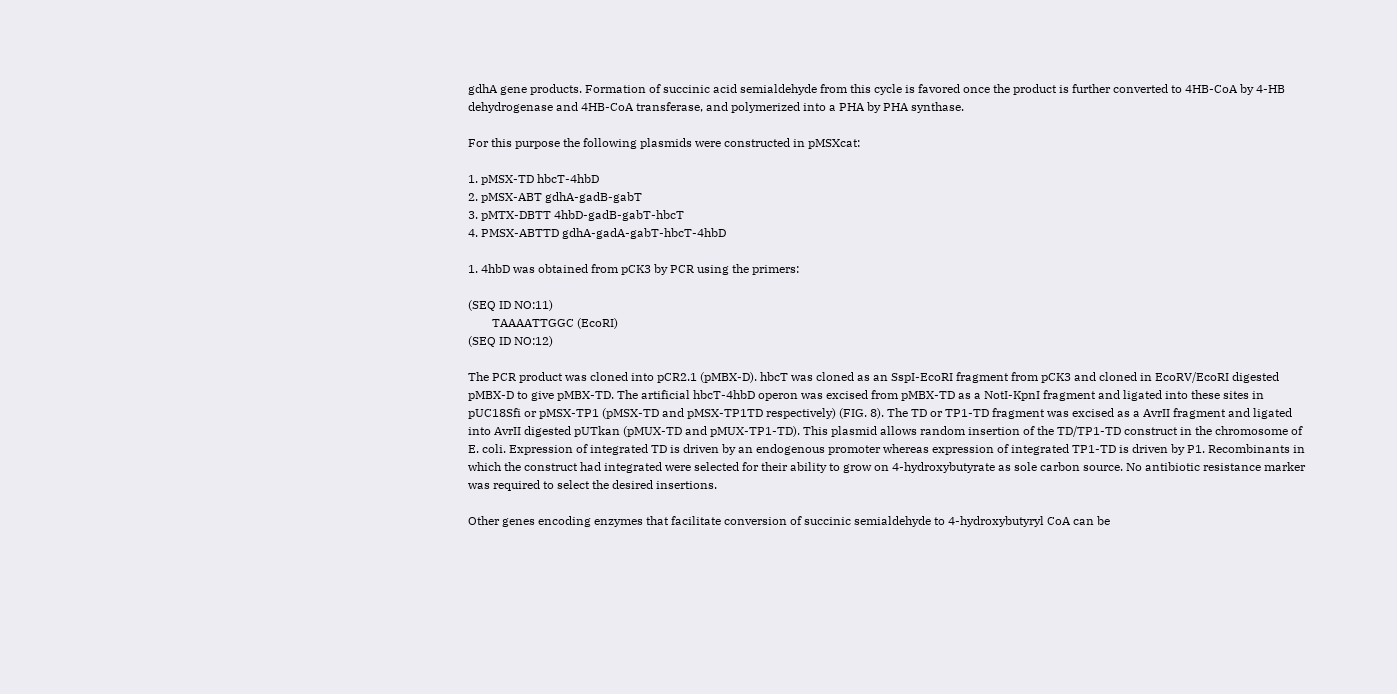gdhA gene products. Formation of succinic acid semialdehyde from this cycle is favored once the product is further converted to 4HB-CoA by 4-HB dehydrogenase and 4HB-CoA transferase, and polymerized into a PHA by PHA synthase.

For this purpose the following plasmids were constructed in pMSXcat:

1. pMSX-TD hbcT-4hbD
2. pMSX-ABT gdhA-gadB-gabT
3. pMTX-DBTT 4hbD-gadB-gabT-hbcT
4. PMSX-ABTTD gdhA-gadA-gabT-hbcT-4hbD

1. 4hbD was obtained from pCK3 by PCR using the primers:

(SEQ ID NO:11)
        TAAAATTGGC (EcoRI)
(SEQ ID NO:12)

The PCR product was cloned into pCR2.1 (pMBX-D). hbcT was cloned as an SspI-EcoRI fragment from pCK3 and cloned in EcoRV/EcoRI digested pMBX-D to give pMBX-TD. The artificial hbcT-4hbD operon was excised from pMBX-TD as a NotI-KpnI fragment and ligated into these sites in pUC18Sfi or pMSX-TP1 (pMSX-TD and pMSX-TP1TD respectively) (FIG. 8). The TD or TP1-TD fragment was excised as a AvrII fragment and ligated into AvrII digested pUTkan (pMUX-TD and pMUX-TP1-TD). This plasmid allows random insertion of the TD/TP1-TD construct in the chromosome of E. coli. Expression of integrated TD is driven by an endogenous promoter whereas expression of integrated TP1-TD is driven by P1. Recombinants in which the construct had integrated were selected for their ability to grow on 4-hydroxybutyrate as sole carbon source. No antibiotic resistance marker was required to select the desired insertions.

Other genes encoding enzymes that facilitate conversion of succinic semialdehyde to 4-hydroxybutyryl CoA can be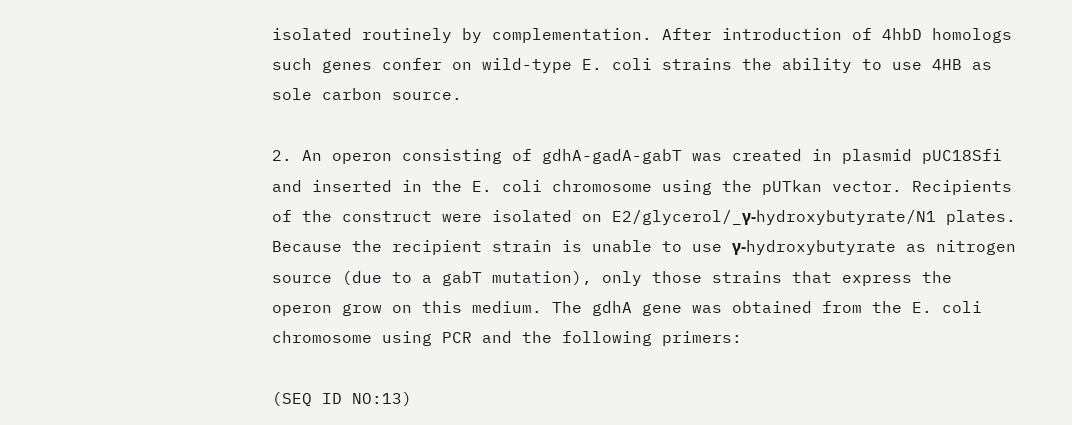isolated routinely by complementation. After introduction of 4hbD homologs such genes confer on wild-type E. coli strains the ability to use 4HB as sole carbon source.

2. An operon consisting of gdhA-gadA-gabT was created in plasmid pUC18Sfi and inserted in the E. coli chromosome using the pUTkan vector. Recipients of the construct were isolated on E2/glycerol/_γ-hydroxybutyrate/N1 plates. Because the recipient strain is unable to use γ-hydroxybutyrate as nitrogen source (due to a gabT mutation), only those strains that express the operon grow on this medium. The gdhA gene was obtained from the E. coli chromosome using PCR and the following primers:

(SEQ ID NO:13)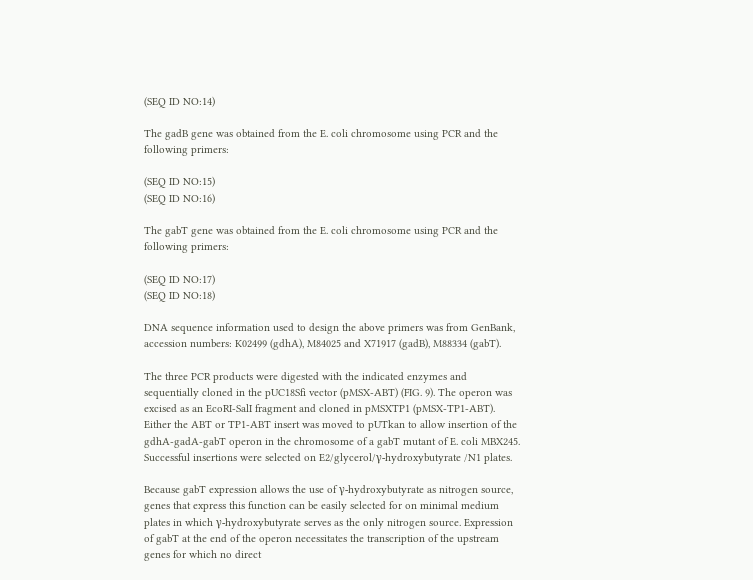(SEQ ID NO:14)

The gadB gene was obtained from the E. coli chromosome using PCR and the following primers:

(SEQ ID NO:15)
(SEQ ID NO:16)

The gabT gene was obtained from the E. coli chromosome using PCR and the following primers:

(SEQ ID NO:17)
(SEQ ID NO:18)

DNA sequence information used to design the above primers was from GenBank, accession numbers: K02499 (gdhA), M84025 and X71917 (gadB), M88334 (gabT).

The three PCR products were digested with the indicated enzymes and sequentially cloned in the pUC18Sfi vector (pMSX-ABT) (FIG. 9). The operon was excised as an EcoRI-SalI fragment and cloned in pMSXTP1 (pMSX-TP1-ABT). Either the ABT or TP1-ABT insert was moved to pUTkan to allow insertion of the gdhA-gadA-gabT operon in the chromosome of a gabT mutant of E. coli MBX245. Successful insertions were selected on E2/glycerol/γ-hydroxybutyrate /N1 plates.

Because gabT expression allows the use of γ-hydroxybutyrate as nitrogen source, genes that express this function can be easily selected for on minimal medium plates in which γ-hydroxybutyrate serves as the only nitrogen source. Expression of gabT at the end of the operon necessitates the transcription of the upstream genes for which no direct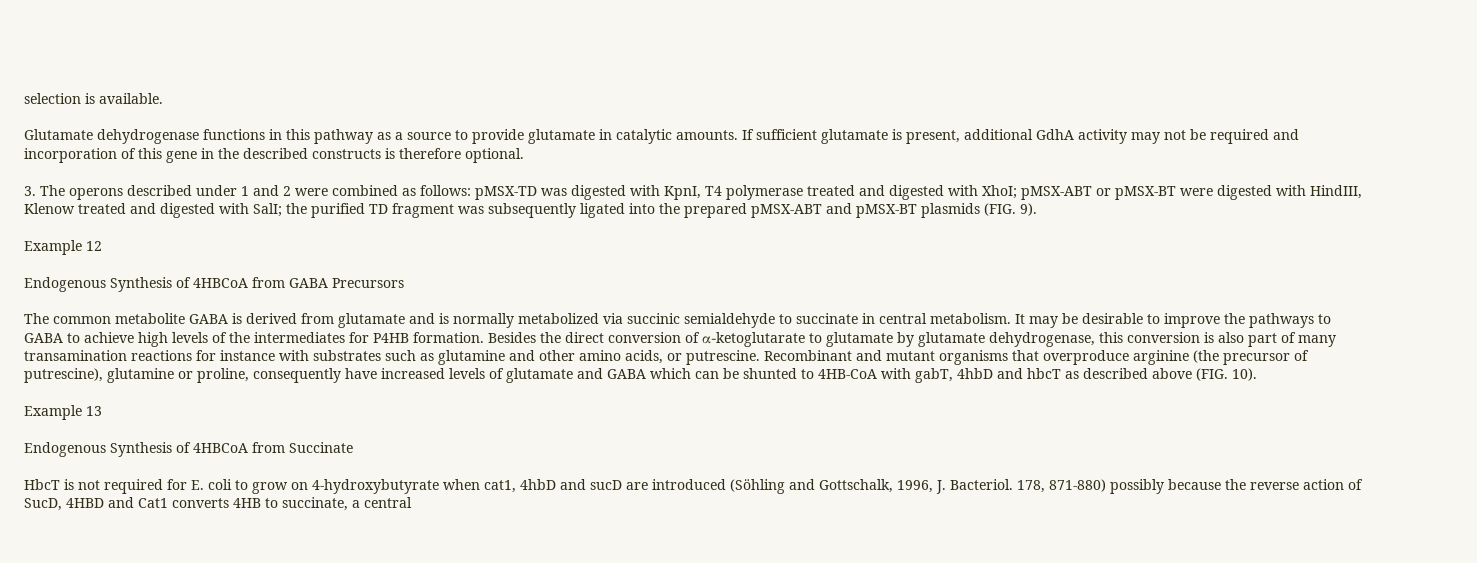selection is available.

Glutamate dehydrogenase functions in this pathway as a source to provide glutamate in catalytic amounts. If sufficient glutamate is present, additional GdhA activity may not be required and incorporation of this gene in the described constructs is therefore optional.

3. The operons described under 1 and 2 were combined as follows: pMSX-TD was digested with KpnI, T4 polymerase treated and digested with XhoI; pMSX-ABT or pMSX-BT were digested with HindIII, Klenow treated and digested with SalI; the purified TD fragment was subsequently ligated into the prepared pMSX-ABT and pMSX-BT plasmids (FIG. 9).

Example 12

Endogenous Synthesis of 4HBCoA from GABA Precursors

The common metabolite GABA is derived from glutamate and is normally metabolized via succinic semialdehyde to succinate in central metabolism. It may be desirable to improve the pathways to GABA to achieve high levels of the intermediates for P4HB formation. Besides the direct conversion of α-ketoglutarate to glutamate by glutamate dehydrogenase, this conversion is also part of many transamination reactions for instance with substrates such as glutamine and other amino acids, or putrescine. Recombinant and mutant organisms that overproduce arginine (the precursor of putrescine), glutamine or proline, consequently have increased levels of glutamate and GABA which can be shunted to 4HB-CoA with gabT, 4hbD and hbcT as described above (FIG. 10).

Example 13

Endogenous Synthesis of 4HBCoA from Succinate

HbcT is not required for E. coli to grow on 4-hydroxybutyrate when cat1, 4hbD and sucD are introduced (Söhling and Gottschalk, 1996, J. Bacteriol. 178, 871-880) possibly because the reverse action of SucD, 4HBD and Cat1 converts 4HB to succinate, a central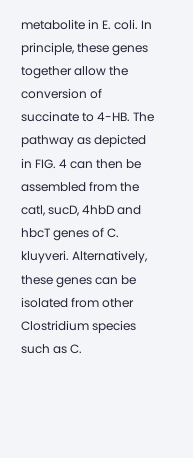metabolite in E. coli. In principle, these genes together allow the conversion of succinate to 4-HB. The pathway as depicted in FIG. 4 can then be assembled from the catl, sucD, 4hbD and hbcT genes of C. kluyveri. Alternatively, these genes can be isolated from other Clostridium species such as C.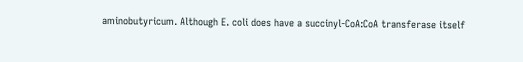aminobutyricum. Although E. coli does have a succinyl-CoA:CoA transferase itself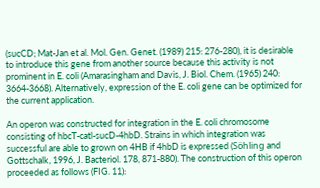(sucCD; Mat-Jan et al. Mol. Gen. Genet. (1989) 215: 276-280), it is desirable to introduce this gene from another source because this activity is not prominent in E. coli (Amarasingham and Davis, J. Biol. Chem. (1965) 240: 3664-3668). Alternatively, expression of the E. coli gene can be optimized for the current application.

An operon was constructed for integration in the E. coli chromosome consisting of hbcT-catl-sucD-4hbD. Strains in which integration was successful are able to grown on 4HB if 4hbD is expressed (Söhling and Gottschalk, 1996, J. Bacteriol. 178, 871-880). The construction of this operon proceeded as follows (FIG. 11):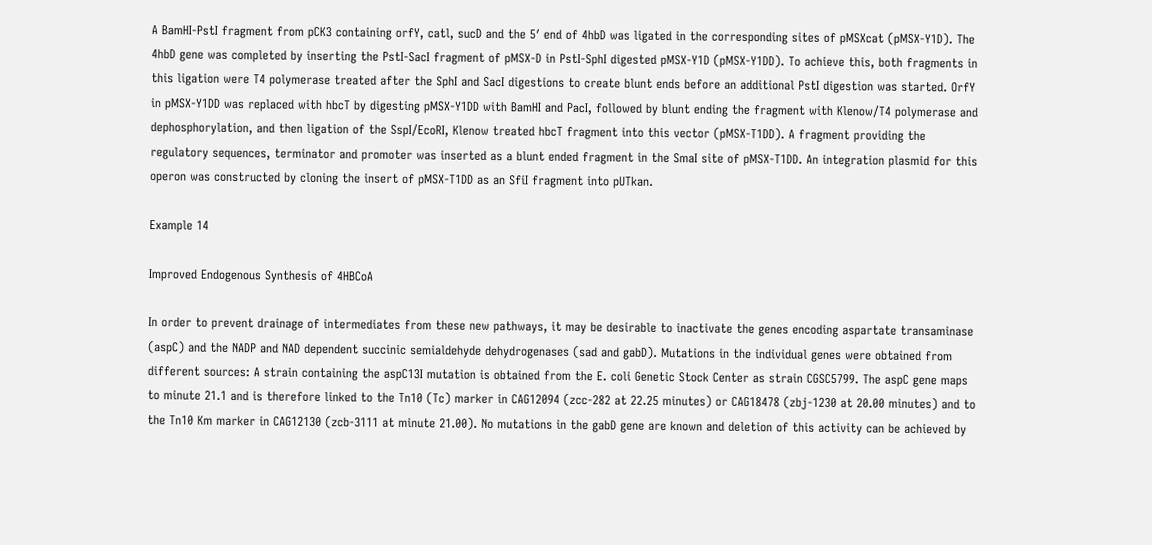A BamHI-PstI fragment from pCK3 containing orfY, catl, sucD and the 5′ end of 4hbD was ligated in the corresponding sites of pMSXcat (pMSX-Y1D). The 4hbD gene was completed by inserting the PstI-SacI fragment of pMSX-D in PstI-SphI digested pMSX-Y1D (pMSX-Y1DD). To achieve this, both fragments in this ligation were T4 polymerase treated after the SphI and SacI digestions to create blunt ends before an additional PstI digestion was started. OrfY in pMSX-Y1DD was replaced with hbcT by digesting pMSX-Y1DD with BamHI and PacI, followed by blunt ending the fragment with Klenow/T4 polymerase and dephosphorylation, and then ligation of the SspI/EcoRI, Klenow treated hbcT fragment into this vector (pMSX-T1DD). A fragment providing the regulatory sequences, terminator and promoter was inserted as a blunt ended fragment in the SmaI site of pMSX-T1DD. An integration plasmid for this operon was constructed by cloning the insert of pMSX-T1DD as an SfiI fragment into pUTkan.

Example 14

Improved Endogenous Synthesis of 4HBCoA

In order to prevent drainage of intermediates from these new pathways, it may be desirable to inactivate the genes encoding aspartate transaminase (aspC) and the NADP and NAD dependent succinic semialdehyde dehydrogenases (sad and gabD). Mutations in the individual genes were obtained from different sources: A strain containing the aspC13I mutation is obtained from the E. coli Genetic Stock Center as strain CGSC5799. The aspC gene maps to minute 21.1 and is therefore linked to the Tn10 (Tc) marker in CAG12094 (zcc-282 at 22.25 minutes) or CAG18478 (zbj-1230 at 20.00 minutes) and to the Tn10 Km marker in CAG12130 (zcb-3111 at minute 21.00). No mutations in the gabD gene are known and deletion of this activity can be achieved by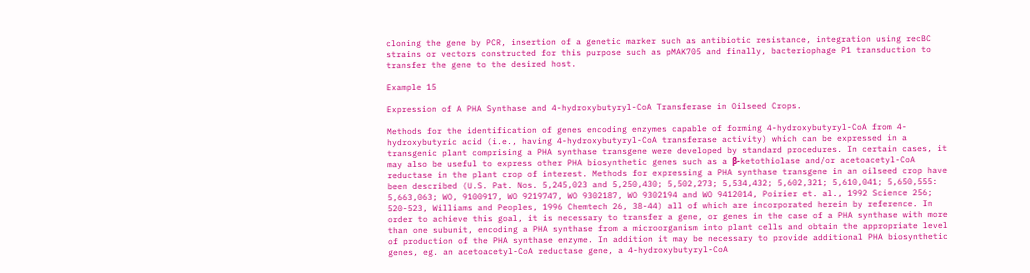cloning the gene by PCR, insertion of a genetic marker such as antibiotic resistance, integration using recBC strains or vectors constructed for this purpose such as pMAK705 and finally, bacteriophage P1 transduction to transfer the gene to the desired host.

Example 15

Expression of A PHA Synthase and 4-hydroxybutyryl-CoA Transferase in Oilseed Crops.

Methods for the identification of genes encoding enzymes capable of forming 4-hydroxybutyryl-CoA from 4-hydroxybutyric acid (i.e., having 4-hydroxybutyryl-CoA transferase activity) which can be expressed in a transgenic plant comprising a PHA synthase transgene were developed by standard procedures. In certain cases, it may also be useful to express other PHA biosynthetic genes such as a β-ketothiolase and/or acetoacetyl-CoA reductase in the plant crop of interest. Methods for expressing a PHA synthase transgene in an oilseed crop have been described (U.S. Pat. Nos. 5,245,023 and 5,250,430; 5,502,273; 5,534,432; 5,602,321; 5,610,041; 5,650,555: 5,663,063; WO, 9100917, WO 9219747, WO 9302187, WO 9302194 and WO 9412014, Poirier et. al., 1992 Science 256; 520-523, Williams and Peoples, 1996 Chemtech 26, 38-44) all of which are incorporated herein by reference. In order to achieve this goal, it is necessary to transfer a gene, or genes in the case of a PHA synthase with more than one subunit, encoding a PHA synthase from a microorganism into plant cells and obtain the appropriate level of production of the PHA synthase enzyme. In addition it may be necessary to provide additional PHA biosynthetic genes, eg. an acetoacetyl-CoA reductase gene, a 4-hydroxybutyryl-CoA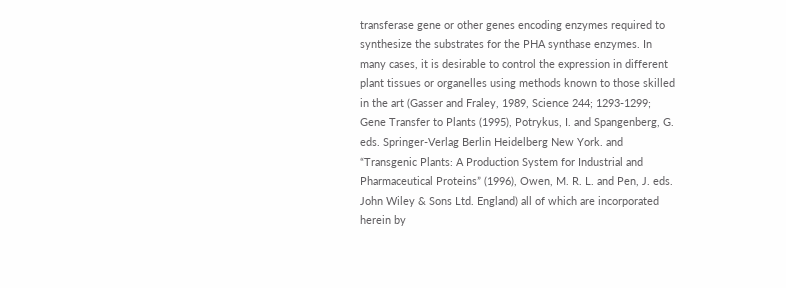transferase gene or other genes encoding enzymes required to synthesize the substrates for the PHA synthase enzymes. In many cases, it is desirable to control the expression in different plant tissues or organelles using methods known to those skilled in the art (Gasser and Fraley, 1989, Science 244; 1293-1299; Gene Transfer to Plants (1995), Potrykus, I. and Spangenberg, G. eds. Springer-Verlag Berlin Heidelberg New York. and “Transgenic Plants: A Production System for Industrial and Pharmaceutical Proteins” (1996), Owen, M. R. L. and Pen, J. eds. John Wiley & Sons Ltd. England) all of which are incorporated herein by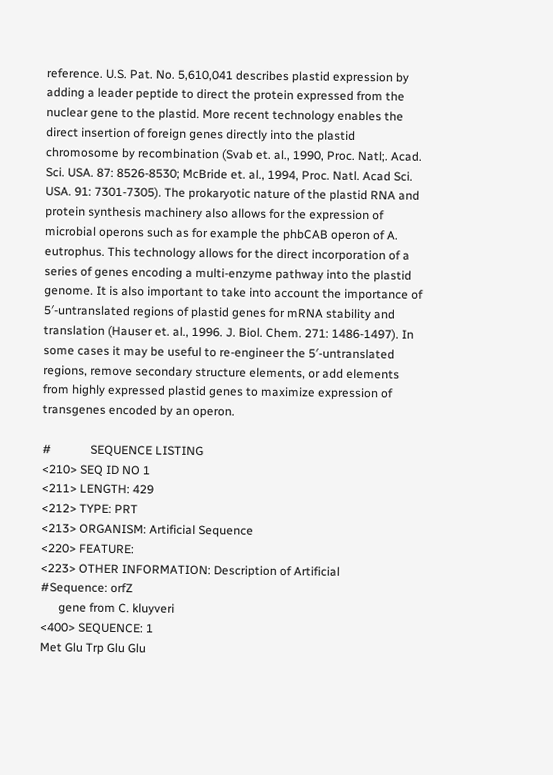reference. U.S. Pat. No. 5,610,041 describes plastid expression by adding a leader peptide to direct the protein expressed from the nuclear gene to the plastid. More recent technology enables the direct insertion of foreign genes directly into the plastid chromosome by recombination (Svab et. al., 1990, Proc. Natl;. Acad. Sci. USA. 87: 8526-8530; McBride et. al., 1994, Proc. Natl. Acad Sci. USA. 91: 7301-7305). The prokaryotic nature of the plastid RNA and protein synthesis machinery also allows for the expression of microbial operons such as for example the phbCAB operon of A. eutrophus. This technology allows for the direct incorporation of a series of genes encoding a multi-enzyme pathway into the plastid genome. It is also important to take into account the importance of 5′-untranslated regions of plastid genes for mRNA stability and translation (Hauser et. al., 1996. J. Biol. Chem. 271: 1486-1497). In some cases it may be useful to re-engineer the 5′-untranslated regions, remove secondary structure elements, or add elements from highly expressed plastid genes to maximize expression of transgenes encoded by an operon.

#             SEQUENCE LISTING
<210> SEQ ID NO 1
<211> LENGTH: 429
<212> TYPE: PRT
<213> ORGANISM: Artificial Sequence
<220> FEATURE:
<223> OTHER INFORMATION: Description of Artificial
#Sequence: orfZ
      gene from C. kluyveri
<400> SEQUENCE: 1
Met Glu Trp Glu Glu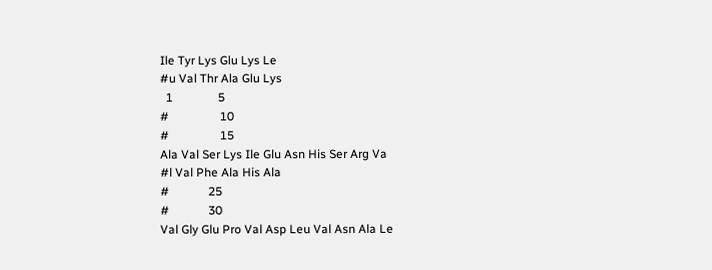Ile Tyr Lys Glu Lys Le
#u Val Thr Ala Glu Lys
  1               5
#                 10
#                 15
Ala Val Ser Lys Ile Glu Asn His Ser Arg Va
#l Val Phe Ala His Ala
#             25
#             30
Val Gly Glu Pro Val Asp Leu Val Asn Ala Le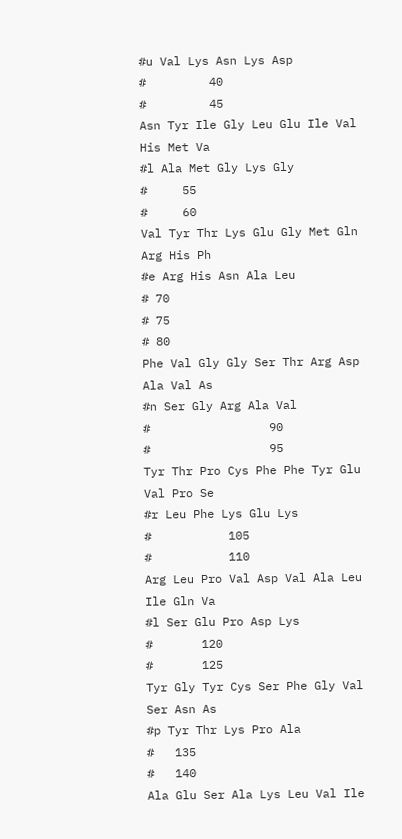#u Val Lys Asn Lys Asp
#         40
#         45
Asn Tyr Ile Gly Leu Glu Ile Val His Met Va
#l Ala Met Gly Lys Gly
#     55
#     60
Val Tyr Thr Lys Glu Gly Met Gln Arg His Ph
#e Arg His Asn Ala Leu
# 70
# 75
# 80
Phe Val Gly Gly Ser Thr Arg Asp Ala Val As
#n Ser Gly Arg Ala Val
#                 90
#                 95
Tyr Thr Pro Cys Phe Phe Tyr Glu Val Pro Se
#r Leu Phe Lys Glu Lys
#           105
#           110
Arg Leu Pro Val Asp Val Ala Leu Ile Gln Va
#l Ser Glu Pro Asp Lys
#       120
#       125
Tyr Gly Tyr Cys Ser Phe Gly Val Ser Asn As
#p Tyr Thr Lys Pro Ala
#   135
#   140
Ala Glu Ser Ala Lys Leu Val Ile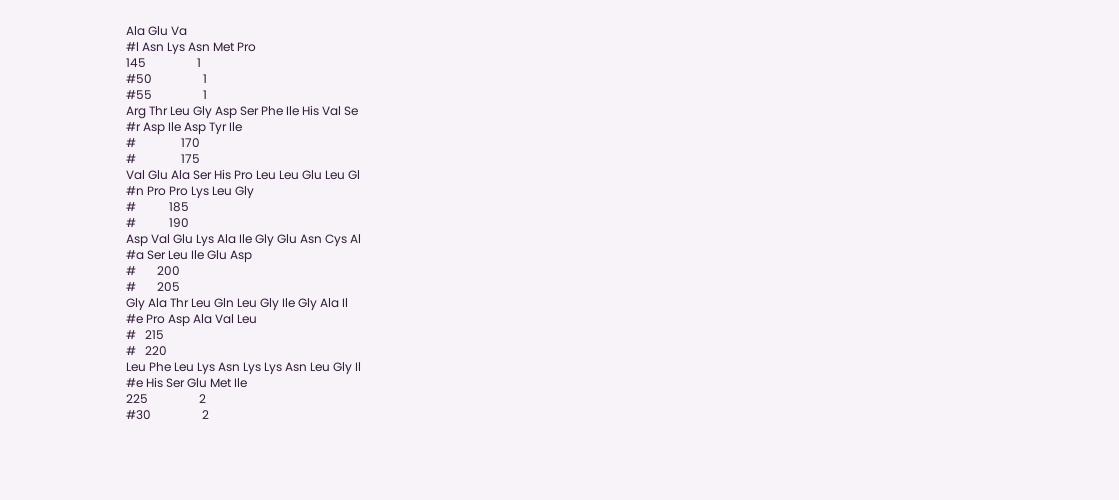Ala Glu Va
#l Asn Lys Asn Met Pro
145                 1
#50                 1
#55                 1
Arg Thr Leu Gly Asp Ser Phe Ile His Val Se
#r Asp Ile Asp Tyr Ile
#               170
#               175
Val Glu Ala Ser His Pro Leu Leu Glu Leu Gl
#n Pro Pro Lys Leu Gly
#           185
#           190
Asp Val Glu Lys Ala Ile Gly Glu Asn Cys Al
#a Ser Leu Ile Glu Asp
#       200
#       205
Gly Ala Thr Leu Gln Leu Gly Ile Gly Ala Il
#e Pro Asp Ala Val Leu
#   215
#   220
Leu Phe Leu Lys Asn Lys Lys Asn Leu Gly Il
#e His Ser Glu Met Ile
225                 2
#30                 2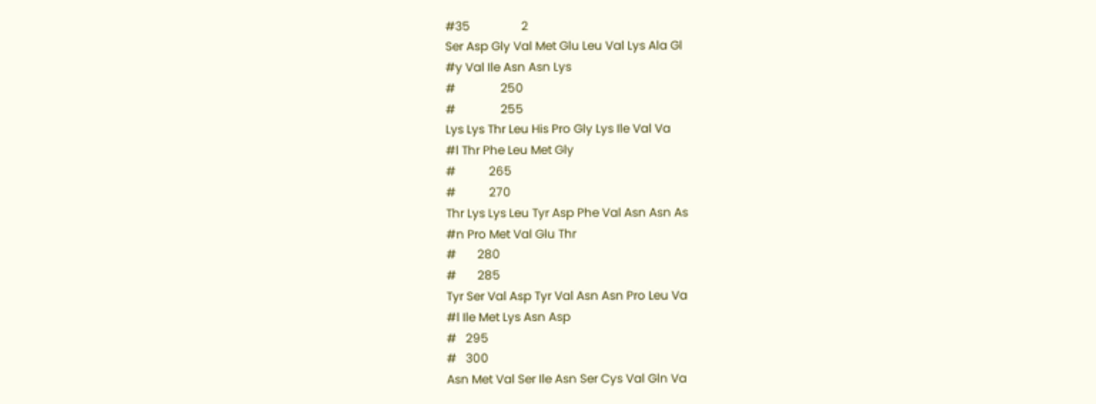#35                 2
Ser Asp Gly Val Met Glu Leu Val Lys Ala Gl
#y Val Ile Asn Asn Lys
#               250
#               255
Lys Lys Thr Leu His Pro Gly Lys Ile Val Va
#l Thr Phe Leu Met Gly
#           265
#           270
Thr Lys Lys Leu Tyr Asp Phe Val Asn Asn As
#n Pro Met Val Glu Thr
#       280
#       285
Tyr Ser Val Asp Tyr Val Asn Asn Pro Leu Va
#l Ile Met Lys Asn Asp
#   295
#   300
Asn Met Val Ser Ile Asn Ser Cys Val Gln Va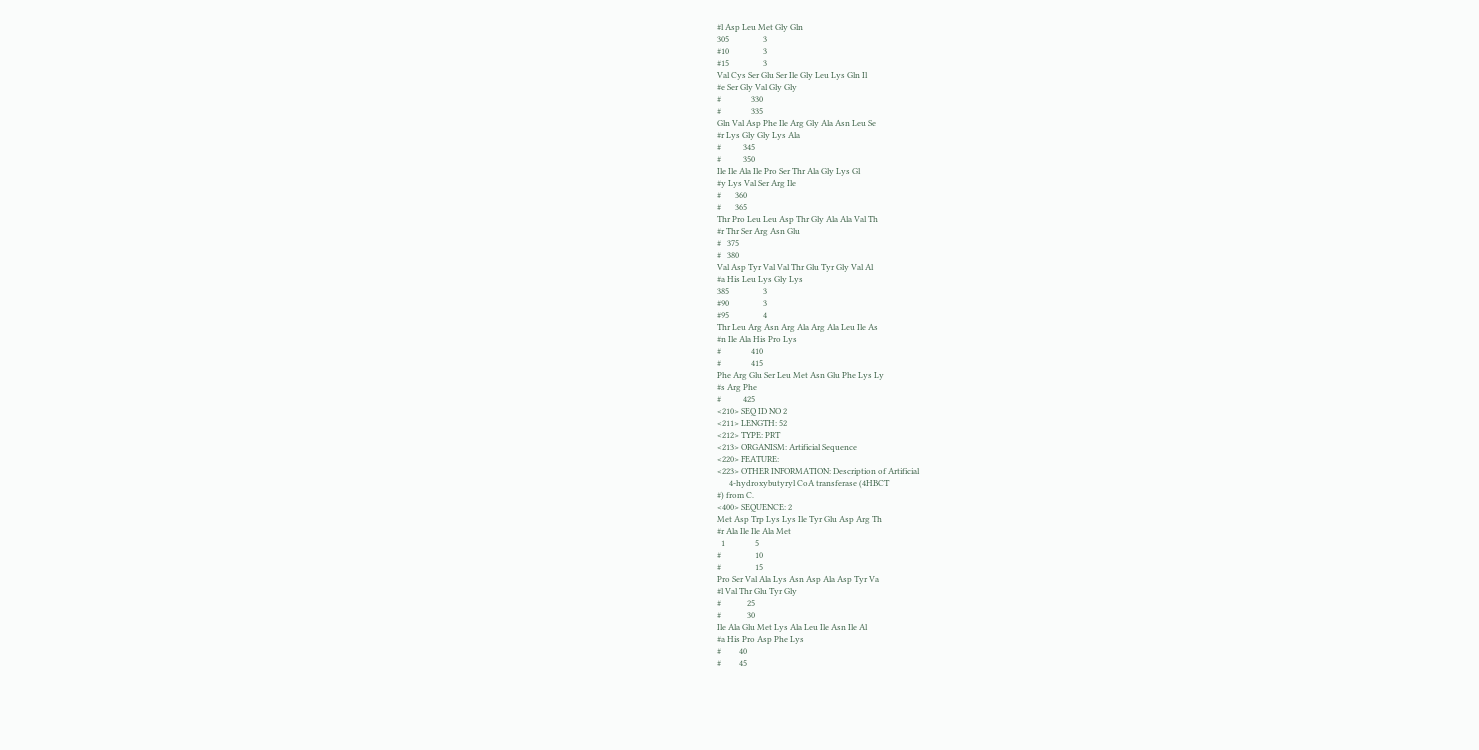#l Asp Leu Met Gly Gln
305                 3
#10                 3
#15                 3
Val Cys Ser Glu Ser Ile Gly Leu Lys Gln Il
#e Ser Gly Val Gly Gly
#               330
#               335
Gln Val Asp Phe Ile Arg Gly Ala Asn Leu Se
#r Lys Gly Gly Lys Ala
#           345
#           350
Ile Ile Ala Ile Pro Ser Thr Ala Gly Lys Gl
#y Lys Val Ser Arg Ile
#       360
#       365
Thr Pro Leu Leu Asp Thr Gly Ala Ala Val Th
#r Thr Ser Arg Asn Glu
#   375
#   380
Val Asp Tyr Val Val Thr Glu Tyr Gly Val Al
#a His Leu Lys Gly Lys
385                 3
#90                 3
#95                 4
Thr Leu Arg Asn Arg Ala Arg Ala Leu Ile As
#n Ile Ala His Pro Lys
#               410
#               415
Phe Arg Glu Ser Leu Met Asn Glu Phe Lys Ly
#s Arg Phe
#           425
<210> SEQ ID NO 2
<211> LENGTH: 52
<212> TYPE: PRT
<213> ORGANISM: Artificial Sequence
<220> FEATURE:
<223> OTHER INFORMATION: Description of Artificial
      4-hydroxybutyryl CoA transferase (4HBCT
#) from C.
<400> SEQUENCE: 2
Met Asp Trp Lys Lys Ile Tyr Glu Asp Arg Th
#r Ala Ile Ile Ala Met
  1               5
#                 10
#                 15
Pro Ser Val Ala Lys Asn Asp Ala Asp Tyr Va
#l Val Thr Glu Tyr Gly
#             25
#             30
Ile Ala Glu Met Lys Ala Leu Ile Asn Ile Al
#a His Pro Asp Phe Lys
#         40
#         45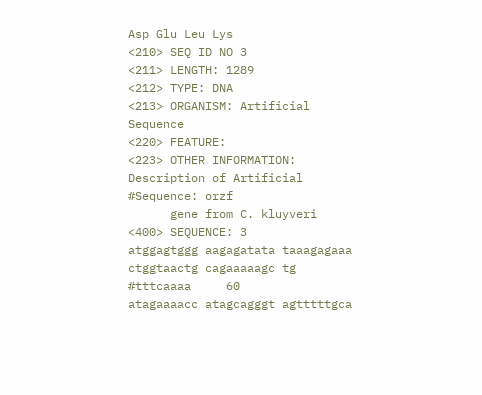Asp Glu Leu Lys
<210> SEQ ID NO 3
<211> LENGTH: 1289
<212> TYPE: DNA
<213> ORGANISM: Artificial Sequence
<220> FEATURE:
<223> OTHER INFORMATION: Description of Artificial
#Sequence: orzf
      gene from C. kluyveri
<400> SEQUENCE: 3
atggagtggg aagagatata taaagagaaa ctggtaactg cagaaaaagc tg
#tttcaaaa     60
atagaaaacc atagcagggt agtttttgca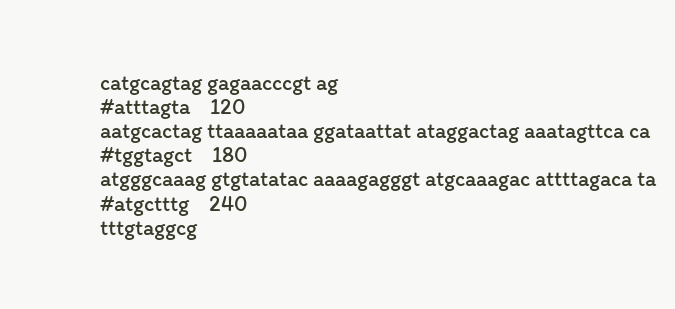catgcagtag gagaacccgt ag
#atttagta    120
aatgcactag ttaaaaataa ggataattat ataggactag aaatagttca ca
#tggtagct    180
atgggcaaag gtgtatatac aaaagagggt atgcaaagac attttagaca ta
#atgctttg    240
tttgtaggcg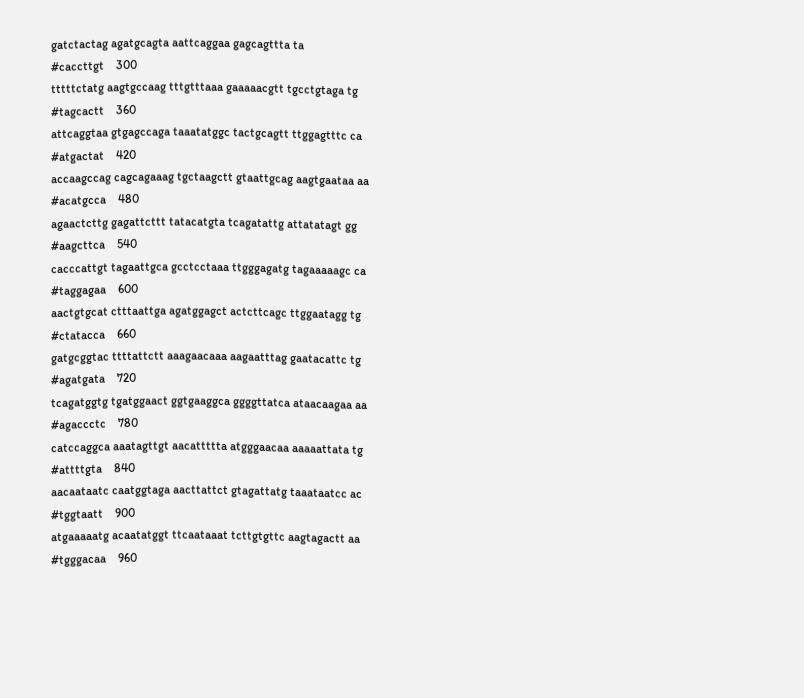gatctactag agatgcagta aattcaggaa gagcagttta ta
#caccttgt    300
tttttctatg aagtgccaag tttgtttaaa gaaaaacgtt tgcctgtaga tg
#tagcactt    360
attcaggtaa gtgagccaga taaatatggc tactgcagtt ttggagtttc ca
#atgactat    420
accaagccag cagcagaaag tgctaagctt gtaattgcag aagtgaataa aa
#acatgcca    480
agaactcttg gagattcttt tatacatgta tcagatattg attatatagt gg
#aagcttca    540
cacccattgt tagaattgca gcctcctaaa ttgggagatg tagaaaaagc ca
#taggagaa    600
aactgtgcat ctttaattga agatggagct actcttcagc ttggaatagg tg
#ctatacca    660
gatgcggtac ttttattctt aaagaacaaa aagaatttag gaatacattc tg
#agatgata    720
tcagatggtg tgatggaact ggtgaaggca ggggttatca ataacaagaa aa
#agaccctc    780
catccaggca aaatagttgt aacattttta atgggaacaa aaaaattata tg
#attttgta    840
aacaataatc caatggtaga aacttattct gtagattatg taaataatcc ac
#tggtaatt    900
atgaaaaatg acaatatggt ttcaataaat tcttgtgttc aagtagactt aa
#tgggacaa    960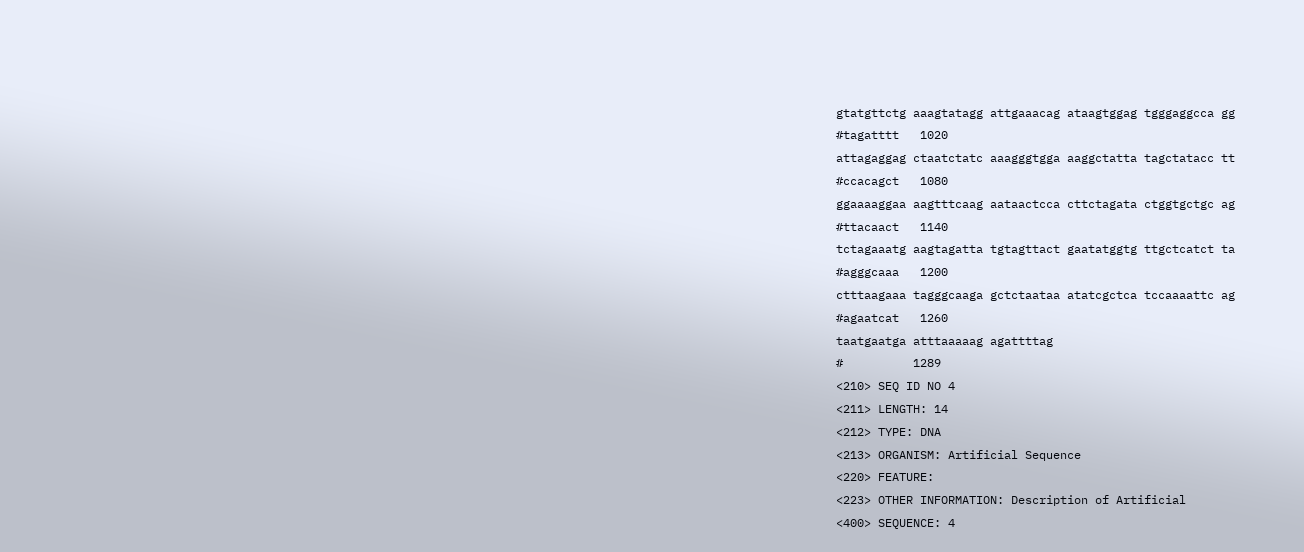gtatgttctg aaagtatagg attgaaacag ataagtggag tgggaggcca gg
#tagatttt   1020
attagaggag ctaatctatc aaagggtgga aaggctatta tagctatacc tt
#ccacagct   1080
ggaaaaggaa aagtttcaag aataactcca cttctagata ctggtgctgc ag
#ttacaact   1140
tctagaaatg aagtagatta tgtagttact gaatatggtg ttgctcatct ta
#agggcaaa   1200
ctttaagaaa tagggcaaga gctctaataa atatcgctca tccaaaattc ag
#agaatcat   1260
taatgaatga atttaaaaag agattttag
#          1289
<210> SEQ ID NO 4
<211> LENGTH: 14
<212> TYPE: DNA
<213> ORGANISM: Artificial Sequence
<220> FEATURE:
<223> OTHER INFORMATION: Description of Artificial
<400> SEQUENCE: 4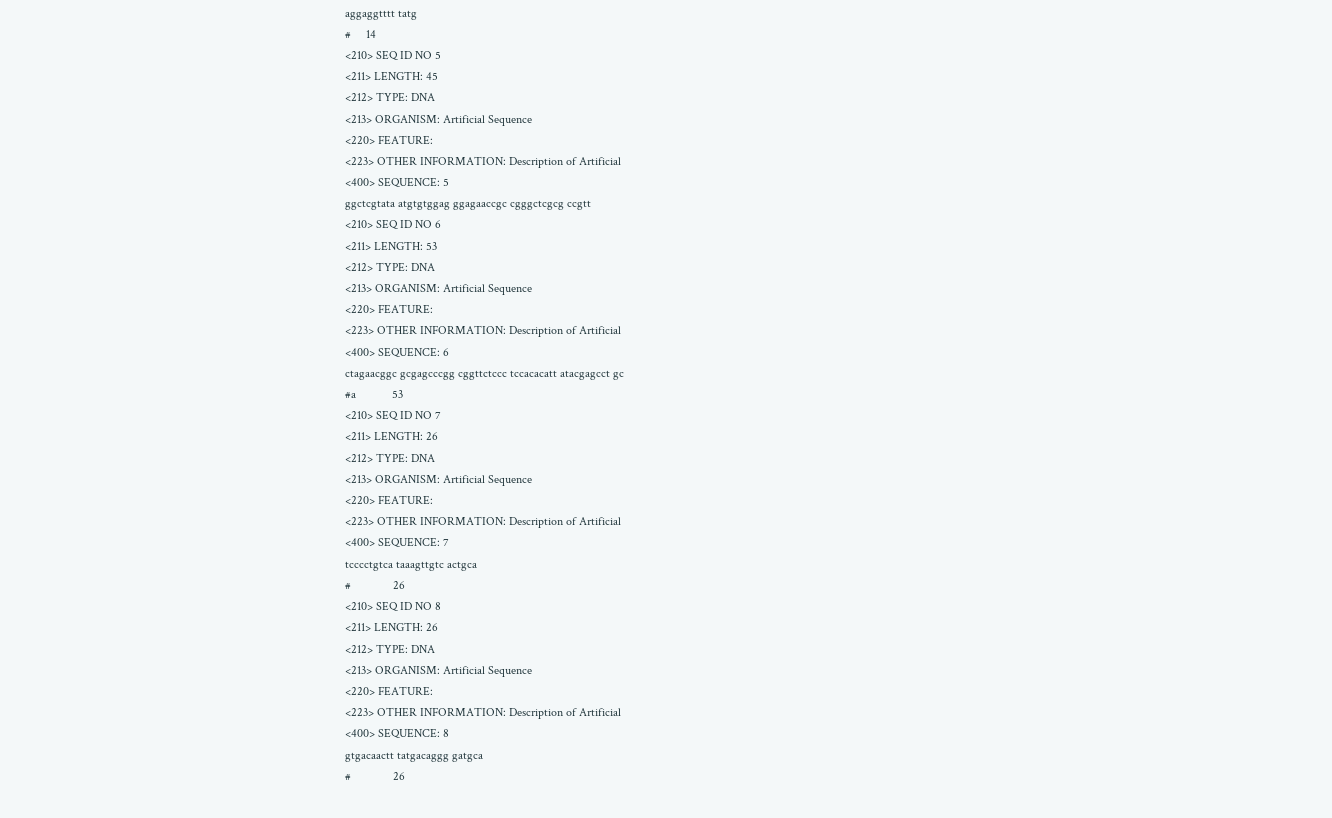aggaggtttt tatg
#     14
<210> SEQ ID NO 5
<211> LENGTH: 45
<212> TYPE: DNA
<213> ORGANISM: Artificial Sequence
<220> FEATURE:
<223> OTHER INFORMATION: Description of Artificial
<400> SEQUENCE: 5
ggctcgtata atgtgtggag ggagaaccgc cgggctcgcg ccgtt
<210> SEQ ID NO 6
<211> LENGTH: 53
<212> TYPE: DNA
<213> ORGANISM: Artificial Sequence
<220> FEATURE:
<223> OTHER INFORMATION: Description of Artificial
<400> SEQUENCE: 6
ctagaacggc gcgagcccgg cggttctccc tccacacatt atacgagcct gc
#a            53
<210> SEQ ID NO 7
<211> LENGTH: 26
<212> TYPE: DNA
<213> ORGANISM: Artificial Sequence
<220> FEATURE:
<223> OTHER INFORMATION: Description of Artificial
<400> SEQUENCE: 7
tcccctgtca taaagttgtc actgca
#              26
<210> SEQ ID NO 8
<211> LENGTH: 26
<212> TYPE: DNA
<213> ORGANISM: Artificial Sequence
<220> FEATURE:
<223> OTHER INFORMATION: Description of Artificial
<400> SEQUENCE: 8
gtgacaactt tatgacaggg gatgca
#              26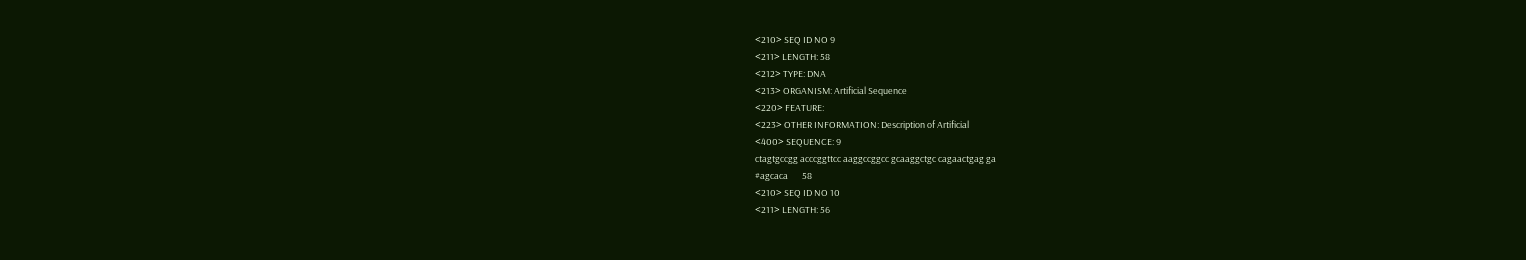<210> SEQ ID NO 9
<211> LENGTH: 58
<212> TYPE: DNA
<213> ORGANISM: Artificial Sequence
<220> FEATURE:
<223> OTHER INFORMATION: Description of Artificial
<400> SEQUENCE: 9
ctagtgccgg acccggttcc aaggccggcc gcaaggctgc cagaactgag ga
#agcaca       58
<210> SEQ ID NO 10
<211> LENGTH: 56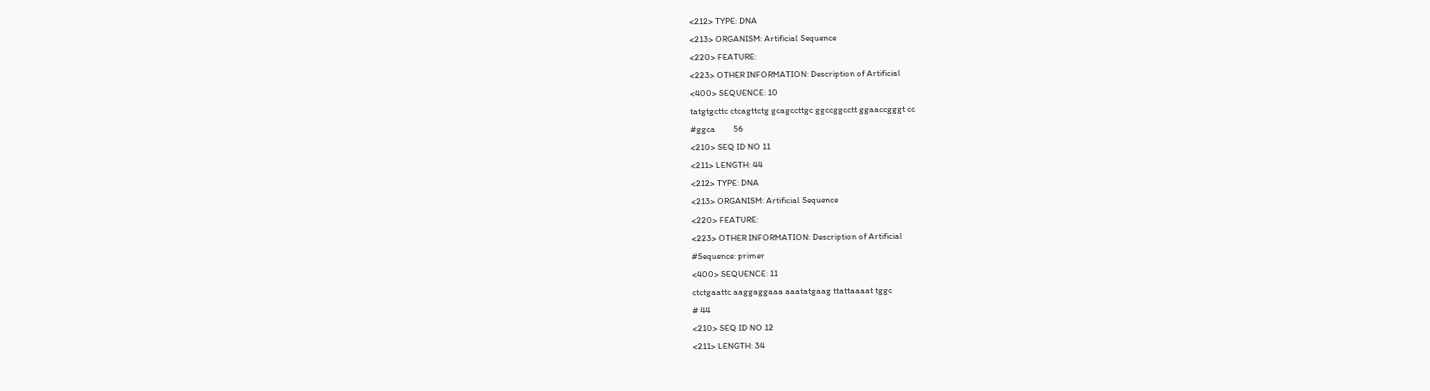<212> TYPE: DNA
<213> ORGANISM: Artificial Sequence
<220> FEATURE:
<223> OTHER INFORMATION: Description of Artificial
<400> SEQUENCE: 10
tatgtgcttc ctcagttctg gcagccttgc ggccggcctt ggaaccgggt cc
#ggca         56
<210> SEQ ID NO 11
<211> LENGTH: 44
<212> TYPE: DNA
<213> ORGANISM: Artificial Sequence
<220> FEATURE:
<223> OTHER INFORMATION: Description of Artificial
#Sequence: primer
<400> SEQUENCE: 11
ctctgaattc aaggaggaaa aaatatgaag ttattaaaat tggc
# 44
<210> SEQ ID NO 12
<211> LENGTH: 34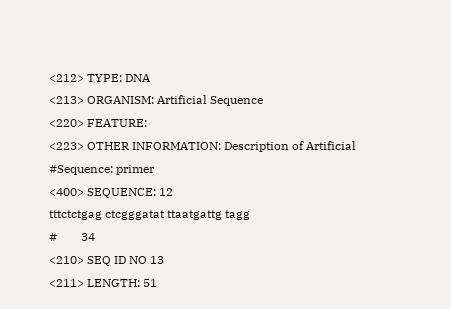<212> TYPE: DNA
<213> ORGANISM: Artificial Sequence
<220> FEATURE:
<223> OTHER INFORMATION: Description of Artificial
#Sequence: primer
<400> SEQUENCE: 12
tttctctgag ctcgggatat ttaatgattg tagg
#        34
<210> SEQ ID NO 13
<211> LENGTH: 51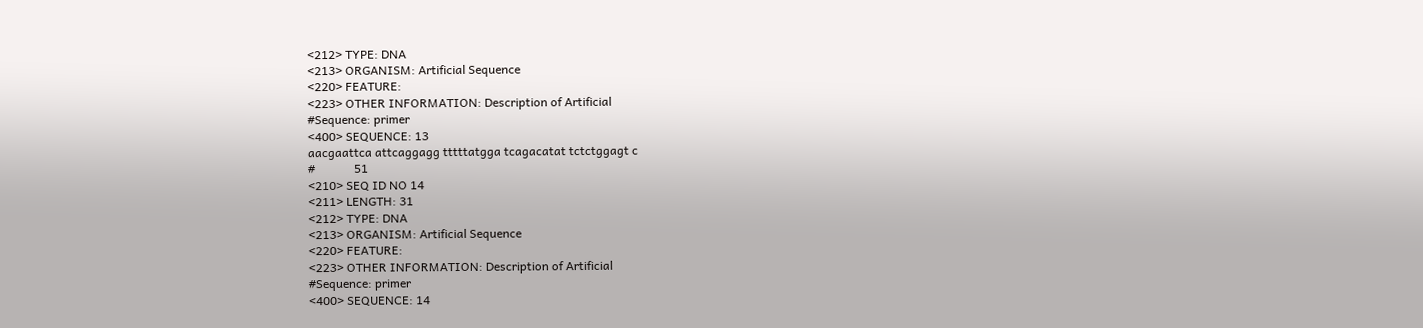<212> TYPE: DNA
<213> ORGANISM: Artificial Sequence
<220> FEATURE:
<223> OTHER INFORMATION: Description of Artificial
#Sequence: primer
<400> SEQUENCE: 13
aacgaattca attcaggagg tttttatgga tcagacatat tctctggagt c
#             51
<210> SEQ ID NO 14
<211> LENGTH: 31
<212> TYPE: DNA
<213> ORGANISM: Artificial Sequence
<220> FEATURE:
<223> OTHER INFORMATION: Description of Artificial
#Sequence: primer
<400> SEQUENCE: 14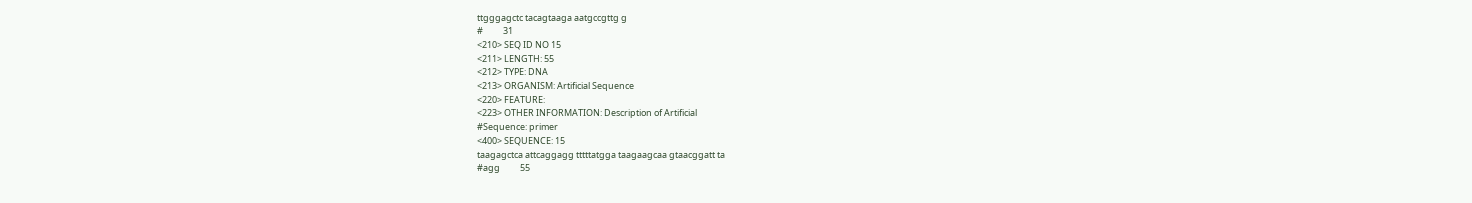ttgggagctc tacagtaaga aatgccgttg g
#          31
<210> SEQ ID NO 15
<211> LENGTH: 55
<212> TYPE: DNA
<213> ORGANISM: Artificial Sequence
<220> FEATURE:
<223> OTHER INFORMATION: Description of Artificial
#Sequence: primer
<400> SEQUENCE: 15
taagagctca attcaggagg tttttatgga taagaagcaa gtaacggatt ta
#agg          55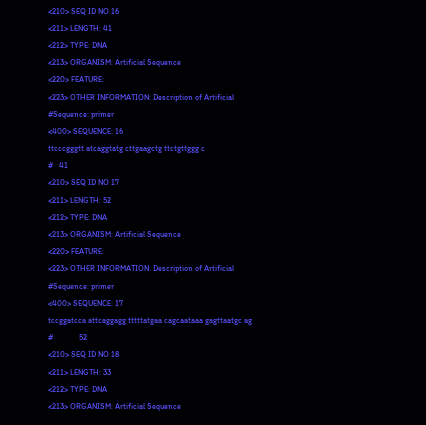<210> SEQ ID NO 16
<211> LENGTH: 41
<212> TYPE: DNA
<213> ORGANISM: Artificial Sequence
<220> FEATURE:
<223> OTHER INFORMATION: Description of Artificial
#Sequence: primer
<400> SEQUENCE: 16
ttcccgggtt atcaggtatg cttgaagctg ttctgttggg c
#   41
<210> SEQ ID NO 17
<211> LENGTH: 52
<212> TYPE: DNA
<213> ORGANISM: Artificial Sequence
<220> FEATURE:
<223> OTHER INFORMATION: Description of Artificial
#Sequence: primer
<400> SEQUENCE: 17
tccggatcca attcaggagg tttttatgaa cagcaataaa gagttaatgc ag
#             52
<210> SEQ ID NO 18
<211> LENGTH: 33
<212> TYPE: DNA
<213> ORGANISM: Artificial Sequence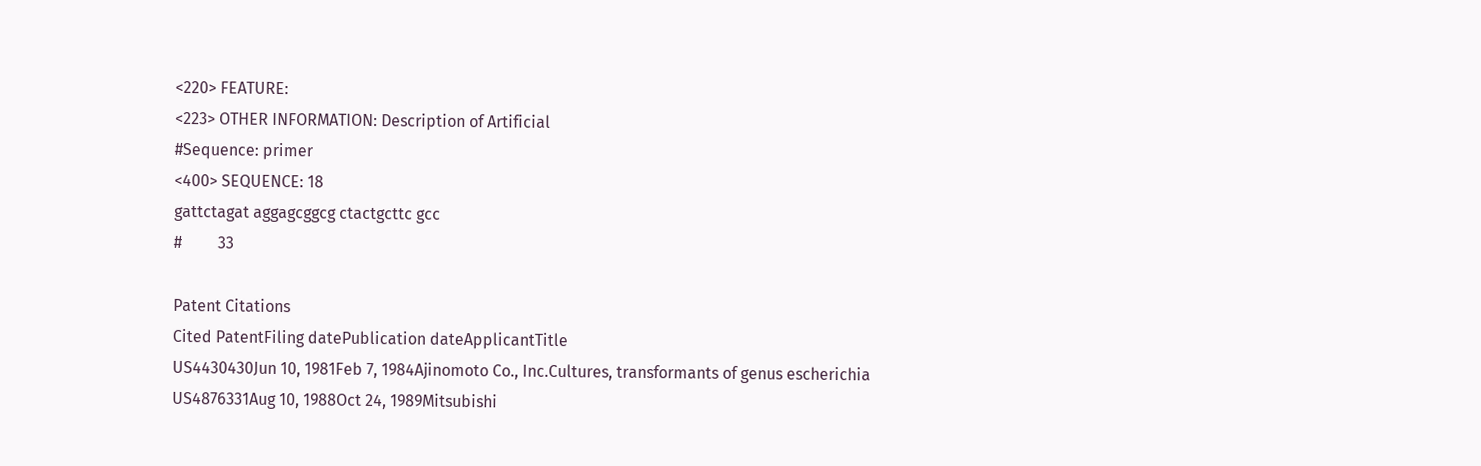<220> FEATURE:
<223> OTHER INFORMATION: Description of Artificial
#Sequence: primer
<400> SEQUENCE: 18
gattctagat aggagcggcg ctactgcttc gcc
#         33

Patent Citations
Cited PatentFiling datePublication dateApplicantTitle
US4430430Jun 10, 1981Feb 7, 1984Ajinomoto Co., Inc.Cultures, transformants of genus escherichia
US4876331Aug 10, 1988Oct 24, 1989Mitsubishi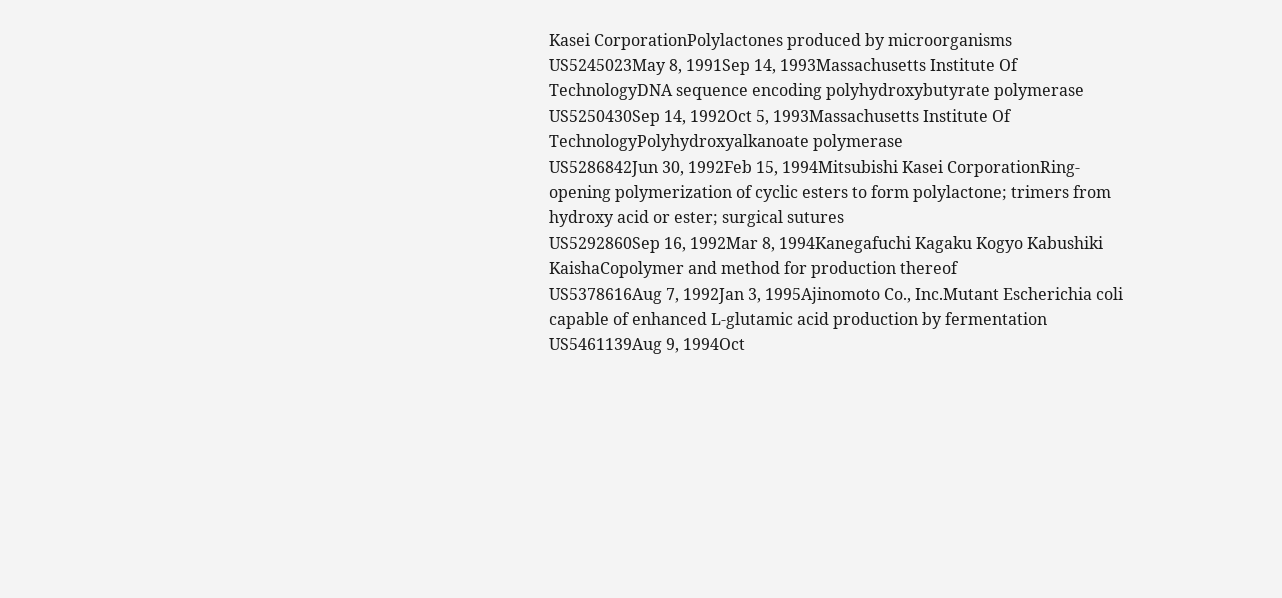Kasei CorporationPolylactones produced by microorganisms
US5245023May 8, 1991Sep 14, 1993Massachusetts Institute Of TechnologyDNA sequence encoding polyhydroxybutyrate polymerase
US5250430Sep 14, 1992Oct 5, 1993Massachusetts Institute Of TechnologyPolyhydroxyalkanoate polymerase
US5286842Jun 30, 1992Feb 15, 1994Mitsubishi Kasei CorporationRing-opening polymerization of cyclic esters to form polylactone; trimers from hydroxy acid or ester; surgical sutures
US5292860Sep 16, 1992Mar 8, 1994Kanegafuchi Kagaku Kogyo Kabushiki KaishaCopolymer and method for production thereof
US5378616Aug 7, 1992Jan 3, 1995Ajinomoto Co., Inc.Mutant Escherichia coli capable of enhanced L-glutamic acid production by fermentation
US5461139Aug 9, 1994Oct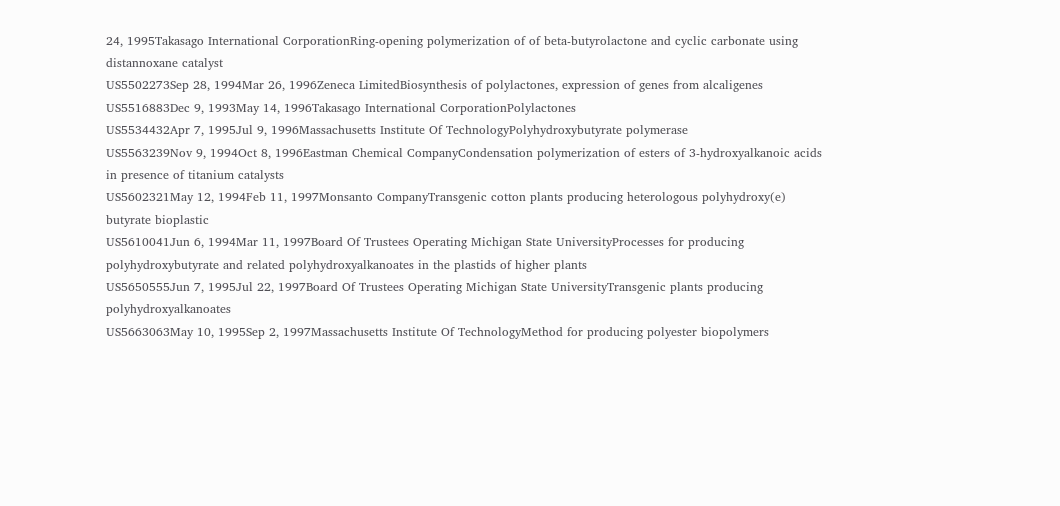24, 1995Takasago International CorporationRing-opening polymerization of of beta-butyrolactone and cyclic carbonate using distannoxane catalyst
US5502273Sep 28, 1994Mar 26, 1996Zeneca LimitedBiosynthesis of polylactones, expression of genes from alcaligenes
US5516883Dec 9, 1993May 14, 1996Takasago International CorporationPolylactones
US5534432Apr 7, 1995Jul 9, 1996Massachusetts Institute Of TechnologyPolyhydroxybutyrate polymerase
US5563239Nov 9, 1994Oct 8, 1996Eastman Chemical CompanyCondensation polymerization of esters of 3-hydroxyalkanoic acids in presence of titanium catalysts
US5602321May 12, 1994Feb 11, 1997Monsanto CompanyTransgenic cotton plants producing heterologous polyhydroxy(e) butyrate bioplastic
US5610041Jun 6, 1994Mar 11, 1997Board Of Trustees Operating Michigan State UniversityProcesses for producing polyhydroxybutyrate and related polyhydroxyalkanoates in the plastids of higher plants
US5650555Jun 7, 1995Jul 22, 1997Board Of Trustees Operating Michigan State UniversityTransgenic plants producing polyhydroxyalkanoates
US5663063May 10, 1995Sep 2, 1997Massachusetts Institute Of TechnologyMethod for producing polyester biopolymers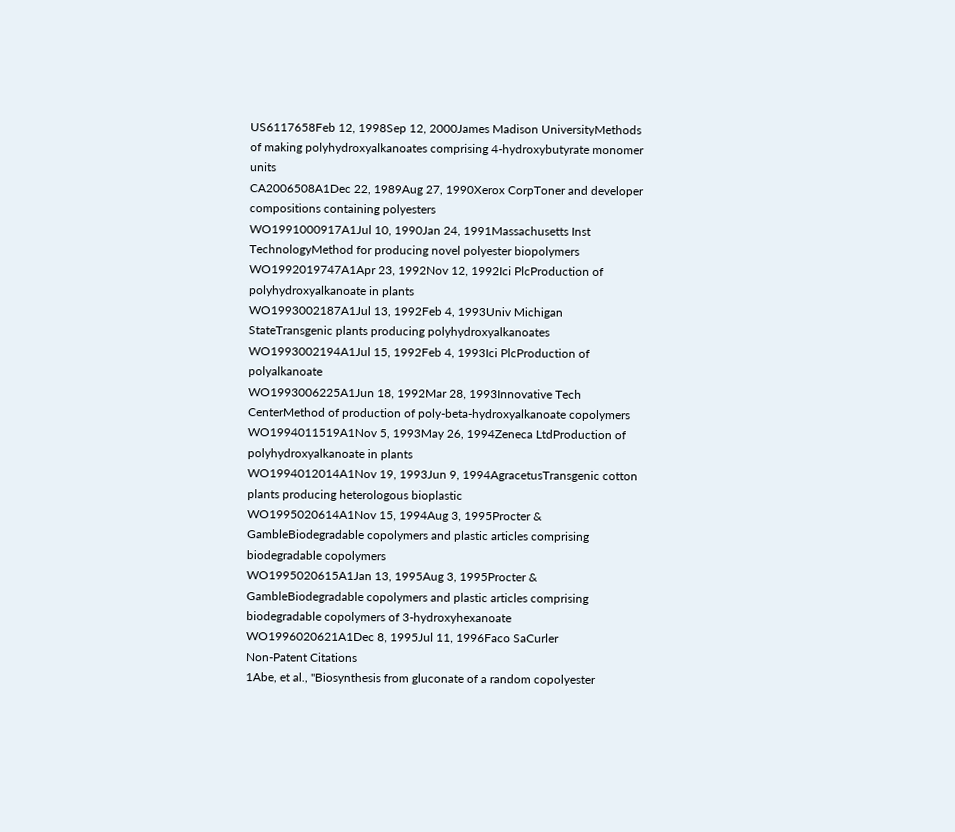US6117658Feb 12, 1998Sep 12, 2000James Madison UniversityMethods of making polyhydroxyalkanoates comprising 4-hydroxybutyrate monomer units
CA2006508A1Dec 22, 1989Aug 27, 1990Xerox CorpToner and developer compositions containing polyesters
WO1991000917A1Jul 10, 1990Jan 24, 1991Massachusetts Inst TechnologyMethod for producing novel polyester biopolymers
WO1992019747A1Apr 23, 1992Nov 12, 1992Ici PlcProduction of polyhydroxyalkanoate in plants
WO1993002187A1Jul 13, 1992Feb 4, 1993Univ Michigan StateTransgenic plants producing polyhydroxyalkanoates
WO1993002194A1Jul 15, 1992Feb 4, 1993Ici PlcProduction of polyalkanoate
WO1993006225A1Jun 18, 1992Mar 28, 1993Innovative Tech CenterMethod of production of poly-beta-hydroxyalkanoate copolymers
WO1994011519A1Nov 5, 1993May 26, 1994Zeneca LtdProduction of polyhydroxyalkanoate in plants
WO1994012014A1Nov 19, 1993Jun 9, 1994AgracetusTransgenic cotton plants producing heterologous bioplastic
WO1995020614A1Nov 15, 1994Aug 3, 1995Procter & GambleBiodegradable copolymers and plastic articles comprising biodegradable copolymers
WO1995020615A1Jan 13, 1995Aug 3, 1995Procter & GambleBiodegradable copolymers and plastic articles comprising biodegradable copolymers of 3-hydroxyhexanoate
WO1996020621A1Dec 8, 1995Jul 11, 1996Faco SaCurler
Non-Patent Citations
1Abe, et al., "Biosynthesis from gluconate of a random copolyester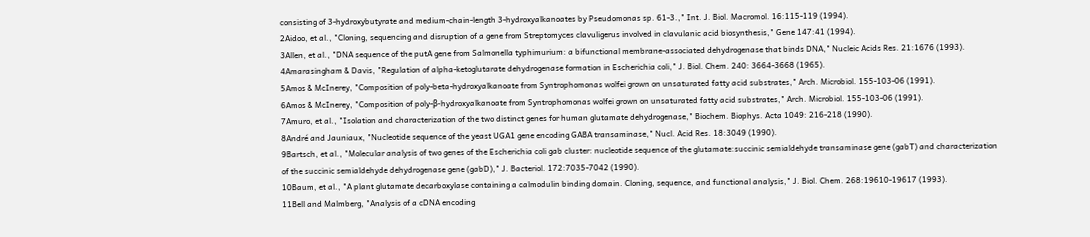consisting of 3-hydroxybutyrate and medium-chain-length 3-hydroxyalkanoates by Pseudomonas sp. 61-3.," Int. J. Biol. Macromol. 16:115-119 (1994).
2Aidoo, et al., "Cloning, sequencing and disruption of a gene from Streptomyces clavuligerus involved in clavulanic acid biosynthesis," Gene 147:41 (1994).
3Allen, et al., "DNA sequence of the putA gene from Salmonella typhimurium: a bifunctional membrane-associated dehydrogenase that binds DNA," Nucleic Acids Res. 21:1676 (1993).
4Amarasingham & Davis, "Regulation of alpha-ketoglutarate dehydrogenase formation in Escherichia coli," J. Biol. Chem. 240: 3664-3668 (1965).
5Amos & McInerey, "Composition of poly-beta-hydroxyalkanoate from Syntrophomonas wolfei grown on unsaturated fatty acid substrates," Arch. Microbiol. 155-103-06 (1991).
6Amos & McInerey, "Composition of poly-β-hydroxyalkanoate from Syntrophomonas wolfei grown on unsaturated fatty acid substrates," Arch. Microbiol. 155-103-06 (1991).
7Amuro, et al., "Isolation and characterization of the two distinct genes for human glutamate dehydrogenase," Biochem. Biophys. Acta 1049: 216-218 (1990).
8André and Jauniaux, "Nucleotide sequence of the yeast UGA1 gene encoding GABA transaminase," Nucl. Acid Res. 18:3049 (1990).
9Bartsch, et al., "Molecular analysis of two genes of the Escherichia coli gab cluster: nucleotide sequence of the glutamate:succinic semialdehyde transaminase gene (gabT) and characterization of the succinic semialdehyde dehydrogenase gene (gabD)," J. Bacteriol. 172:7035-7042 (1990).
10Baum, et al., "A plant glutamate decarboxylase containing a calmodulin binding domain. Cloning, sequence, and functional analysis," J. Biol. Chem. 268:19610-19617 (1993).
11Bell and Malmberg, "Analysis of a cDNA encoding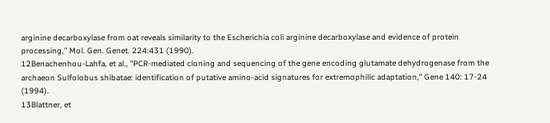arginine decarboxylase from oat reveals similarity to the Escherichia coli arginine decarboxylase and evidence of protein processing," Mol. Gen. Genet. 224:431 (1990).
12Benachenhou-Lahfa, et al., "PCR-mediated cloning and sequencing of the gene encoding glutamate dehydrogenase from the archaeon Sulfolobus shibatae: identification of putative amino-acid signatures for extremophilic adaptation," Gene 140: 17-24 (1994).
13Blattner, et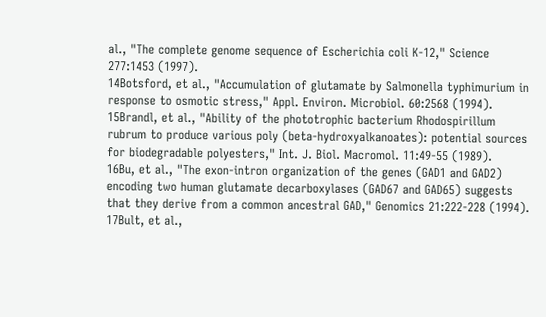al., "The complete genome sequence of Escherichia coli K-12," Science 277:1453 (1997).
14Botsford, et al., "Accumulation of glutamate by Salmonella typhimurium in response to osmotic stress," Appl. Environ. Microbiol. 60:2568 (1994).
15Brandl, et al., "Ability of the phototrophic bacterium Rhodospirillum rubrum to produce various poly (beta-hydroxyalkanoates): potential sources for biodegradable polyesters," Int. J. Biol. Macromol. 11:49-55 (1989).
16Bu, et al., "The exon-intron organization of the genes (GAD1 and GAD2) encoding two human glutamate decarboxylases (GAD67 and GAD65) suggests that they derive from a common ancestral GAD," Genomics 21:222-228 (1994).
17Bult, et al.,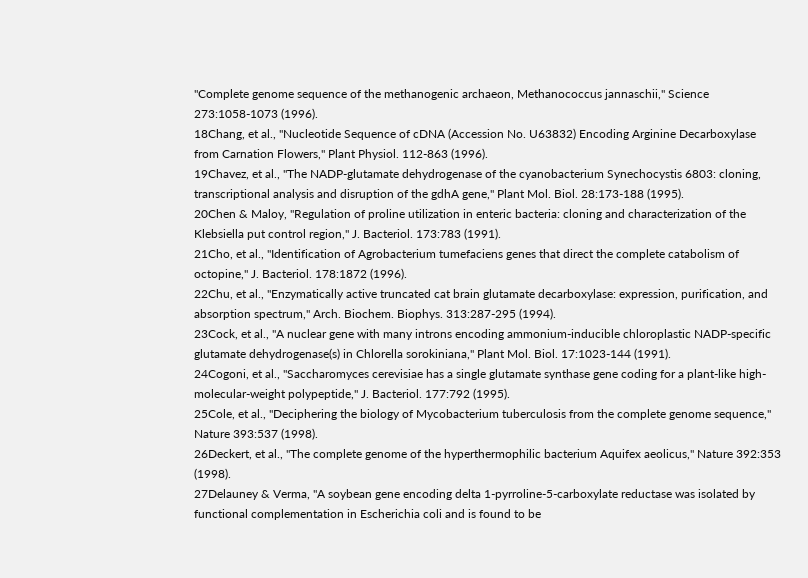"Complete genome sequence of the methanogenic archaeon, Methanococcus jannaschii," Science 273:1058-1073 (1996).
18Chang, et al., "Nucleotide Sequence of cDNA (Accession No. U63832) Encoding Arginine Decarboxylase from Carnation Flowers," Plant Physiol. 112-863 (1996).
19Chavez, et al., "The NADP-glutamate dehydrogenase of the cyanobacterium Synechocystis 6803: cloning, transcriptional analysis and disruption of the gdhA gene," Plant Mol. Biol. 28:173-188 (1995).
20Chen & Maloy, "Regulation of proline utilization in enteric bacteria: cloning and characterization of the Klebsiella put control region," J. Bacteriol. 173:783 (1991).
21Cho, et al., "Identification of Agrobacterium tumefaciens genes that direct the complete catabolism of octopine," J. Bacteriol. 178:1872 (1996).
22Chu, et al., "Enzymatically active truncated cat brain glutamate decarboxylase: expression, purification, and absorption spectrum," Arch. Biochem. Biophys. 313:287-295 (1994).
23Cock, et al., "A nuclear gene with many introns encoding ammonium-inducible chloroplastic NADP-specific glutamate dehydrogenase(s) in Chlorella sorokiniana," Plant Mol. Biol. 17:1023-144 (1991).
24Cogoni, et al., "Saccharomyces cerevisiae has a single glutamate synthase gene coding for a plant-like high-molecular-weight polypeptide," J. Bacteriol. 177:792 (1995).
25Cole, et al., "Deciphering the biology of Mycobacterium tuberculosis from the complete genome sequence," Nature 393:537 (1998).
26Deckert, et al., "The complete genome of the hyperthermophilic bacterium Aquifex aeolicus," Nature 392:353 (1998).
27Delauney & Verma, "A soybean gene encoding delta 1-pyrroline-5-carboxylate reductase was isolated by functional complementation in Escherichia coli and is found to be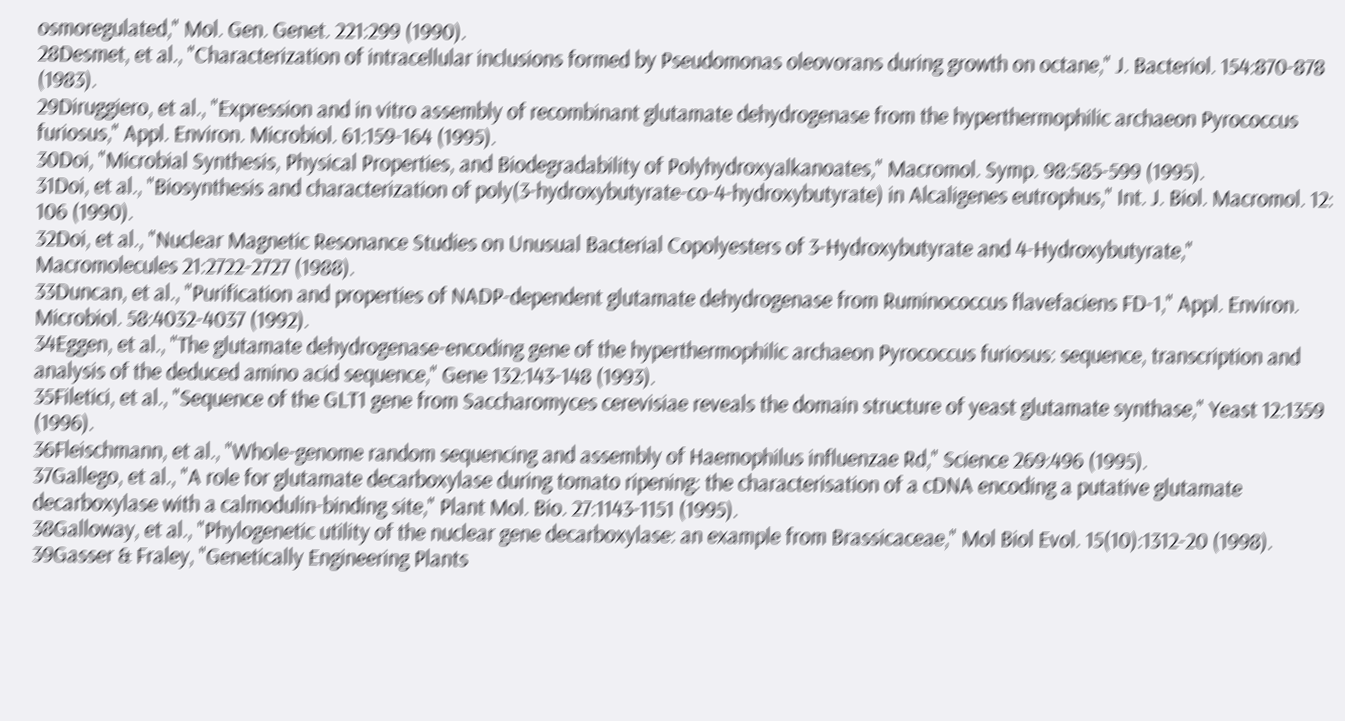osmoregulated," Mol. Gen. Genet. 221:299 (1990).
28Desmet, et al., "Characterization of intracellular inclusions formed by Pseudomonas oleovorans during growth on octane," J. Bacteriol. 154:870-878 (1983).
29Diruggiero, et al., "Expression and in vitro assembly of recombinant glutamate dehydrogenase from the hyperthermophilic archaeon Pyrococcus furiosus," Appl. Environ. Microbiol. 61:159-164 (1995).
30Doi, "Microbial Synthesis, Physical Properties, and Biodegradability of Polyhydroxyalkanoates," Macromol. Symp. 98:585-599 (1995).
31Doi, et al., "Biosynthesis and characterization of poly(3-hydroxybutyrate-co-4-hydroxybutyrate) in Alcaligenes eutrophus," Int. J. Biol. Macromol. 12: 106 (1990).
32Doi, et al., "Nuclear Magnetic Resonance Studies on Unusual Bacterial Copolyesters of 3-Hydroxybutyrate and 4-Hydroxybutyrate," Macromolecules 21:2722-2727 (1988).
33Duncan, et al., "Purification and properties of NADP-dependent glutamate dehydrogenase from Ruminococcus flavefaciens FD-1," Appl. Environ. Microbiol. 58:4032-4037 (1992).
34Eggen, et al., "The glutamate dehydrogenase-encoding gene of the hyperthermophilic archaeon Pyrococcus furiosus: sequence, transcription and analysis of the deduced amino acid sequence," Gene 132:143-148 (1993).
35Filetici, et al., "Sequence of the GLT1 gene from Saccharomyces cerevisiae reveals the domain structure of yeast glutamate synthase," Yeast 12:1359 (1996).
36Fleischmann, et al., "Whole-genome random sequencing and assembly of Haemophilus influenzae Rd," Science 269:496 (1995).
37Gallego, et al., "A role for glutamate decarboxylase during tomato ripening: the characterisation of a cDNA encoding a putative glutamate decarboxylase with a calmodulin-binding site," Plant Mol. Bio. 27:1143-1151 (1995).
38Galloway, et al., "Phylogenetic utility of the nuclear gene decarboxylase: an example from Brassicaceae," Mol Biol Evol. 15(10):1312-20 (1998).
39Gasser & Fraley, "Genetically Engineering Plants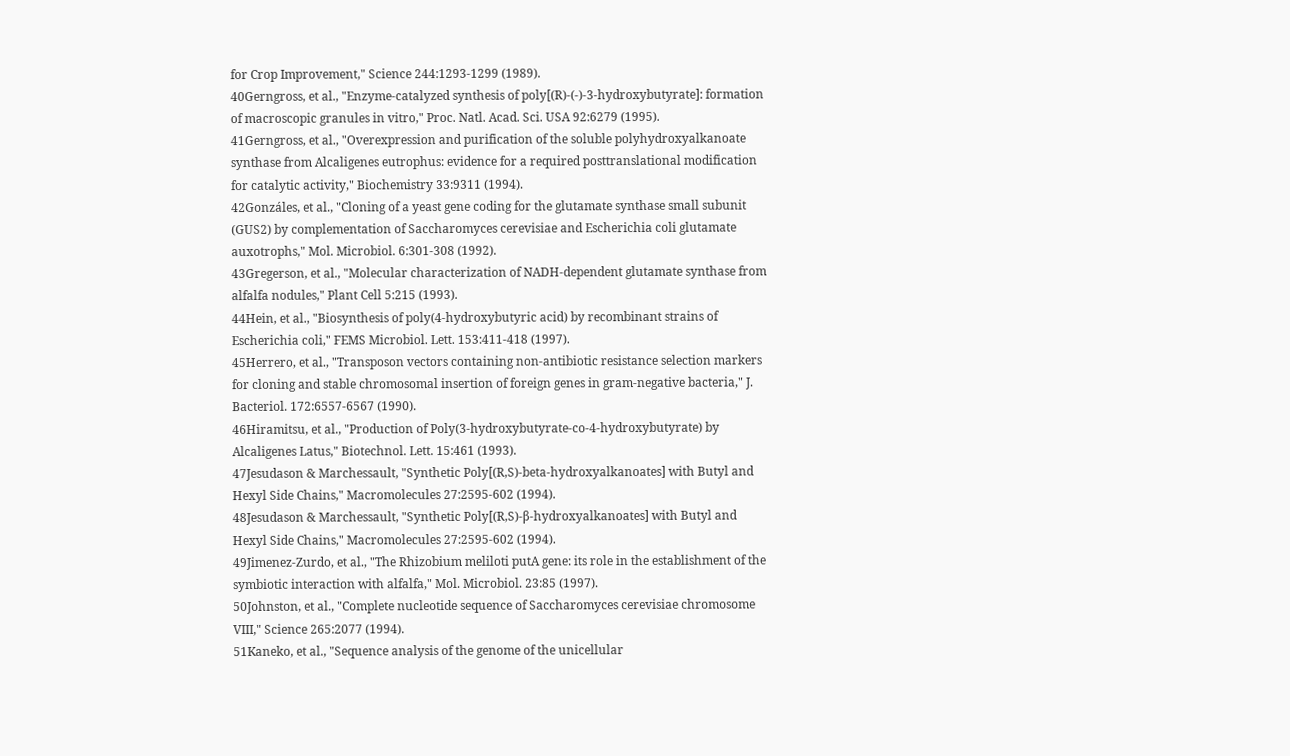for Crop Improvement," Science 244:1293-1299 (1989).
40Gerngross, et al., "Enzyme-catalyzed synthesis of poly[(R)-(-)-3-hydroxybutyrate]: formation of macroscopic granules in vitro," Proc. Natl. Acad. Sci. USA 92:6279 (1995).
41Gerngross, et al., "Overexpression and purification of the soluble polyhydroxyalkanoate synthase from Alcaligenes eutrophus: evidence for a required posttranslational modification for catalytic activity," Biochemistry 33:9311 (1994).
42Gonzáles, et al., "Cloning of a yeast gene coding for the glutamate synthase small subunit (GUS2) by complementation of Saccharomyces cerevisiae and Escherichia coli glutamate auxotrophs," Mol. Microbiol. 6:301-308 (1992).
43Gregerson, et al., "Molecular characterization of NADH-dependent glutamate synthase from alfalfa nodules," Plant Cell 5:215 (1993).
44Hein, et al., "Biosynthesis of poly(4-hydroxybutyric acid) by recombinant strains of Escherichia coli," FEMS Microbiol. Lett. 153:411-418 (1997).
45Herrero, et al., "Transposon vectors containing non-antibiotic resistance selection markers for cloning and stable chromosomal insertion of foreign genes in gram-negative bacteria," J. Bacteriol. 172:6557-6567 (1990).
46Hiramitsu, et al., "Production of Poly(3-hydroxybutyrate-co-4-hydroxybutyrate) by Alcaligenes Latus," Biotechnol. Lett. 15:461 (1993).
47Jesudason & Marchessault, "Synthetic Poly[(R,S)-beta-hydroxyalkanoates] with Butyl and Hexyl Side Chains," Macromolecules 27:2595-602 (1994).
48Jesudason & Marchessault, "Synthetic Poly[(R,S)-β-hydroxyalkanoates] with Butyl and Hexyl Side Chains," Macromolecules 27:2595-602 (1994).
49Jimenez-Zurdo, et al., "The Rhizobium meliloti putA gene: its role in the establishment of the symbiotic interaction with alfalfa," Mol. Microbiol. 23:85 (1997).
50Johnston, et al., "Complete nucleotide sequence of Saccharomyces cerevisiae chromosome VIII," Science 265:2077 (1994).
51Kaneko, et al., "Sequence analysis of the genome of the unicellular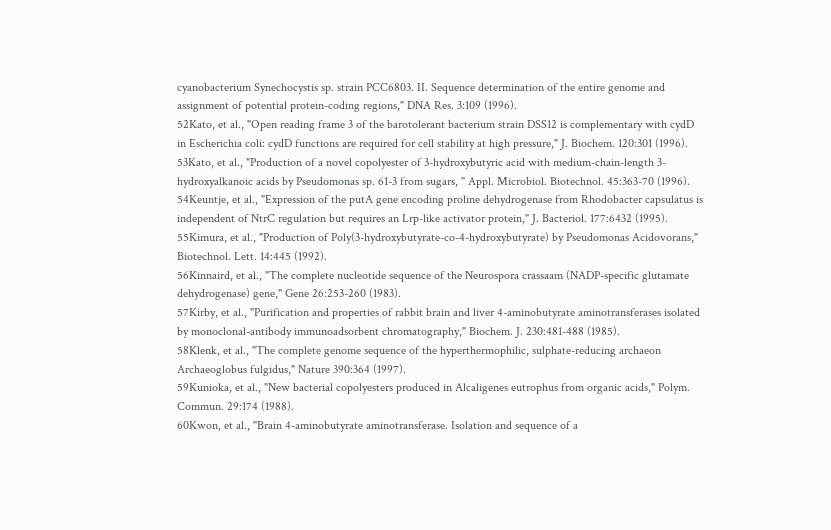cyanobacterium Synechocystis sp. strain PCC6803. II. Sequence determination of the entire genome and assignment of potential protein-coding regions," DNA Res. 3:109 (1996).
52Kato, et al., "Open reading frame 3 of the barotolerant bacterium strain DSS12 is complementary with cydD in Escherichia coli: cydD functions are required for cell stability at high pressure," J. Biochem. 120:301 (1996).
53Kato, et al., "Production of a novel copolyester of 3-hydroxybutyric acid with medium-chain-length 3-hydroxyalkanoic acids by Pseudomonas sp. 61-3 from sugars, " Appl. Microbiol. Biotechnol. 45:363-70 (1996).
54Keuntje, et al., "Expression of the putA gene encoding proline dehydrogenase from Rhodobacter capsulatus is independent of NtrC regulation but requires an Lrp-like activator protein," J. Bacteriol. 177:6432 (1995).
55Kimura, et al., "Production of Poly(3-hydroxybutyrate-co-4-hydroxybutyrate) by Pseudomonas Acidovorans," Biotechnol. Lett. 14:445 (1992).
56Kinnaird, et al., "The complete nucleotide sequence of the Neurospora crassaam (NADP-specific glutamate dehydrogenase) gene," Gene 26:253-260 (1983).
57Kirby, et al., "Purification and properties of rabbit brain and liver 4-aminobutyrate aminotransferases isolated by monoclonal-antibody immunoadsorbent chromatography," Biochem. J. 230:481-488 (1985).
58Klenk, et al., "The complete genome sequence of the hyperthermophilic, sulphate-reducing archaeon Archaeoglobus fulgidus," Nature 390:364 (1997).
59Kunioka, et al., "New bacterial copolyesters produced in Alcaligenes eutrophus from organic acids," Polym. Commun. 29:174 (1988).
60Kwon, et al., "Brain 4-aminobutyrate aminotransferase. Isolation and sequence of a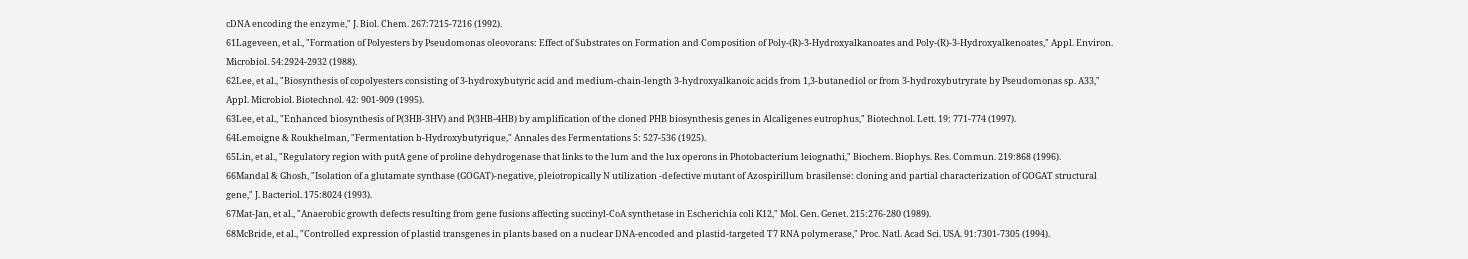cDNA encoding the enzyme," J. Biol. Chem. 267:7215-7216 (1992).
61Lageveen, et al., "Formation of Polyesters by Pseudomonas oleovorans: Effect of Substrates on Formation and Composition of Poly-(R)-3-Hydroxyalkanoates and Poly-(R)-3-Hydroxyalkenoates," Appl. Environ. Microbiol. 54:2924-2932 (1988).
62Lee, et al., "Biosynthesis of copolyesters consisting of 3-hydroxybutyric acid and medium-chain-length 3-hydroxyalkanoic acids from 1,3-butanediol or from 3-hydroxybutryrate by Pseudomonas sp. A33," Appl. Microbiol. Biotechnol. 42: 901-909 (1995).
63Lee, et al., "Enhanced biosynthesis of P(3HB-3HV) and P(3HB-4HB) by amplification of the cloned PHB biosynthesis genes in Alcaligenes eutrophus," Biotechnol. Lett. 19: 771-774 (1997).
64Lemoigne & Roukhelman, "Fermentation b-Hydroxybutyrique," Annales des Fermentations 5: 527-536 (1925).
65Lin, et al., "Regulatory region with putA gene of proline dehydrogenase that links to the lum and the lux operons in Photobacterium leiognathi," Biochem. Biophys. Res. Commun. 219:868 (1996).
66Mandal & Ghosh, "Isolation of a glutamate synthase (GOGAT)-negative, pleiotropically N utilization -defective mutant of Azospirillum brasilense: cloning and partial characterization of GOGAT structural gene," J. Bacteriol. 175:8024 (1993).
67Mat-Jan, et al., "Anaerobic growth defects resulting from gene fusions affecting succinyl-CoA synthetase in Escherichia coli K12," Mol. Gen. Genet. 215:276-280 (1989).
68McBride, et al., "Controlled expression of plastid transgenes in plants based on a nuclear DNA-encoded and plastid-targeted T7 RNA polymerase," Proc. Natl. Acad Sci. USA. 91:7301-7305 (1994).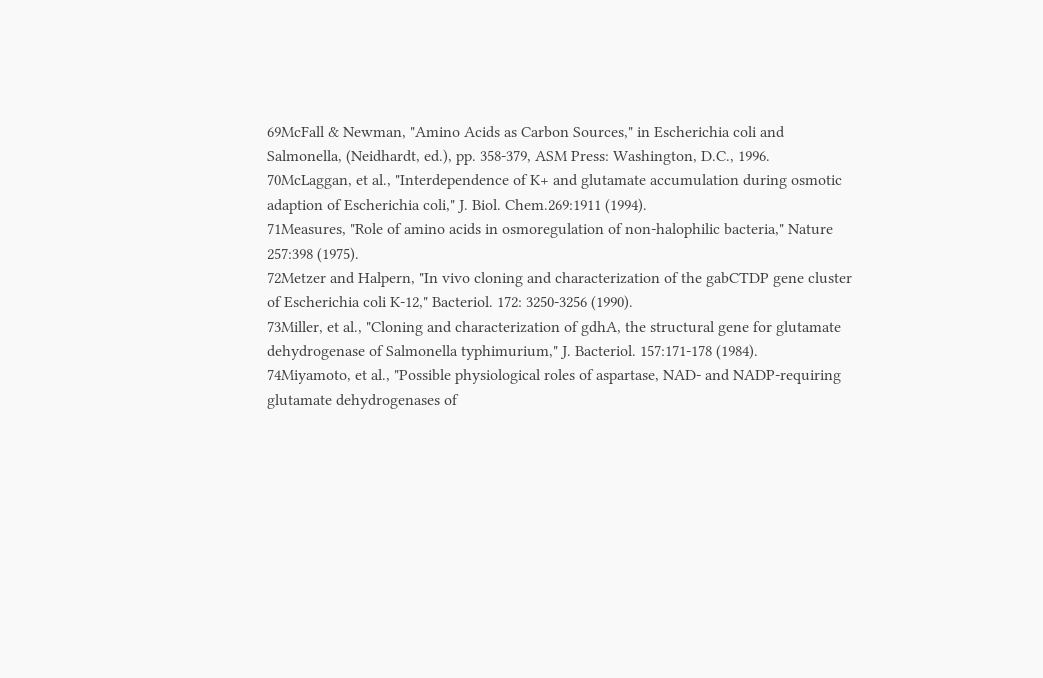69McFall & Newman, "Amino Acids as Carbon Sources," in Escherichia coli and Salmonella, (Neidhardt, ed.), pp. 358-379, ASM Press: Washington, D.C., 1996.
70McLaggan, et al., "Interdependence of K+ and glutamate accumulation during osmotic adaption of Escherichia coli," J. Biol. Chem.269:1911 (1994).
71Measures, "Role of amino acids in osmoregulation of non-halophilic bacteria," Nature 257:398 (1975).
72Metzer and Halpern, "In vivo cloning and characterization of the gabCTDP gene cluster of Escherichia coli K-12," Bacteriol. 172: 3250-3256 (1990).
73Miller, et al., "Cloning and characterization of gdhA, the structural gene for glutamate dehydrogenase of Salmonella typhimurium," J. Bacteriol. 157:171-178 (1984).
74Miyamoto, et al., "Possible physiological roles of aspartase, NAD- and NADP-requiring glutamate dehydrogenases of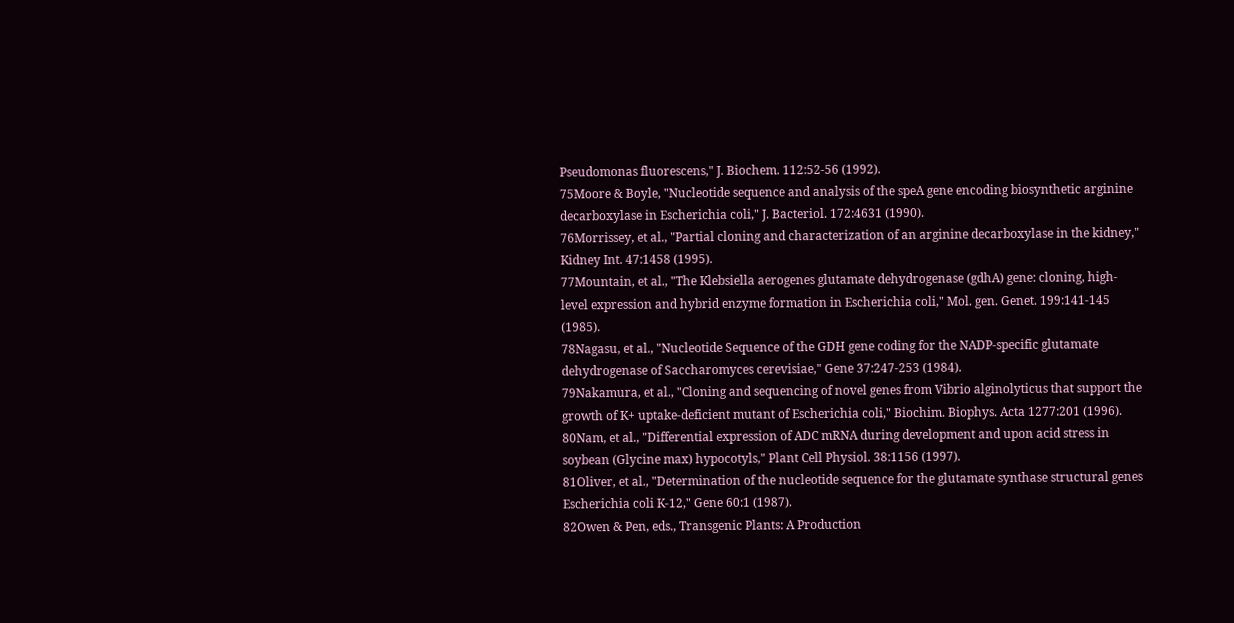Pseudomonas fluorescens," J. Biochem. 112:52-56 (1992).
75Moore & Boyle, "Nucleotide sequence and analysis of the speA gene encoding biosynthetic arginine decarboxylase in Escherichia coli," J. Bacteriol. 172:4631 (1990).
76Morrissey, et al., "Partial cloning and characterization of an arginine decarboxylase in the kidney," Kidney Int. 47:1458 (1995).
77Mountain, et al., "The Klebsiella aerogenes glutamate dehydrogenase (gdhA) gene: cloning, high-level expression and hybrid enzyme formation in Escherichia coli," Mol. gen. Genet. 199:141-145 (1985).
78Nagasu, et al., "Nucleotide Sequence of the GDH gene coding for the NADP-specific glutamate dehydrogenase of Saccharomyces cerevisiae," Gene 37:247-253 (1984).
79Nakamura, et al., "Cloning and sequencing of novel genes from Vibrio alginolyticus that support the growth of K+ uptake-deficient mutant of Escherichia coli," Biochim. Biophys. Acta 1277:201 (1996).
80Nam, et al., "Differential expression of ADC mRNA during development and upon acid stress in soybean (Glycine max) hypocotyls," Plant Cell Physiol. 38:1156 (1997).
81Oliver, et al., "Determination of the nucleotide sequence for the glutamate synthase structural genes Escherichia coli K-12," Gene 60:1 (1987).
82Owen & Pen, eds., Transgenic Plants: A Production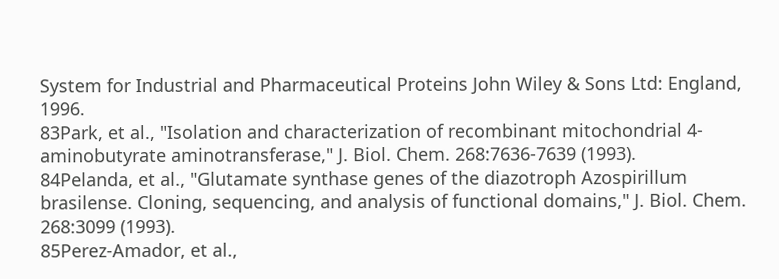System for Industrial and Pharmaceutical Proteins John Wiley & Sons Ltd: England, 1996.
83Park, et al., "Isolation and characterization of recombinant mitochondrial 4-aminobutyrate aminotransferase," J. Biol. Chem. 268:7636-7639 (1993).
84Pelanda, et al., "Glutamate synthase genes of the diazotroph Azospirillum brasilense. Cloning, sequencing, and analysis of functional domains," J. Biol. Chem. 268:3099 (1993).
85Perez-Amador, et al.,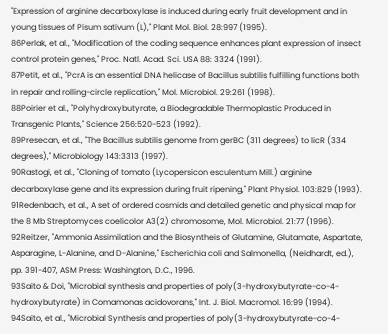"Expression of arginine decarboxylase is induced during early fruit development and in young tissues of Pisum sativum (L)," Plant Mol. Biol. 28:997 (1995).
86Perlak, et al., "Modification of the coding sequence enhances plant expression of insect control protein genes," Proc. Natl. Acad. Sci. USA 88: 3324 (1991).
87Petit, et al., "PcrA is an essential DNA helicase of Bacillus subtilis fulfilling functions both in repair and rolling-circle replication," Mol. Microbiol. 29:261 (1998).
88Poirier et al., "Polyhydroxybutyrate, a Biodegradable Thermoplastic Produced in Transgenic Plants," Science 256:520-523 (1992).
89Presecan, et al., "The Bacillus subtilis genome from gerBC (311 degrees) to licR (334 degrees)," Microbiology 143:3313 (1997).
90Rastogi, et al., "Cloning of tomato (Lycopersicon esculentum Mill.) arginine decarboxylase gene and its expression during fruit ripening," Plant Physiol. 103:829 (1993).
91Redenbach, et al., A set of ordered cosmids and detailed genetic and physical map for the 8 Mb Streptomyces coelicolor A3(2) chromosome, Mol. Microbiol. 21:77 (1996).
92Reitzer, "Ammonia Assimilation and the Biosyntheis of Glutamine, Glutamate, Aspartate, Asparagine, L-Alanine, and D-Alanine," Escherichia coli and Salmonella, (Neidhardt, ed.), pp. 391-407, ASM Press: Washington, D.C., 1996.
93Saito & Doi, "Microbial synthesis and properties of poly(3-hydroxybutyrate-co-4-hydroxybutyrate) in Comamonas acidovorans," Int. J. Biol. Macromol. 16:99 (1994).
94Saito, et al., "Microbial Synthesis and properties of poly(3-hydroxybutyrate-co-4-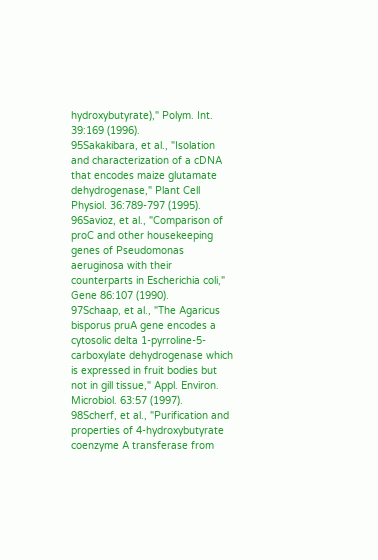hydroxybutyrate)," Polym. Int. 39:169 (1996).
95Sakakibara, et al., "Isolation and characterization of a cDNA that encodes maize glutamate dehydrogenase," Plant Cell Physiol. 36:789-797 (1995).
96Savioz, et al., "Comparison of proC and other housekeeping genes of Pseudomonas aeruginosa with their counterparts in Escherichia coli," Gene 86:107 (1990).
97Schaap, et al., "The Agaricus bisporus pruA gene encodes a cytosolic delta 1-pyrroline-5-carboxylate dehydrogenase which is expressed in fruit bodies but not in gill tissue," Appl. Environ. Microbiol. 63:57 (1997).
98Scherf, et al., "Purification and properties of 4-hydroxybutyrate coenzyme A transferase from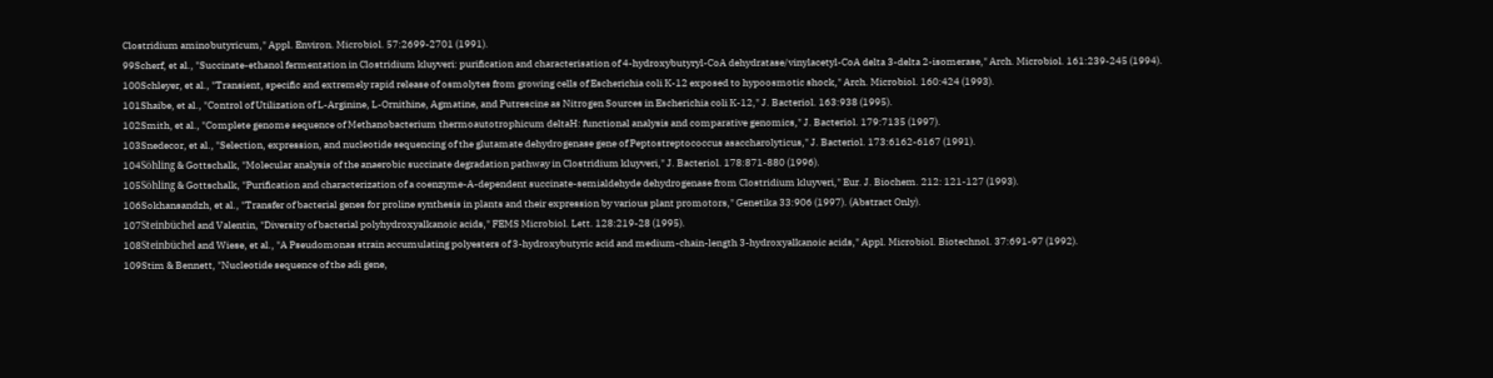Clostridium aminobutyricum," Appl. Environ. Microbiol. 57:2699-2701 (1991).
99Scherf, et al., "Succinate-ethanol fermentation in Clostridium kluyveri: purification and characterisation of 4-hydroxybutyryl-CoA dehydratase/vinylacetyl-CoA delta 3-delta 2-isomerase," Arch. Microbiol. 161:239-245 (1994).
100Schleyer, et al., "Transient, specific and extremely rapid release of osmolytes from growing cells of Escherichia coli K-12 exposed to hypoosmotic shock," Arch. Microbiol. 160:424 (1993).
101Shaibe, et al., "Control of Utilization of L-Arginine, L-Ornithine, Agmatine, and Putrescine as Nitrogen Sources in Escherichia coli K-12," J. Bacteriol. 163:938 (1995).
102Smith, et al., "Complete genome sequence of Methanobacterium thermoautotrophicum deltaH: functional analysis and comparative genomics," J. Bacteriol. 179:7135 (1997).
103Snedecor, et al., "Selection, expression, and nucleotide sequencing of the glutamate dehydrogenase gene of Peptostreptococcus asaccharolyticus," J. Bacteriol. 173:6162-6167 (1991).
104Söhling & Gottschalk, "Molecular analysis of the anaerobic succinate degradation pathway in Clostridium kluyveri," J. Bacteriol. 178:871-880 (1996).
105Söhling & Gottschalk, "Purification and characterization of a coenzyme-A-dependent succinate-semialdehyde dehydrogenase from Clostridium kluyveri," Eur. J. Biochem. 212: 121-127 (1993).
106Sokhansandzh, et al., "Transfer of bacterial genes for proline synthesis in plants and their expression by various plant promotors," Genetika 33:906 (1997). (Abstract Only).
107Steinbüchel and Valentin, "Diversity of bacterial polyhydroxyalkanoic acids," FEMS Microbiol. Lett. 128:219-28 (1995).
108Steinbüchel and Wiese, et al., "A Pseudomonas strain accumulating polyesters of 3-hydroxybutyric acid and medium-chain-length 3-hydroxyalkanoic acids," Appl. Microbiol. Biotechnol. 37:691-97 (1992).
109Stim & Bennett, "Nucleotide sequence of the adi gene,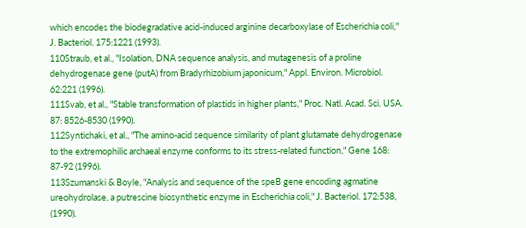which encodes the biodegradative acid-induced arginine decarboxylase of Escherichia coli," J. Bacteriol. 175:1221 (1993).
110Straub, et al., "Isolation, DNA sequence analysis, and mutagenesis of a proline dehydrogenase gene (putA) from Bradyrhizobium japonicum," Appl. Environ. Microbiol. 62:221 (1996).
111Svab, et al., "Stable transformation of plastids in higher plants," Proc. Natl. Acad. Sci. USA. 87: 8526-8530 (1990).
112Syntichaki, et al., "The amino-acid sequence similarity of plant glutamate dehydrogenase to the extremophilic archaeal enzyme conforms to its stress-related function," Gene 168: 87-92 (1996).
113Szumanski & Boyle, "Analysis and sequence of the speB gene encoding agmatine ureohydrolase, a putrescine biosynthetic enzyme in Escherichia coli," J. Bacteriol. 172:538, (1990).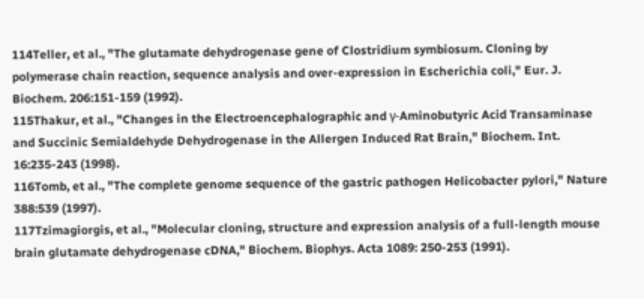114Teller, et al., "The glutamate dehydrogenase gene of Clostridium symbiosum. Cloning by polymerase chain reaction, sequence analysis and over-expression in Escherichia coli," Eur. J. Biochem. 206:151-159 (1992).
115Thakur, et al., "Changes in the Electroencephalographic and γ-Aminobutyric Acid Transaminase and Succinic Semialdehyde Dehydrogenase in the Allergen Induced Rat Brain," Biochem. Int. 16:235-243 (1998).
116Tomb, et al., "The complete genome sequence of the gastric pathogen Helicobacter pylori," Nature 388:539 (1997).
117Tzimagiorgis, et al., "Molecular cloning, structure and expression analysis of a full-length mouse brain glutamate dehydrogenase cDNA," Biochem. Biophys. Acta 1089: 250-253 (1991).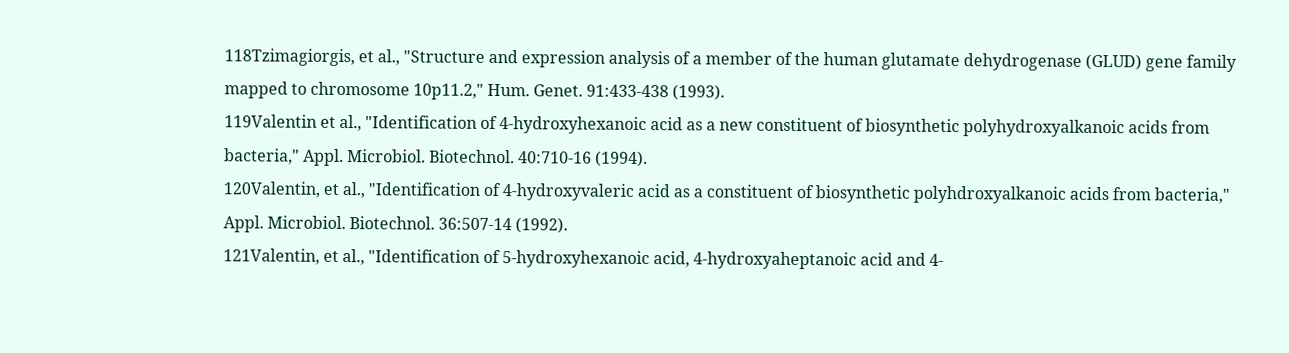118Tzimagiorgis, et al., "Structure and expression analysis of a member of the human glutamate dehydrogenase (GLUD) gene family mapped to chromosome 10p11.2," Hum. Genet. 91:433-438 (1993).
119Valentin et al., "Identification of 4-hydroxyhexanoic acid as a new constituent of biosynthetic polyhydroxyalkanoic acids from bacteria," Appl. Microbiol. Biotechnol. 40:710-16 (1994).
120Valentin, et al., "Identification of 4-hydroxyvaleric acid as a constituent of biosynthetic polyhdroxyalkanoic acids from bacteria," Appl. Microbiol. Biotechnol. 36:507-14 (1992).
121Valentin, et al., "Identification of 5-hydroxyhexanoic acid, 4-hydroxyaheptanoic acid and 4-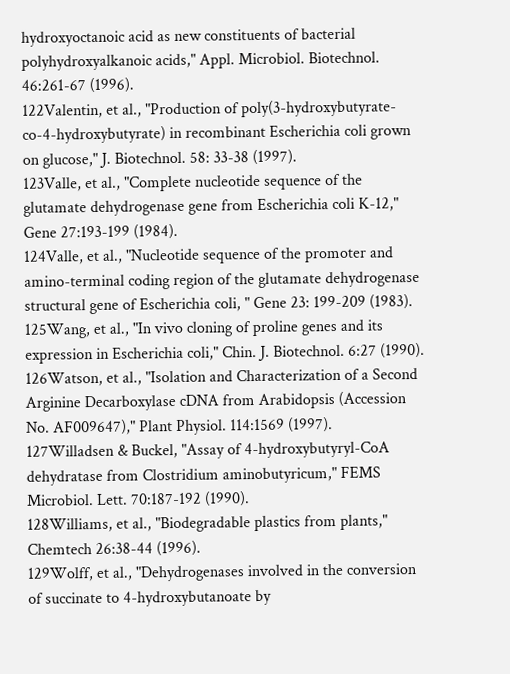hydroxyoctanoic acid as new constituents of bacterial polyhydroxyalkanoic acids," Appl. Microbiol. Biotechnol. 46:261-67 (1996).
122Valentin, et al., "Production of poly(3-hydroxybutyrate-co-4-hydroxybutyrate) in recombinant Escherichia coli grown on glucose," J. Biotechnol. 58: 33-38 (1997).
123Valle, et al., "Complete nucleotide sequence of the glutamate dehydrogenase gene from Escherichia coli K-12," Gene 27:193-199 (1984).
124Valle, et al., "Nucleotide sequence of the promoter and amino-terminal coding region of the glutamate dehydrogenase structural gene of Escherichia coli, " Gene 23: 199-209 (1983).
125Wang, et al., "In vivo cloning of proline genes and its expression in Escherichia coli," Chin. J. Biotechnol. 6:27 (1990).
126Watson, et al., "Isolation and Characterization of a Second Arginine Decarboxylase cDNA from Arabidopsis (Accession No. AF009647)," Plant Physiol. 114:1569 (1997).
127Willadsen & Buckel, "Assay of 4-hydroxybutyryl-CoA dehydratase from Clostridium aminobutyricum," FEMS Microbiol. Lett. 70:187-192 (1990).
128Williams, et al., "Biodegradable plastics from plants," Chemtech 26:38-44 (1996).
129Wolff, et al., "Dehydrogenases involved in the conversion of succinate to 4-hydroxybutanoate by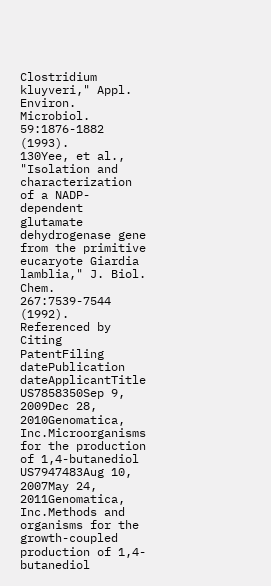Clostridium kluyveri," Appl. Environ. Microbiol. 59:1876-1882 (1993).
130Yee, et al., "Isolation and characterization of a NADP-dependent glutamate dehydrogenase gene from the primitive eucaryote Giardia lamblia," J. Biol. Chem. 267:7539-7544 (1992).
Referenced by
Citing PatentFiling datePublication dateApplicantTitle
US7858350Sep 9, 2009Dec 28, 2010Genomatica, Inc.Microorganisms for the production of 1,4-butanediol
US7947483Aug 10, 2007May 24, 2011Genomatica, Inc.Methods and organisms for the growth-coupled production of 1,4-butanediol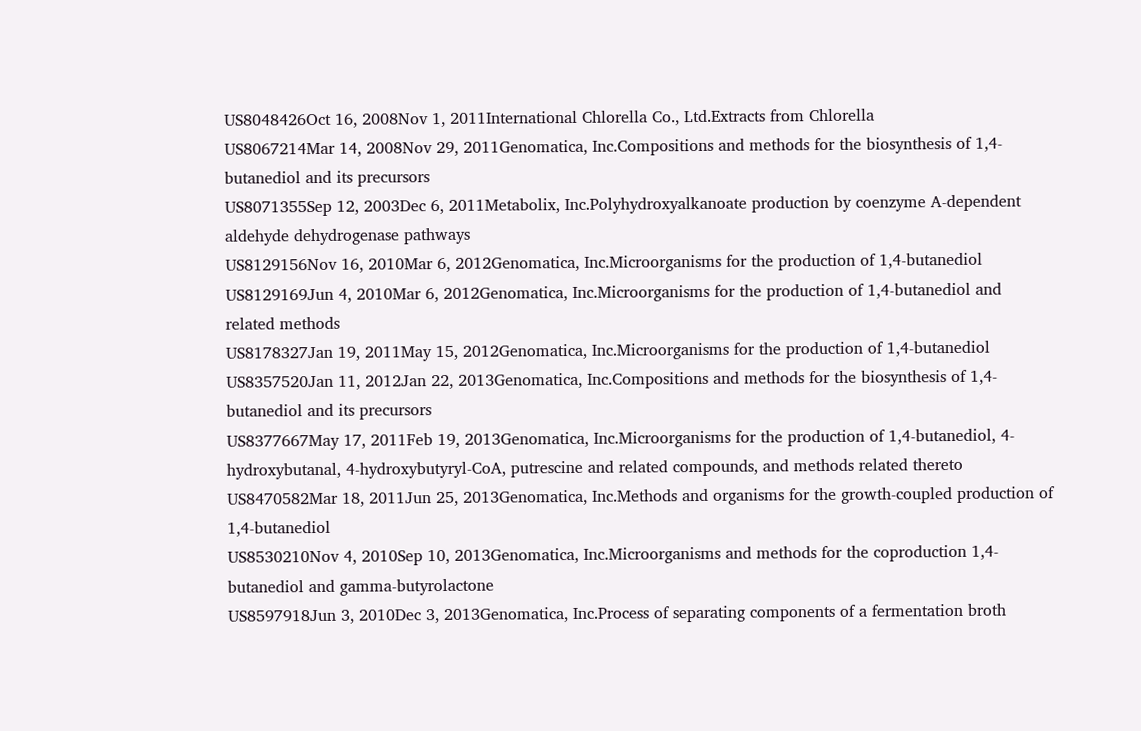US8048426Oct 16, 2008Nov 1, 2011International Chlorella Co., Ltd.Extracts from Chlorella
US8067214Mar 14, 2008Nov 29, 2011Genomatica, Inc.Compositions and methods for the biosynthesis of 1,4-butanediol and its precursors
US8071355Sep 12, 2003Dec 6, 2011Metabolix, Inc.Polyhydroxyalkanoate production by coenzyme A-dependent aldehyde dehydrogenase pathways
US8129156Nov 16, 2010Mar 6, 2012Genomatica, Inc.Microorganisms for the production of 1,4-butanediol
US8129169Jun 4, 2010Mar 6, 2012Genomatica, Inc.Microorganisms for the production of 1,4-butanediol and related methods
US8178327Jan 19, 2011May 15, 2012Genomatica, Inc.Microorganisms for the production of 1,4-butanediol
US8357520Jan 11, 2012Jan 22, 2013Genomatica, Inc.Compositions and methods for the biosynthesis of 1,4-butanediol and its precursors
US8377667May 17, 2011Feb 19, 2013Genomatica, Inc.Microorganisms for the production of 1,4-butanediol, 4-hydroxybutanal, 4-hydroxybutyryl-CoA, putrescine and related compounds, and methods related thereto
US8470582Mar 18, 2011Jun 25, 2013Genomatica, Inc.Methods and organisms for the growth-coupled production of 1,4-butanediol
US8530210Nov 4, 2010Sep 10, 2013Genomatica, Inc.Microorganisms and methods for the coproduction 1,4-butanediol and gamma-butyrolactone
US8597918Jun 3, 2010Dec 3, 2013Genomatica, Inc.Process of separating components of a fermentation broth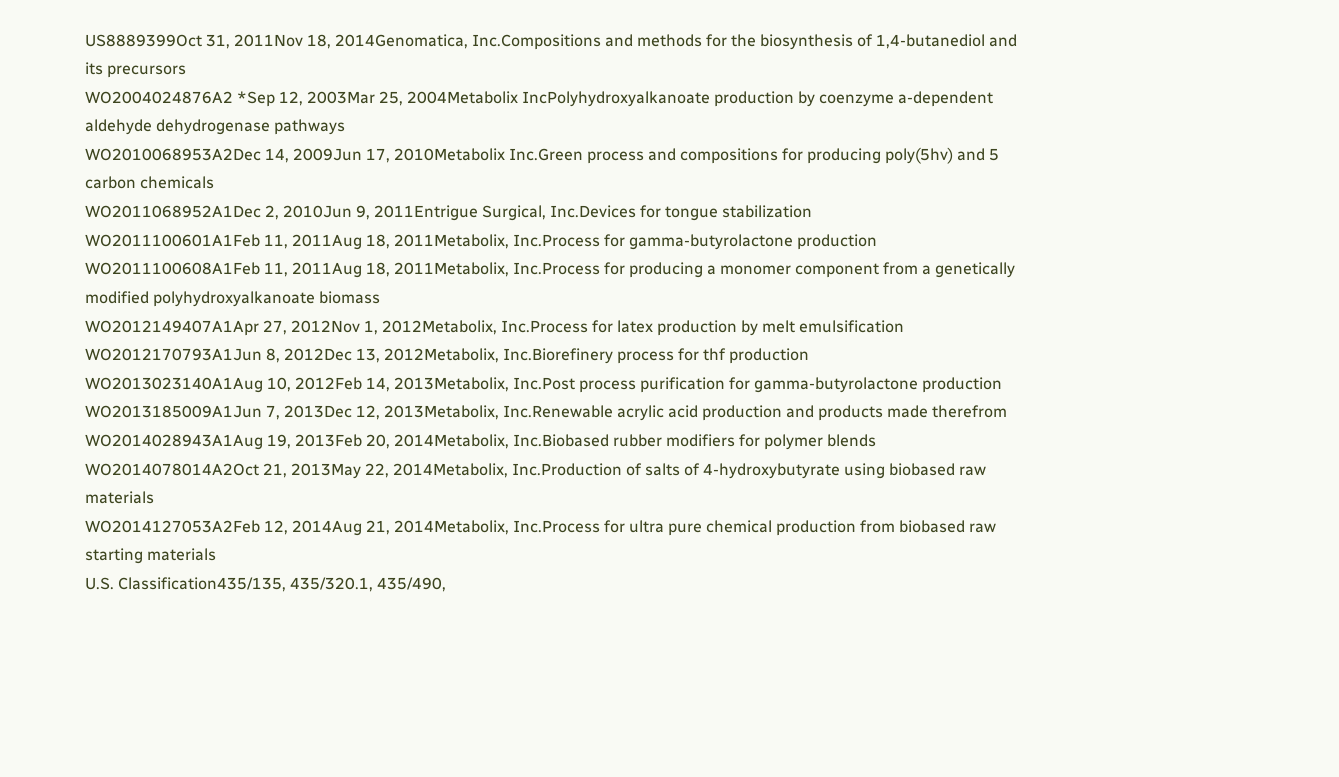US8889399Oct 31, 2011Nov 18, 2014Genomatica, Inc.Compositions and methods for the biosynthesis of 1,4-butanediol and its precursors
WO2004024876A2 *Sep 12, 2003Mar 25, 2004Metabolix IncPolyhydroxyalkanoate production by coenzyme a-dependent aldehyde dehydrogenase pathways
WO2010068953A2Dec 14, 2009Jun 17, 2010Metabolix Inc.Green process and compositions for producing poly(5hv) and 5 carbon chemicals
WO2011068952A1Dec 2, 2010Jun 9, 2011Entrigue Surgical, Inc.Devices for tongue stabilization
WO2011100601A1Feb 11, 2011Aug 18, 2011Metabolix, Inc.Process for gamma-butyrolactone production
WO2011100608A1Feb 11, 2011Aug 18, 2011Metabolix, Inc.Process for producing a monomer component from a genetically modified polyhydroxyalkanoate biomass
WO2012149407A1Apr 27, 2012Nov 1, 2012Metabolix, Inc.Process for latex production by melt emulsification
WO2012170793A1Jun 8, 2012Dec 13, 2012Metabolix, Inc.Biorefinery process for thf production
WO2013023140A1Aug 10, 2012Feb 14, 2013Metabolix, Inc.Post process purification for gamma-butyrolactone production
WO2013185009A1Jun 7, 2013Dec 12, 2013Metabolix, Inc.Renewable acrylic acid production and products made therefrom
WO2014028943A1Aug 19, 2013Feb 20, 2014Metabolix, Inc.Biobased rubber modifiers for polymer blends
WO2014078014A2Oct 21, 2013May 22, 2014Metabolix, Inc.Production of salts of 4-hydroxybutyrate using biobased raw materials
WO2014127053A2Feb 12, 2014Aug 21, 2014Metabolix, Inc.Process for ultra pure chemical production from biobased raw starting materials
U.S. Classification435/135, 435/320.1, 435/490,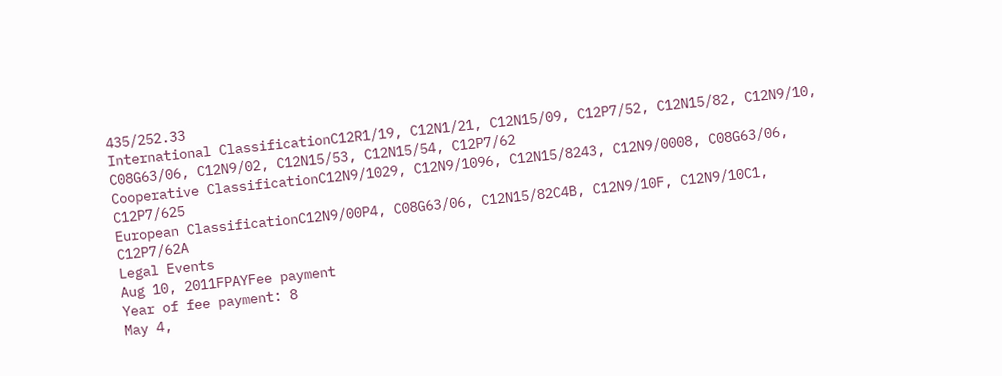435/252.33
International ClassificationC12R1/19, C12N1/21, C12N15/09, C12P7/52, C12N15/82, C12N9/10, C08G63/06, C12N9/02, C12N15/53, C12N15/54, C12P7/62
Cooperative ClassificationC12N9/1029, C12N9/1096, C12N15/8243, C12N9/0008, C08G63/06, C12P7/625
European ClassificationC12N9/00P4, C08G63/06, C12N15/82C4B, C12N9/10F, C12N9/10C1, C12P7/62A
Legal Events
Aug 10, 2011FPAYFee payment
Year of fee payment: 8
May 4,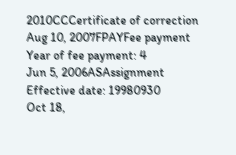2010CCCertificate of correction
Aug 10, 2007FPAYFee payment
Year of fee payment: 4
Jun 5, 2006ASAssignment
Effective date: 19980930
Oct 18,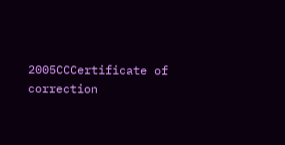2005CCCertificate of correction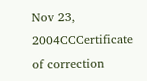Nov 23, 2004CCCertificate of correction